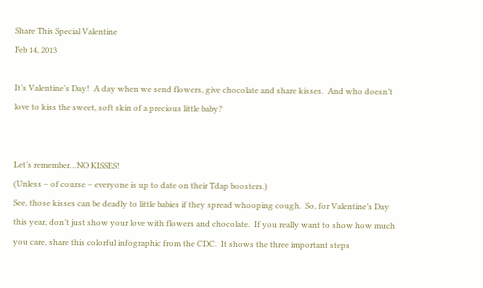Share This Special Valentine
Feb 14, 2013

It’s Valentine’s Day!  A day when we send flowers, give chocolate and share kisses.  And who doesn’t love to kiss the sweet, soft skin of a precious little baby?


Let’s remember…NO KISSES!
(Unless – of course – everyone is up to date on their Tdap boosters.)
See, those kisses can be deadly to little babies if they spread whooping cough.  So, for Valentine’s Day this year, don’t just show your love with flowers and chocolate.  If you really want to show how much you care, share this colorful infographic from the CDC.  It shows the three important steps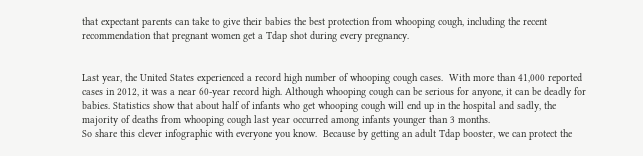that expectant parents can take to give their babies the best protection from whooping cough, including the recent recommendation that pregnant women get a Tdap shot during every pregnancy.


Last year, the United States experienced a record high number of whooping cough cases.  With more than 41,000 reported cases in 2012, it was a near 60-year record high. Although whooping cough can be serious for anyone, it can be deadly for babies. Statistics show that about half of infants who get whooping cough will end up in the hospital and sadly, the majority of deaths from whooping cough last year occurred among infants younger than 3 months.
So share this clever infographic with everyone you know.  Because by getting an adult Tdap booster, we can protect the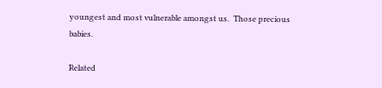youngest and most vulnerable amongst us.  Those precious babies.

Related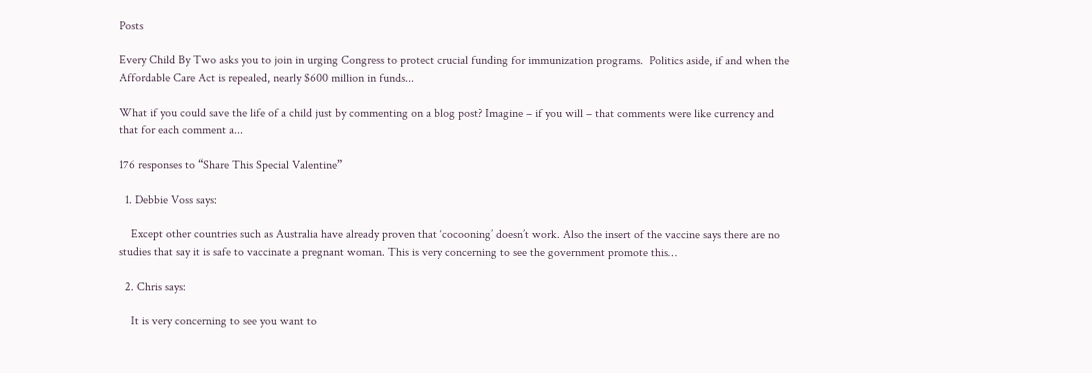Posts

Every Child By Two asks you to join in urging Congress to protect crucial funding for immunization programs.  Politics aside, if and when the Affordable Care Act is repealed, nearly $600 million in funds...

What if you could save the life of a child just by commenting on a blog post? Imagine – if you will – that comments were like currency and that for each comment a...

176 responses to “Share This Special Valentine”

  1. Debbie Voss says:

    Except other countries such as Australia have already proven that ‘cocooning’ doesn’t work. Also the insert of the vaccine says there are no studies that say it is safe to vaccinate a pregnant woman. This is very concerning to see the government promote this…

  2. Chris says:

    It is very concerning to see you want to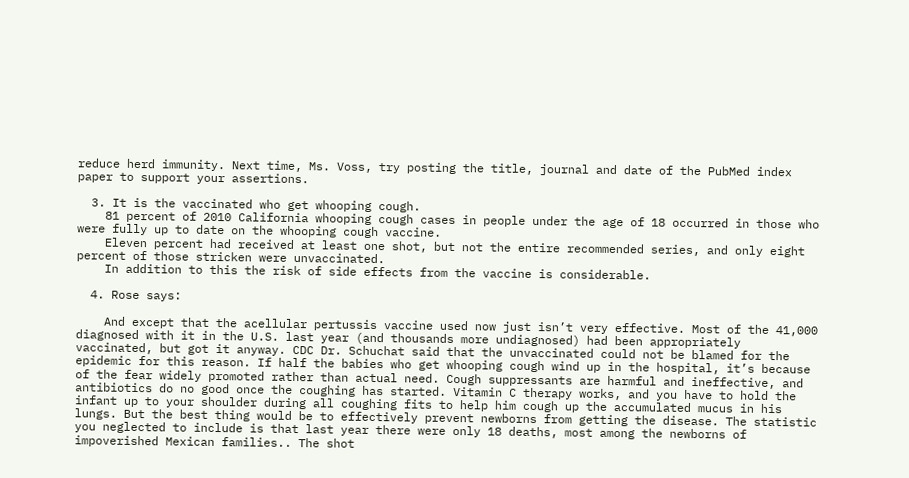reduce herd immunity. Next time, Ms. Voss, try posting the title, journal and date of the PubMed index paper to support your assertions.

  3. It is the vaccinated who get whooping cough.
    81 percent of 2010 California whooping cough cases in people under the age of 18 occurred in those who were fully up to date on the whooping cough vaccine.
    Eleven percent had received at least one shot, but not the entire recommended series, and only eight percent of those stricken were unvaccinated.
    In addition to this the risk of side effects from the vaccine is considerable.

  4. Rose says:

    And except that the acellular pertussis vaccine used now just isn’t very effective. Most of the 41,000 diagnosed with it in the U.S. last year (and thousands more undiagnosed) had been appropriately vaccinated, but got it anyway. CDC Dr. Schuchat said that the unvaccinated could not be blamed for the epidemic for this reason. If half the babies who get whooping cough wind up in the hospital, it’s because of the fear widely promoted rather than actual need. Cough suppressants are harmful and ineffective, and antibiotics do no good once the coughing has started. Vitamin C therapy works, and you have to hold the infant up to your shoulder during all coughing fits to help him cough up the accumulated mucus in his lungs. But the best thing would be to effectively prevent newborns from getting the disease. The statistic you neglected to include is that last year there were only 18 deaths, most among the newborns of impoverished Mexican families.. The shot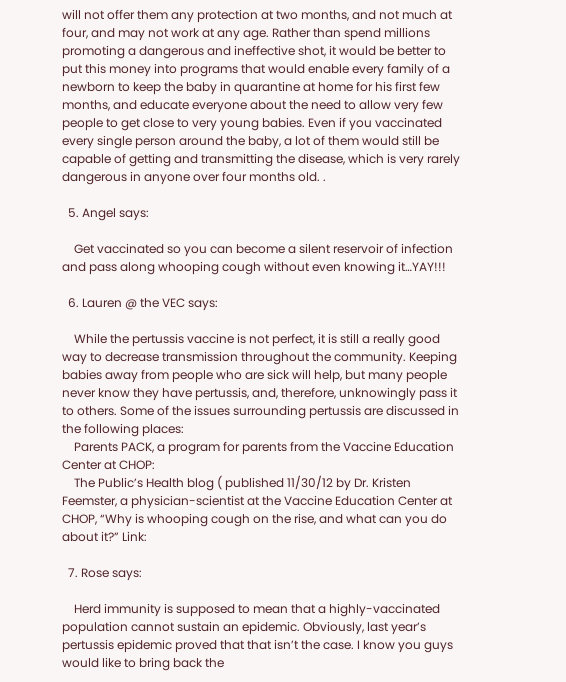will not offer them any protection at two months, and not much at four, and may not work at any age. Rather than spend millions promoting a dangerous and ineffective shot, it would be better to put this money into programs that would enable every family of a newborn to keep the baby in quarantine at home for his first few months, and educate everyone about the need to allow very few people to get close to very young babies. Even if you vaccinated every single person around the baby, a lot of them would still be capable of getting and transmitting the disease, which is very rarely dangerous in anyone over four months old. .

  5. Angel says:

    Get vaccinated so you can become a silent reservoir of infection and pass along whooping cough without even knowing it…YAY!!!

  6. Lauren @ the VEC says:

    While the pertussis vaccine is not perfect, it is still a really good way to decrease transmission throughout the community. Keeping babies away from people who are sick will help, but many people never know they have pertussis, and, therefore, unknowingly pass it to others. Some of the issues surrounding pertussis are discussed in the following places:
    Parents PACK, a program for parents from the Vaccine Education Center at CHOP:
    The Public’s Health blog ( published 11/30/12 by Dr. Kristen Feemster, a physician-scientist at the Vaccine Education Center at CHOP, “Why is whooping cough on the rise, and what can you do about it?” Link:

  7. Rose says:

    Herd immunity is supposed to mean that a highly-vaccinated population cannot sustain an epidemic. Obviously, last year’s pertussis epidemic proved that that isn’t the case. I know you guys would like to bring back the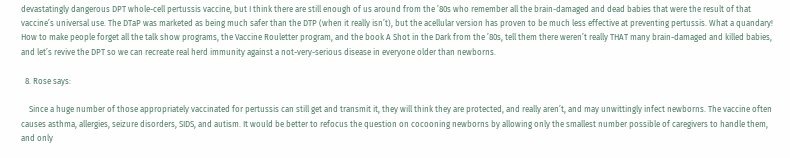devastatingly dangerous DPT whole-cell pertussis vaccine, but I think there are still enough of us around from the ’80s who remember all the brain-damaged and dead babies that were the result of that vaccine’s universal use. The DTaP was marketed as being much safer than the DTP (when it really isn’t), but the acellular version has proven to be much less effective at preventing pertussis. What a quandary! How to make people forget all the talk show programs, the Vaccine Rouletter program, and the book A Shot in the Dark from the ’80s, tell them there weren’t really THAT many brain-damaged and killed babies, and let’s revive the DPT so we can recreate real herd immunity against a not-very-serious disease in everyone older than newborns.

  8. Rose says:

    Since a huge number of those appropriately vaccinated for pertussis can still get and transmit it, they will think they are protected, and really aren’t, and may unwittingly infect newborns. The vaccine often causes asthma, allergies, seizure disorders, SIDS, and autism. It would be better to refocus the question on cocooning newborns by allowing only the smallest number possible of caregivers to handle them, and only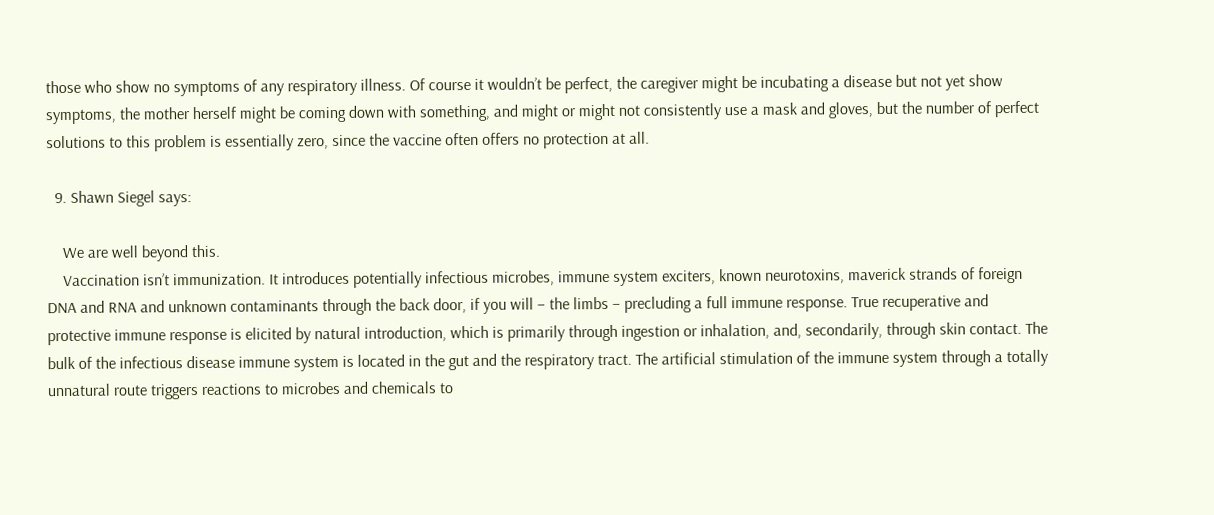those who show no symptoms of any respiratory illness. Of course it wouldn’t be perfect, the caregiver might be incubating a disease but not yet show symptoms, the mother herself might be coming down with something, and might or might not consistently use a mask and gloves, but the number of perfect solutions to this problem is essentially zero, since the vaccine often offers no protection at all.

  9. Shawn Siegel says:

    We are well beyond this.
    Vaccination isn’t immunization. It introduces potentially infectious microbes, immune system exciters, known neurotoxins, maverick strands of foreign DNA and RNA and unknown contaminants through the back door, if you will – the limbs – precluding a full immune response. True recuperative and protective immune response is elicited by natural introduction, which is primarily through ingestion or inhalation, and, secondarily, through skin contact. The bulk of the infectious disease immune system is located in the gut and the respiratory tract. The artificial stimulation of the immune system through a totally unnatural route triggers reactions to microbes and chemicals to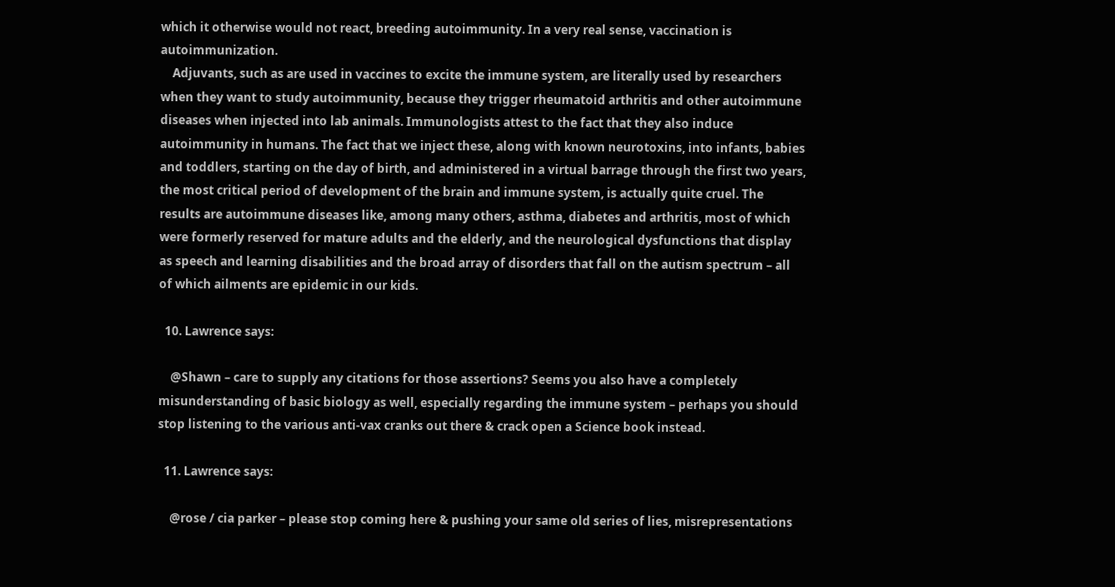which it otherwise would not react, breeding autoimmunity. In a very real sense, vaccination is autoimmunization.
    Adjuvants, such as are used in vaccines to excite the immune system, are literally used by researchers when they want to study autoimmunity, because they trigger rheumatoid arthritis and other autoimmune diseases when injected into lab animals. Immunologists attest to the fact that they also induce autoimmunity in humans. The fact that we inject these, along with known neurotoxins, into infants, babies and toddlers, starting on the day of birth, and administered in a virtual barrage through the first two years, the most critical period of development of the brain and immune system, is actually quite cruel. The results are autoimmune diseases like, among many others, asthma, diabetes and arthritis, most of which were formerly reserved for mature adults and the elderly, and the neurological dysfunctions that display as speech and learning disabilities and the broad array of disorders that fall on the autism spectrum – all of which ailments are epidemic in our kids.

  10. Lawrence says:

    @Shawn – care to supply any citations for those assertions? Seems you also have a completely misunderstanding of basic biology as well, especially regarding the immune system – perhaps you should stop listening to the various anti-vax cranks out there & crack open a Science book instead.

  11. Lawrence says:

    @rose / cia parker – please stop coming here & pushing your same old series of lies, misrepresentations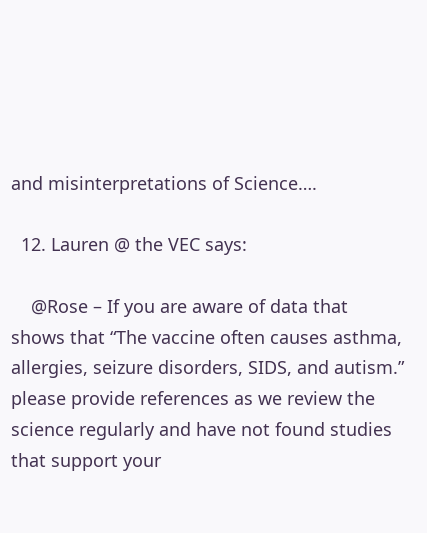and misinterpretations of Science….

  12. Lauren @ the VEC says:

    @Rose – If you are aware of data that shows that “The vaccine often causes asthma, allergies, seizure disorders, SIDS, and autism.” please provide references as we review the science regularly and have not found studies that support your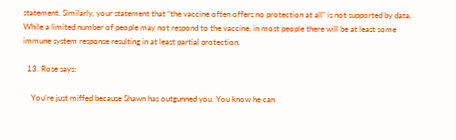statement. Similarly, your statement that “the vaccine often offers no protection at all” is not supported by data. While a limited number of people may not respond to the vaccine, in most people there will be at least some immune system response resulting in at least partial protection.

  13. Rose says:

    You’re just miffed because Shawn has outgunned you. You know he can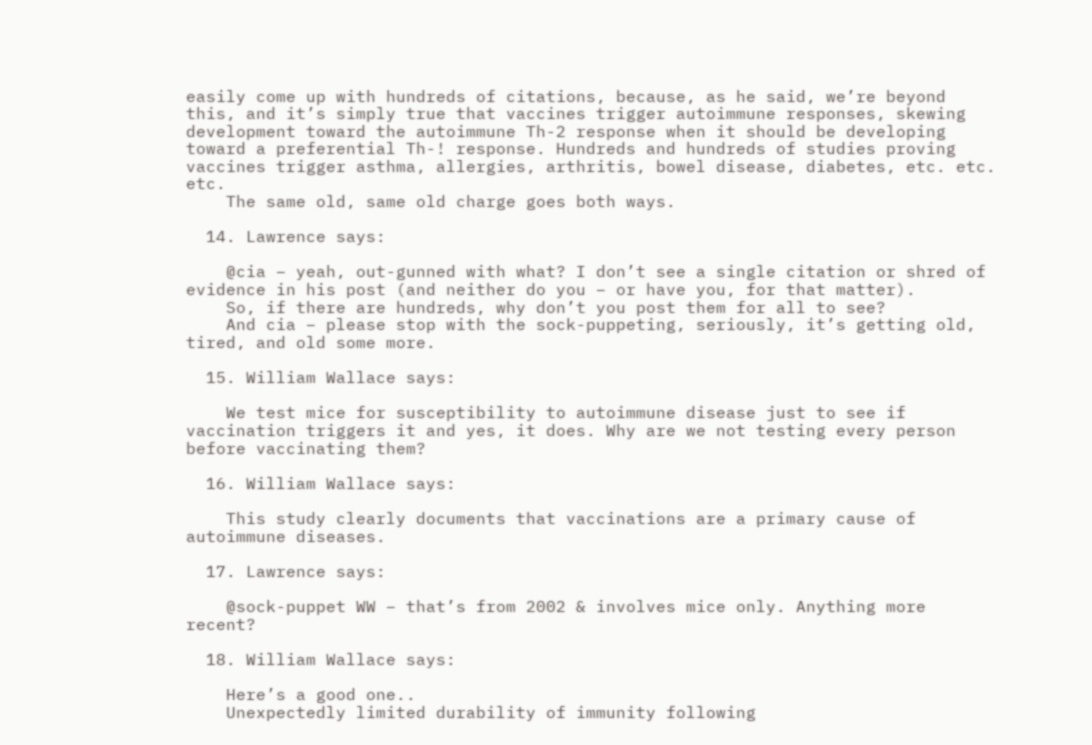easily come up with hundreds of citations, because, as he said, we’re beyond this, and it’s simply true that vaccines trigger autoimmune responses, skewing development toward the autoimmune Th-2 response when it should be developing toward a preferential Th-! response. Hundreds and hundreds of studies proving vaccines trigger asthma, allergies, arthritis, bowel disease, diabetes, etc. etc. etc.
    The same old, same old charge goes both ways.

  14. Lawrence says:

    @cia – yeah, out-gunned with what? I don’t see a single citation or shred of evidence in his post (and neither do you – or have you, for that matter).
    So, if there are hundreds, why don’t you post them for all to see?
    And cia – please stop with the sock-puppeting, seriously, it’s getting old, tired, and old some more.

  15. William Wallace says:

    We test mice for susceptibility to autoimmune disease just to see if vaccination triggers it and yes, it does. Why are we not testing every person before vaccinating them?

  16. William Wallace says:

    This study clearly documents that vaccinations are a primary cause of autoimmune diseases.

  17. Lawrence says:

    @sock-puppet WW – that’s from 2002 & involves mice only. Anything more recent?

  18. William Wallace says:

    Here’s a good one..
    Unexpectedly limited durability of immunity following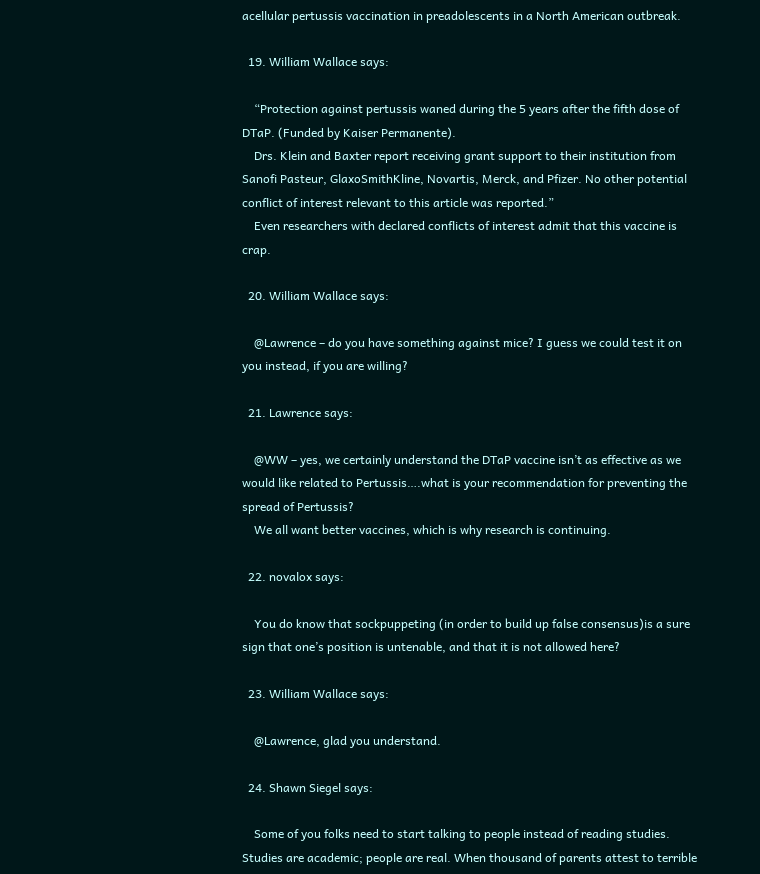acellular pertussis vaccination in preadolescents in a North American outbreak.

  19. William Wallace says:

    “Protection against pertussis waned during the 5 years after the fifth dose of DTaP. (Funded by Kaiser Permanente).
    Drs. Klein and Baxter report receiving grant support to their institution from Sanofi Pasteur, GlaxoSmithKline, Novartis, Merck, and Pfizer. No other potential conflict of interest relevant to this article was reported.”
    Even researchers with declared conflicts of interest admit that this vaccine is crap.

  20. William Wallace says:

    @Lawrence – do you have something against mice? I guess we could test it on you instead, if you are willing?

  21. Lawrence says:

    @WW – yes, we certainly understand the DTaP vaccine isn’t as effective as we would like related to Pertussis….what is your recommendation for preventing the spread of Pertussis?
    We all want better vaccines, which is why research is continuing.

  22. novalox says:

    You do know that sockpuppeting (in order to build up false consensus)is a sure sign that one’s position is untenable, and that it is not allowed here?

  23. William Wallace says:

    @Lawrence, glad you understand.

  24. Shawn Siegel says:

    Some of you folks need to start talking to people instead of reading studies. Studies are academic; people are real. When thousand of parents attest to terrible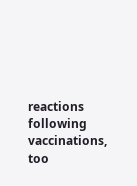reactions following vaccinations, too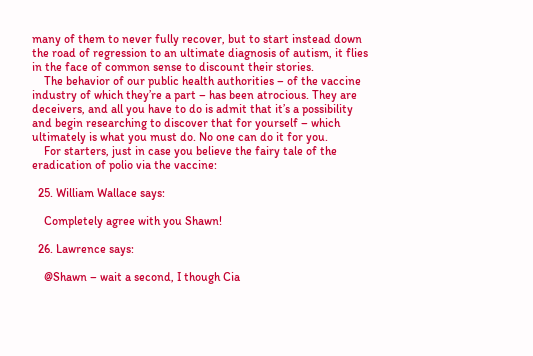many of them to never fully recover, but to start instead down the road of regression to an ultimate diagnosis of autism, it flies in the face of common sense to discount their stories.
    The behavior of our public health authorities – of the vaccine industry of which they’re a part – has been atrocious. They are deceivers, and all you have to do is admit that it’s a possibility and begin researching to discover that for yourself – which ultimately is what you must do. No one can do it for you.
    For starters, just in case you believe the fairy tale of the eradication of polio via the vaccine:

  25. William Wallace says:

    Completely agree with you Shawn!

  26. Lawrence says:

    @Shawn – wait a second, I though Cia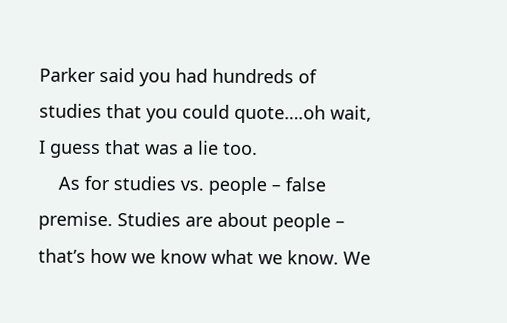Parker said you had hundreds of studies that you could quote….oh wait, I guess that was a lie too.
    As for studies vs. people – false premise. Studies are about people – that’s how we know what we know. We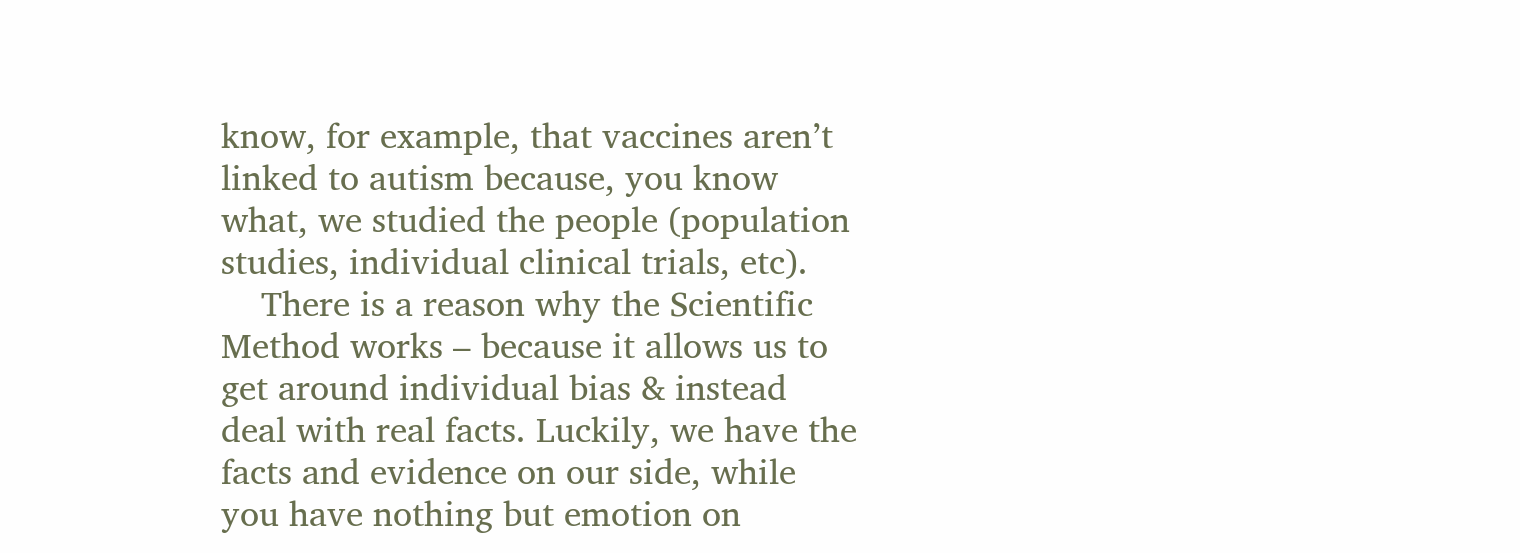know, for example, that vaccines aren’t linked to autism because, you know what, we studied the people (population studies, individual clinical trials, etc).
    There is a reason why the Scientific Method works – because it allows us to get around individual bias & instead deal with real facts. Luckily, we have the facts and evidence on our side, while you have nothing but emotion on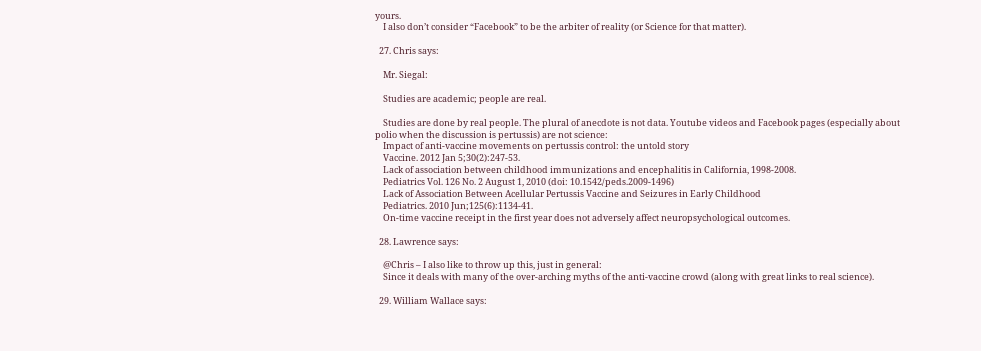yours.
    I also don’t consider “Facebook” to be the arbiter of reality (or Science for that matter).

  27. Chris says:

    Mr. Siegal:

    Studies are academic; people are real.

    Studies are done by real people. The plural of anecdote is not data. Youtube videos and Facebook pages (especially about polio when the discussion is pertussis) are not science:
    Impact of anti-vaccine movements on pertussis control: the untold story
    Vaccine. 2012 Jan 5;30(2):247-53.
    Lack of association between childhood immunizations and encephalitis in California, 1998-2008.
    Pediatrics Vol. 126 No. 2 August 1, 2010 (doi: 10.1542/peds.2009-1496)
    Lack of Association Between Acellular Pertussis Vaccine and Seizures in Early Childhood
    Pediatrics. 2010 Jun;125(6):1134-41.
    On-time vaccine receipt in the first year does not adversely affect neuropsychological outcomes.

  28. Lawrence says:

    @Chris – I also like to throw up this, just in general:
    Since it deals with many of the over-arching myths of the anti-vaccine crowd (along with great links to real science).

  29. William Wallace says: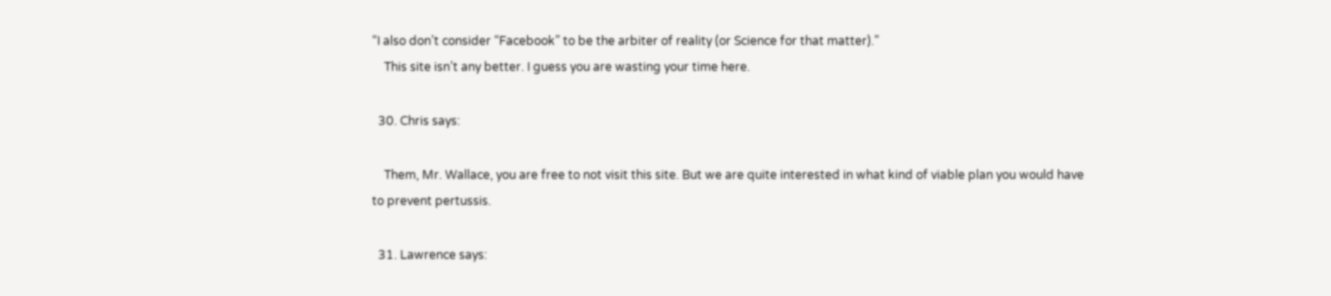“I also don’t consider “Facebook” to be the arbiter of reality (or Science for that matter).”
    This site isn’t any better. I guess you are wasting your time here.

  30. Chris says:

    Them, Mr. Wallace, you are free to not visit this site. But we are quite interested in what kind of viable plan you would have to prevent pertussis.

  31. Lawrence says: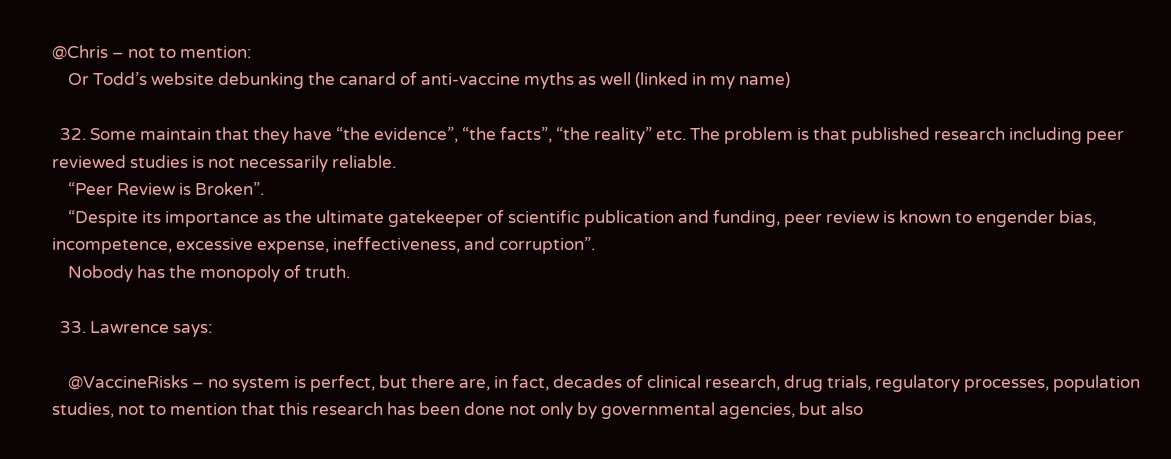@Chris – not to mention:
    Or Todd’s website debunking the canard of anti-vaccine myths as well (linked in my name)

  32. Some maintain that they have “the evidence”, “the facts”, “the reality” etc. The problem is that published research including peer reviewed studies is not necessarily reliable.
    “Peer Review is Broken”.
    “Despite its importance as the ultimate gatekeeper of scientific publication and funding, peer review is known to engender bias, incompetence, excessive expense, ineffectiveness, and corruption”.
    Nobody has the monopoly of truth.

  33. Lawrence says:

    @VaccineRisks – no system is perfect, but there are, in fact, decades of clinical research, drug trials, regulatory processes, population studies, not to mention that this research has been done not only by governmental agencies, but also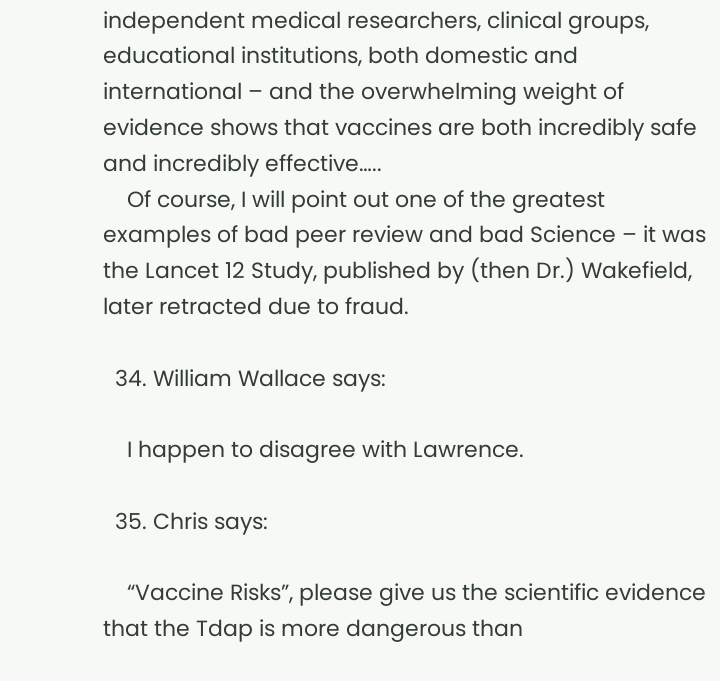independent medical researchers, clinical groups, educational institutions, both domestic and international – and the overwhelming weight of evidence shows that vaccines are both incredibly safe and incredibly effective…..
    Of course, I will point out one of the greatest examples of bad peer review and bad Science – it was the Lancet 12 Study, published by (then Dr.) Wakefield, later retracted due to fraud.

  34. William Wallace says:

    I happen to disagree with Lawrence.

  35. Chris says:

    “Vaccine Risks”, please give us the scientific evidence that the Tdap is more dangerous than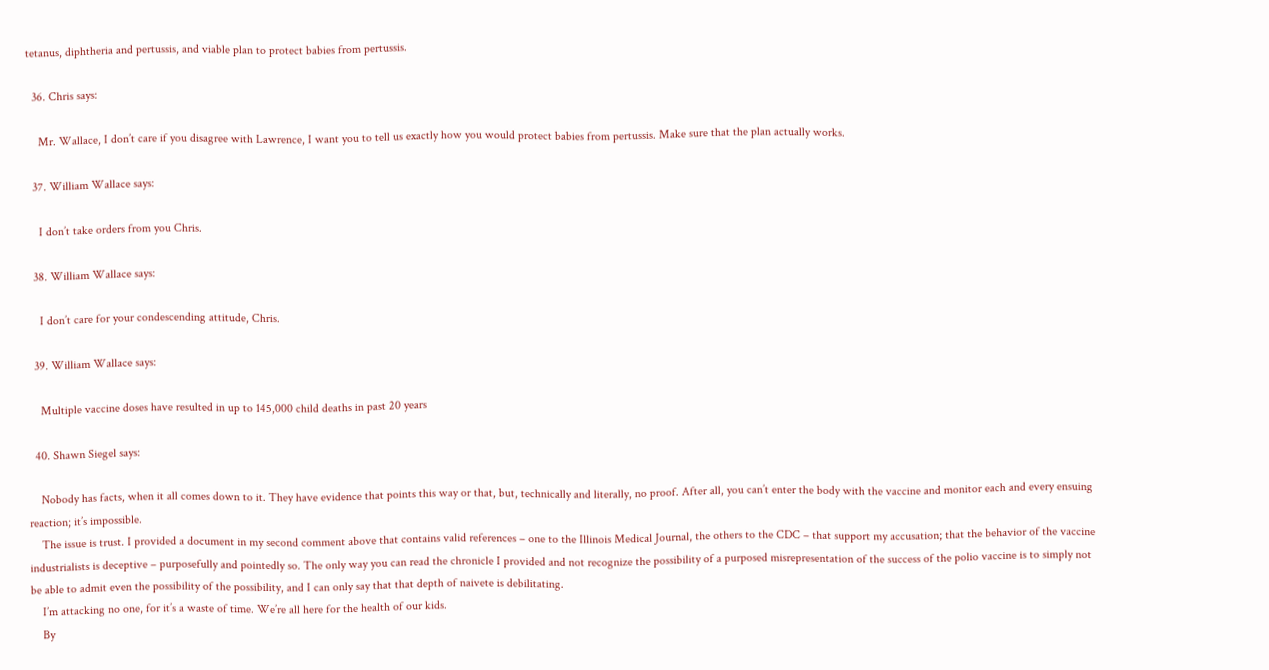tetanus, diphtheria and pertussis, and viable plan to protect babies from pertussis.

  36. Chris says:

    Mr. Wallace, I don’t care if you disagree with Lawrence, I want you to tell us exactly how you would protect babies from pertussis. Make sure that the plan actually works.

  37. William Wallace says:

    I don’t take orders from you Chris.

  38. William Wallace says:

    I don’t care for your condescending attitude, Chris.

  39. William Wallace says:

    Multiple vaccine doses have resulted in up to 145,000 child deaths in past 20 years

  40. Shawn Siegel says:

    Nobody has facts, when it all comes down to it. They have evidence that points this way or that, but, technically and literally, no proof. After all, you can’t enter the body with the vaccine and monitor each and every ensuing reaction; it’s impossible.
    The issue is trust. I provided a document in my second comment above that contains valid references – one to the Illinois Medical Journal, the others to the CDC – that support my accusation; that the behavior of the vaccine industrialists is deceptive – purposefully and pointedly so. The only way you can read the chronicle I provided and not recognize the possibility of a purposed misrepresentation of the success of the polio vaccine is to simply not be able to admit even the possibility of the possibility, and I can only say that that depth of naivete is debilitating.
    I’m attacking no one, for it’s a waste of time. We’re all here for the health of our kids.
    By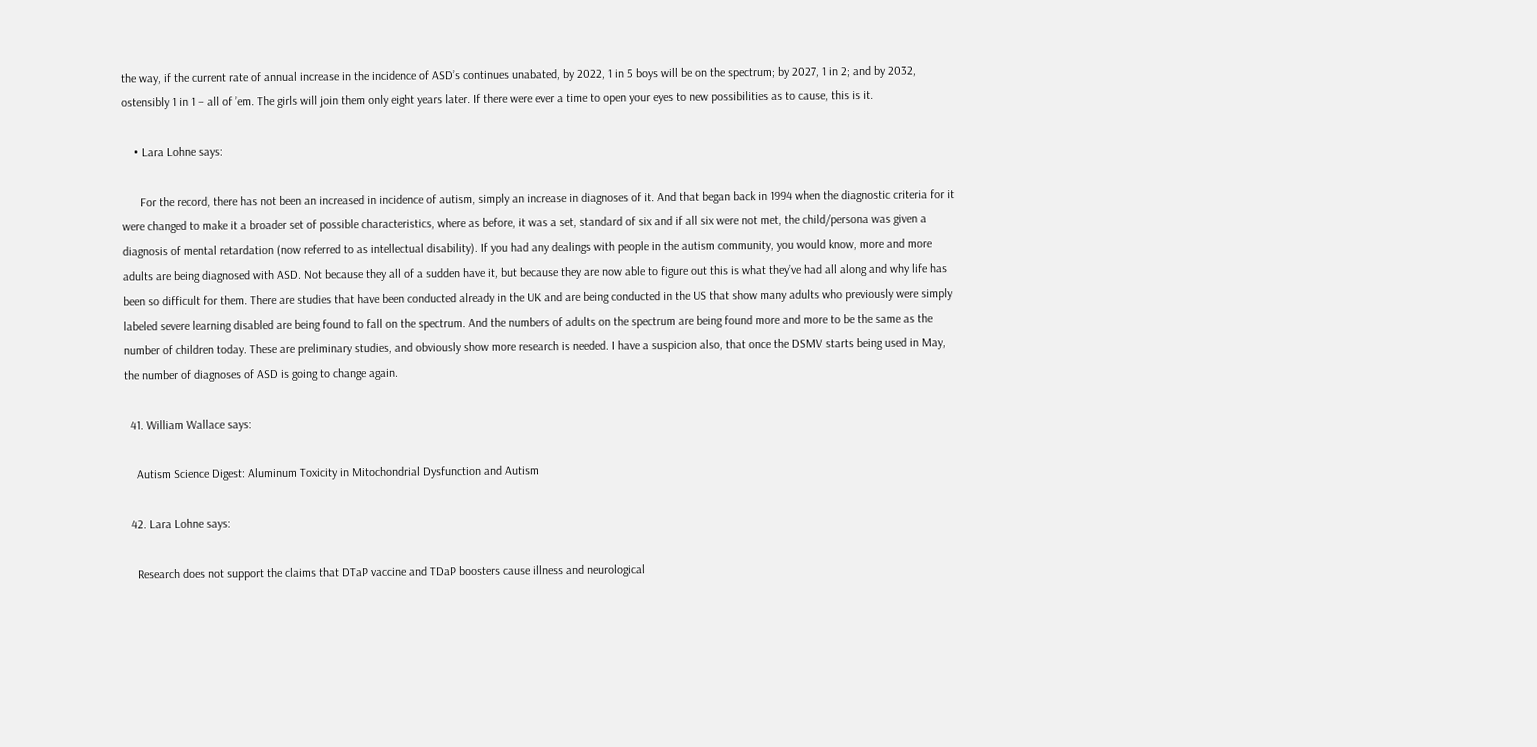the way, if the current rate of annual increase in the incidence of ASD’s continues unabated, by 2022, 1 in 5 boys will be on the spectrum; by 2027, 1 in 2; and by 2032, ostensibly 1 in 1 – all of ’em. The girls will join them only eight years later. If there were ever a time to open your eyes to new possibilities as to cause, this is it.

    • Lara Lohne says:

      For the record, there has not been an increased in incidence of autism, simply an increase in diagnoses of it. And that began back in 1994 when the diagnostic criteria for it were changed to make it a broader set of possible characteristics, where as before, it was a set, standard of six and if all six were not met, the child/persona was given a diagnosis of mental retardation (now referred to as intellectual disability). If you had any dealings with people in the autism community, you would know, more and more adults are being diagnosed with ASD. Not because they all of a sudden have it, but because they are now able to figure out this is what they’ve had all along and why life has been so difficult for them. There are studies that have been conducted already in the UK and are being conducted in the US that show many adults who previously were simply labeled severe learning disabled are being found to fall on the spectrum. And the numbers of adults on the spectrum are being found more and more to be the same as the number of children today. These are preliminary studies, and obviously show more research is needed. I have a suspicion also, that once the DSMV starts being used in May, the number of diagnoses of ASD is going to change again.

  41. William Wallace says:

    Autism Science Digest: Aluminum Toxicity in Mitochondrial Dysfunction and Autism

  42. Lara Lohne says:

    Research does not support the claims that DTaP vaccine and TDaP boosters cause illness and neurological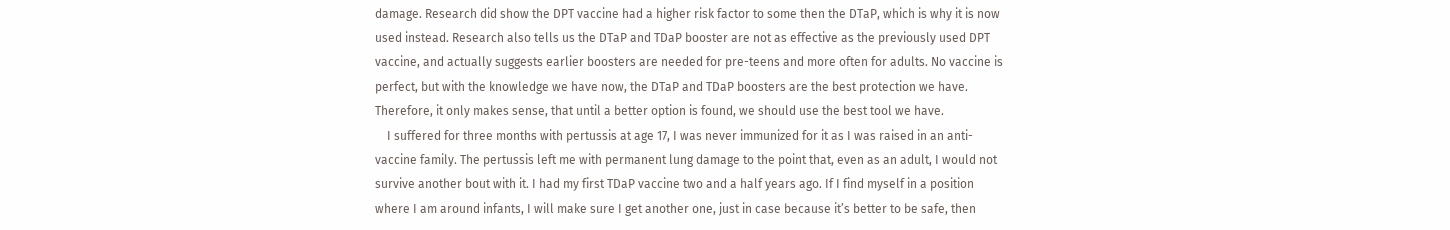damage. Research did show the DPT vaccine had a higher risk factor to some then the DTaP, which is why it is now used instead. Research also tells us the DTaP and TDaP booster are not as effective as the previously used DPT vaccine, and actually suggests earlier boosters are needed for pre-teens and more often for adults. No vaccine is perfect, but with the knowledge we have now, the DTaP and TDaP boosters are the best protection we have. Therefore, it only makes sense, that until a better option is found, we should use the best tool we have.
    I suffered for three months with pertussis at age 17, I was never immunized for it as I was raised in an anti-vaccine family. The pertussis left me with permanent lung damage to the point that, even as an adult, I would not survive another bout with it. I had my first TDaP vaccine two and a half years ago. If I find myself in a position where I am around infants, I will make sure I get another one, just in case because it’s better to be safe, then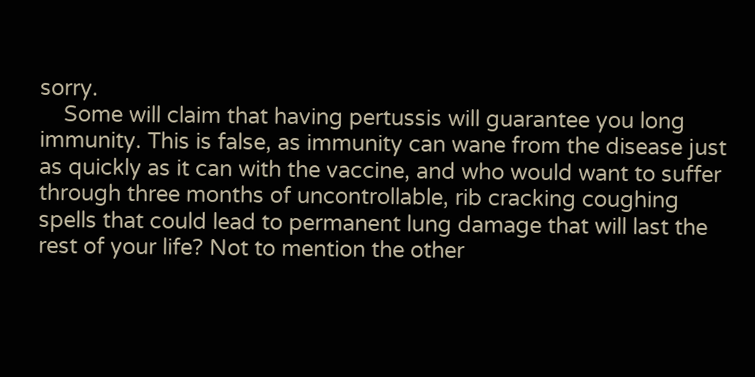sorry.
    Some will claim that having pertussis will guarantee you long immunity. This is false, as immunity can wane from the disease just as quickly as it can with the vaccine, and who would want to suffer through three months of uncontrollable, rib cracking coughing spells that could lead to permanent lung damage that will last the rest of your life? Not to mention the other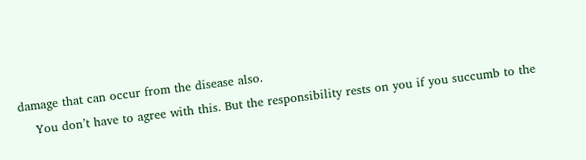damage that can occur from the disease also.
    You don’t have to agree with this. But the responsibility rests on you if you succumb to the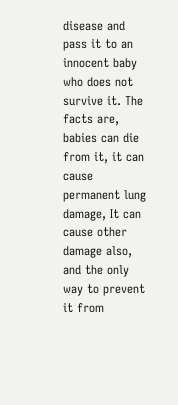disease and pass it to an innocent baby who does not survive it. The facts are, babies can die from it, it can cause permanent lung damage, It can cause other damage also, and the only way to prevent it from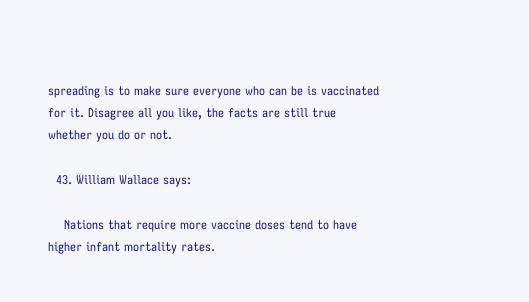spreading is to make sure everyone who can be is vaccinated for it. Disagree all you like, the facts are still true whether you do or not.

  43. William Wallace says:

    Nations that require more vaccine doses tend to have higher infant mortality rates.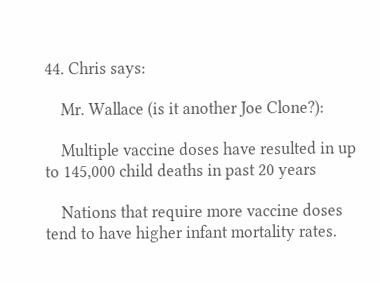44. Chris says:

    Mr. Wallace (is it another Joe Clone?):

    Multiple vaccine doses have resulted in up to 145,000 child deaths in past 20 years

    Nations that require more vaccine doses tend to have higher infant mortality rates.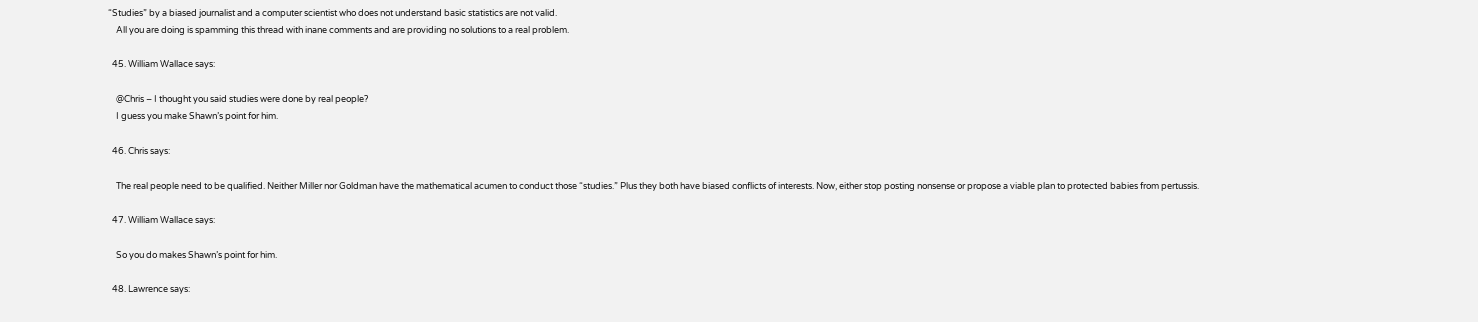“Studies” by a biased journalist and a computer scientist who does not understand basic statistics are not valid.
    All you are doing is spamming this thread with inane comments and are providing no solutions to a real problem.

  45. William Wallace says:

    @Chris – I thought you said studies were done by real people?
    I guess you make Shawn’s point for him.

  46. Chris says:

    The real people need to be qualified. Neither Miller nor Goldman have the mathematical acumen to conduct those “studies.” Plus they both have biased conflicts of interests. Now, either stop posting nonsense or propose a viable plan to protected babies from pertussis.

  47. William Wallace says:

    So you do makes Shawn’s point for him.

  48. Lawrence says: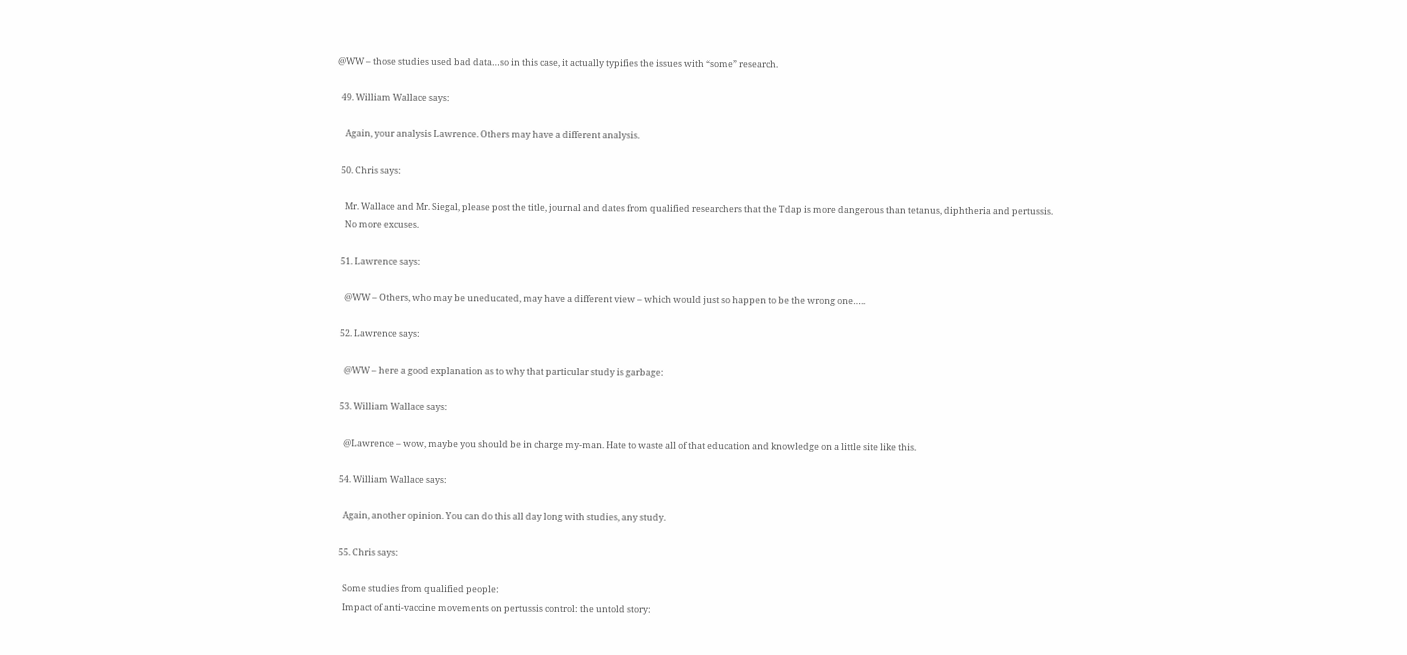@WW – those studies used bad data…so in this case, it actually typifies the issues with “some” research.

  49. William Wallace says:

    Again, your analysis Lawrence. Others may have a different analysis.

  50. Chris says:

    Mr. Wallace and Mr. Siegal, please post the title, journal and dates from qualified researchers that the Tdap is more dangerous than tetanus, diphtheria and pertussis.
    No more excuses.

  51. Lawrence says:

    @WW – Others, who may be uneducated, may have a different view – which would just so happen to be the wrong one…..

  52. Lawrence says:

    @WW – here a good explanation as to why that particular study is garbage:

  53. William Wallace says:

    @Lawrence – wow, maybe you should be in charge my-man. Hate to waste all of that education and knowledge on a little site like this.

  54. William Wallace says:

    Again, another opinion. You can do this all day long with studies, any study.

  55. Chris says:

    Some studies from qualified people:
    Impact of anti-vaccine movements on pertussis control: the untold story: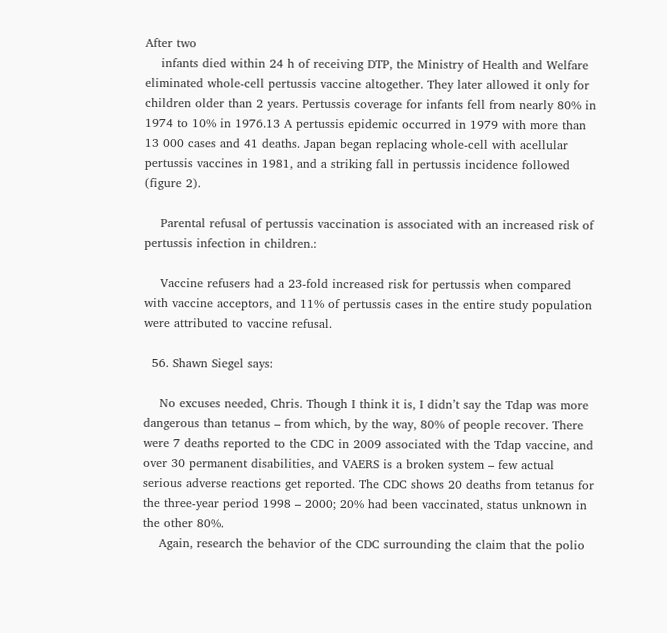After two
    infants died within 24 h of receiving DTP, the Ministry of Health and Welfare eliminated whole-cell pertussis vaccine altogether. They later allowed it only for children older than 2 years. Pertussis coverage for infants fell from nearly 80% in 1974 to 10% in 1976.13 A pertussis epidemic occurred in 1979 with more than 13 000 cases and 41 deaths. Japan began replacing whole-cell with acellular pertussis vaccines in 1981, and a striking fall in pertussis incidence followed (figure 2).

    Parental refusal of pertussis vaccination is associated with an increased risk of pertussis infection in children.:

    Vaccine refusers had a 23-fold increased risk for pertussis when compared with vaccine acceptors, and 11% of pertussis cases in the entire study population were attributed to vaccine refusal.

  56. Shawn Siegel says:

    No excuses needed, Chris. Though I think it is, I didn’t say the Tdap was more dangerous than tetanus – from which, by the way, 80% of people recover. There were 7 deaths reported to the CDC in 2009 associated with the Tdap vaccine, and over 30 permanent disabilities, and VAERS is a broken system – few actual serious adverse reactions get reported. The CDC shows 20 deaths from tetanus for the three-year period 1998 – 2000; 20% had been vaccinated, status unknown in the other 80%.
    Again, research the behavior of the CDC surrounding the claim that the polio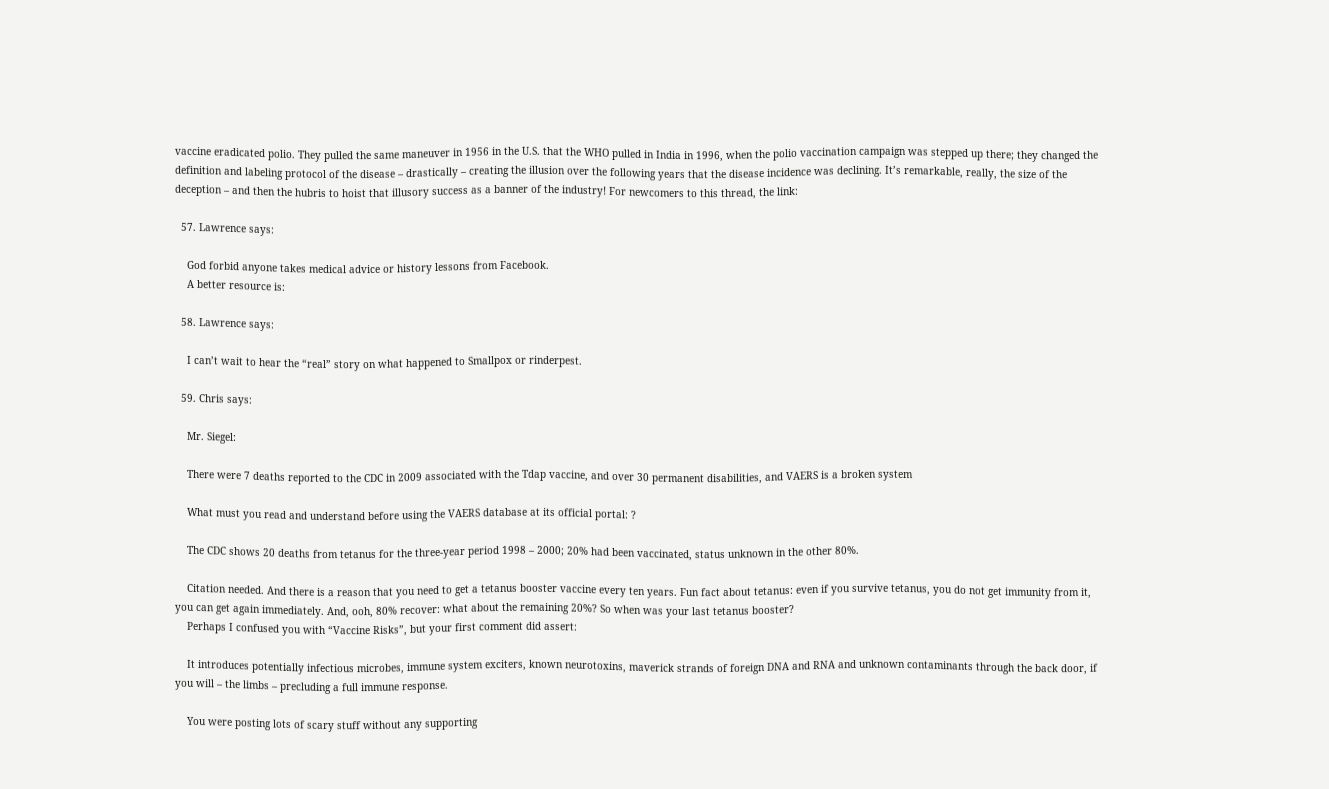vaccine eradicated polio. They pulled the same maneuver in 1956 in the U.S. that the WHO pulled in India in 1996, when the polio vaccination campaign was stepped up there; they changed the definition and labeling protocol of the disease – drastically – creating the illusion over the following years that the disease incidence was declining. It’s remarkable, really, the size of the deception – and then the hubris to hoist that illusory success as a banner of the industry! For newcomers to this thread, the link:

  57. Lawrence says:

    God forbid anyone takes medical advice or history lessons from Facebook.
    A better resource is:

  58. Lawrence says:

    I can’t wait to hear the “real” story on what happened to Smallpox or rinderpest.

  59. Chris says:

    Mr. Siegel:

    There were 7 deaths reported to the CDC in 2009 associated with the Tdap vaccine, and over 30 permanent disabilities, and VAERS is a broken system

    What must you read and understand before using the VAERS database at its official portal: ?

    The CDC shows 20 deaths from tetanus for the three-year period 1998 – 2000; 20% had been vaccinated, status unknown in the other 80%.

    Citation needed. And there is a reason that you need to get a tetanus booster vaccine every ten years. Fun fact about tetanus: even if you survive tetanus, you do not get immunity from it, you can get again immediately. And, ooh, 80% recover: what about the remaining 20%? So when was your last tetanus booster?
    Perhaps I confused you with “Vaccine Risks”, but your first comment did assert:

    It introduces potentially infectious microbes, immune system exciters, known neurotoxins, maverick strands of foreign DNA and RNA and unknown contaminants through the back door, if you will – the limbs – precluding a full immune response.

    You were posting lots of scary stuff without any supporting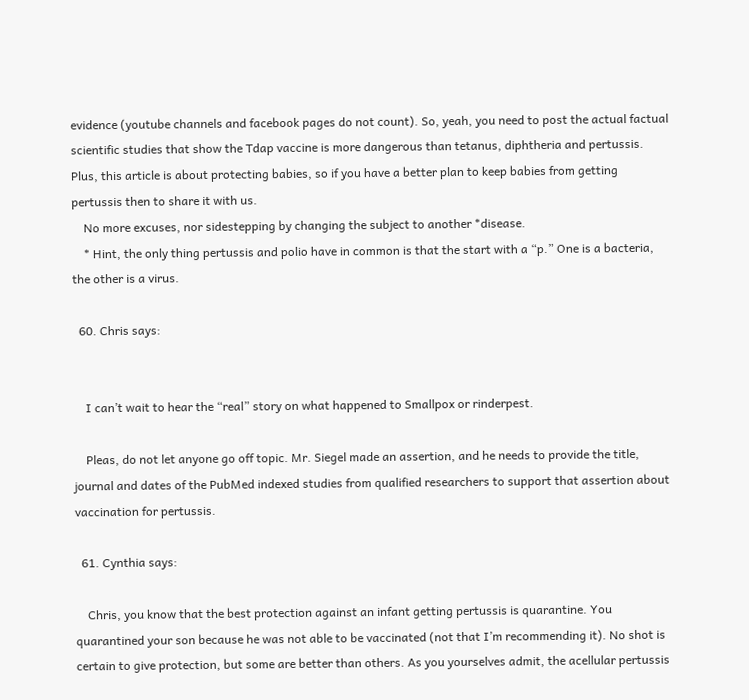evidence (youtube channels and facebook pages do not count). So, yeah, you need to post the actual factual scientific studies that show the Tdap vaccine is more dangerous than tetanus, diphtheria and pertussis. Plus, this article is about protecting babies, so if you have a better plan to keep babies from getting pertussis then to share it with us.
    No more excuses, nor sidestepping by changing the subject to another *disease.
    * Hint, the only thing pertussis and polio have in common is that the start with a “p.” One is a bacteria, the other is a virus.

  60. Chris says:


    I can’t wait to hear the “real” story on what happened to Smallpox or rinderpest.

    Pleas, do not let anyone go off topic. Mr. Siegel made an assertion, and he needs to provide the title, journal and dates of the PubMed indexed studies from qualified researchers to support that assertion about vaccination for pertussis.

  61. Cynthia says:

    Chris, you know that the best protection against an infant getting pertussis is quarantine. You quarantined your son because he was not able to be vaccinated (not that I’m recommending it). No shot is certain to give protection, but some are better than others. As you yourselves admit, the acellular pertussis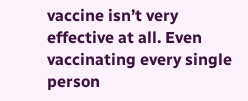vaccine isn’t very effective at all. Even vaccinating every single person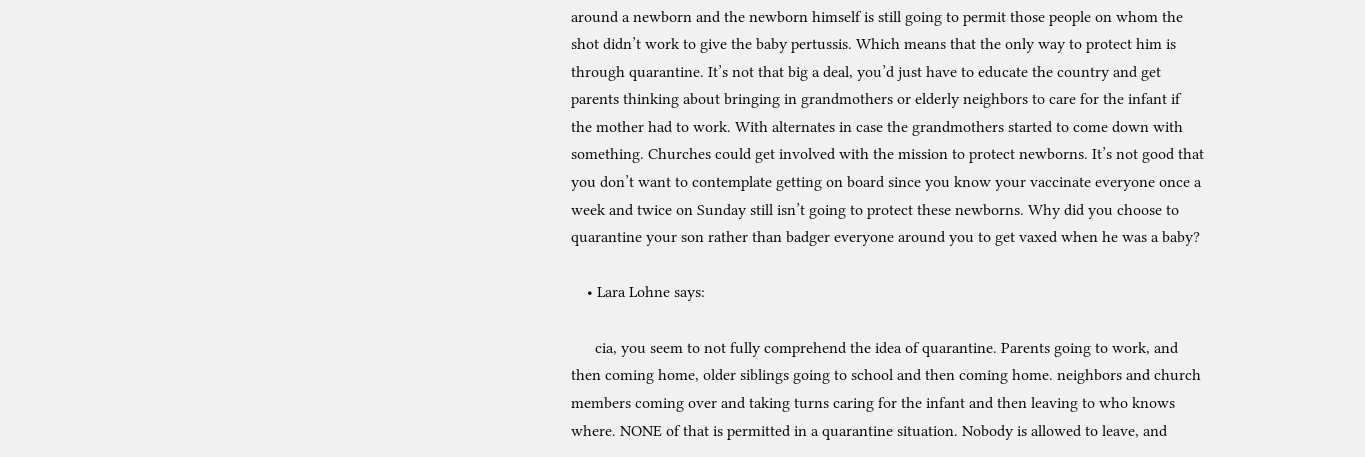around a newborn and the newborn himself is still going to permit those people on whom the shot didn’t work to give the baby pertussis. Which means that the only way to protect him is through quarantine. It’s not that big a deal, you’d just have to educate the country and get parents thinking about bringing in grandmothers or elderly neighbors to care for the infant if the mother had to work. With alternates in case the grandmothers started to come down with something. Churches could get involved with the mission to protect newborns. It’s not good that you don’t want to contemplate getting on board since you know your vaccinate everyone once a week and twice on Sunday still isn’t going to protect these newborns. Why did you choose to quarantine your son rather than badger everyone around you to get vaxed when he was a baby?

    • Lara Lohne says:

      cia, you seem to not fully comprehend the idea of quarantine. Parents going to work, and then coming home, older siblings going to school and then coming home. neighbors and church members coming over and taking turns caring for the infant and then leaving to who knows where. NONE of that is permitted in a quarantine situation. Nobody is allowed to leave, and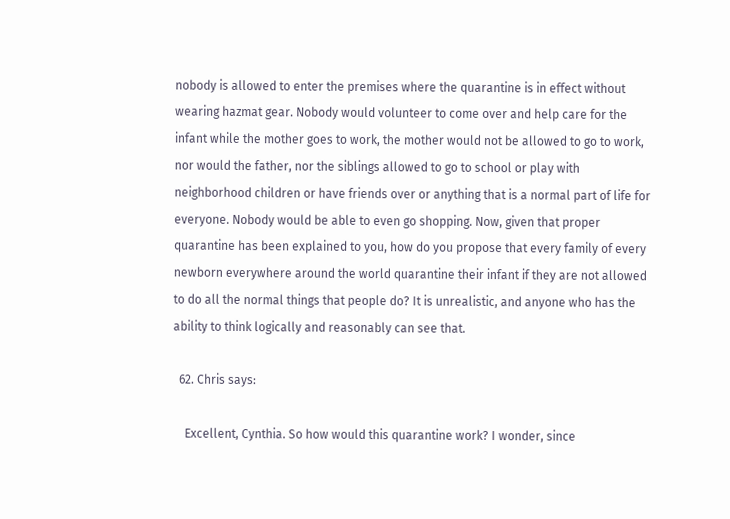nobody is allowed to enter the premises where the quarantine is in effect without wearing hazmat gear. Nobody would volunteer to come over and help care for the infant while the mother goes to work, the mother would not be allowed to go to work, nor would the father, nor the siblings allowed to go to school or play with neighborhood children or have friends over or anything that is a normal part of life for everyone. Nobody would be able to even go shopping. Now, given that proper quarantine has been explained to you, how do you propose that every family of every newborn everywhere around the world quarantine their infant if they are not allowed to do all the normal things that people do? It is unrealistic, and anyone who has the ability to think logically and reasonably can see that.

  62. Chris says:

    Excellent, Cynthia. So how would this quarantine work? I wonder, since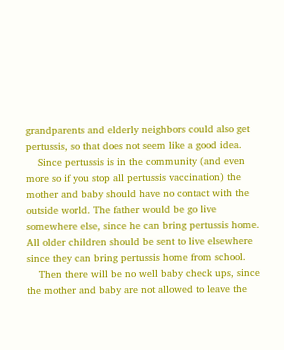grandparents and elderly neighbors could also get pertussis, so that does not seem like a good idea.
    Since pertussis is in the community (and even more so if you stop all pertussis vaccination) the mother and baby should have no contact with the outside world. The father would be go live somewhere else, since he can bring pertussis home. All older children should be sent to live elsewhere since they can bring pertussis home from school.
    Then there will be no well baby check ups, since the mother and baby are not allowed to leave the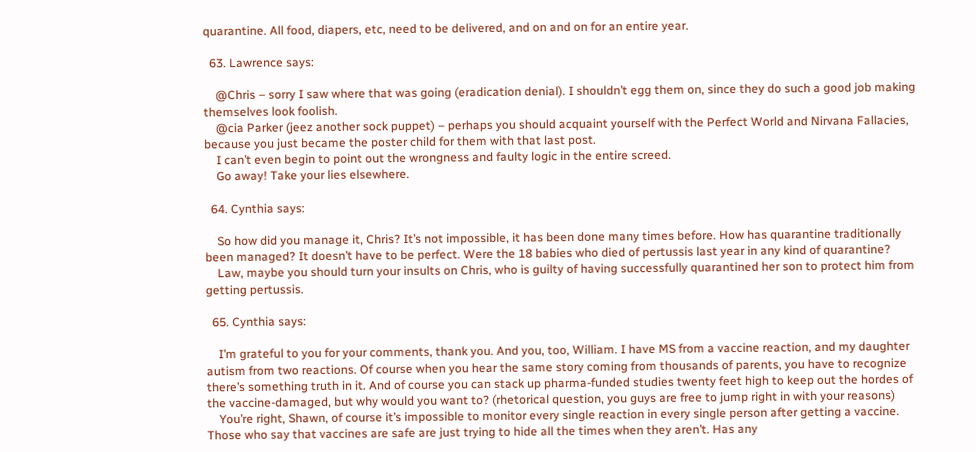quarantine. All food, diapers, etc, need to be delivered, and on and on for an entire year.

  63. Lawrence says:

    @Chris – sorry I saw where that was going (eradication denial). I shouldn’t egg them on, since they do such a good job making themselves look foolish.
    @cia Parker (jeez another sock puppet) – perhaps you should acquaint yourself with the Perfect World and Nirvana Fallacies, because you just became the poster child for them with that last post.
    I can’t even begin to point out the wrongness and faulty logic in the entire screed.
    Go away! Take your lies elsewhere.

  64. Cynthia says:

    So how did you manage it, Chris? It’s not impossible, it has been done many times before. How has quarantine traditionally been managed? It doesn’t have to be perfect. Were the 18 babies who died of pertussis last year in any kind of quarantine?
    Law, maybe you should turn your insults on Chris, who is guilty of having successfully quarantined her son to protect him from getting pertussis.

  65. Cynthia says:

    I’m grateful to you for your comments, thank you. And you, too, William. I have MS from a vaccine reaction, and my daughter autism from two reactions. Of course when you hear the same story coming from thousands of parents, you have to recognize there’s something truth in it. And of course you can stack up pharma-funded studies twenty feet high to keep out the hordes of the vaccine-damaged, but why would you want to? (rhetorical question, you guys are free to jump right in with your reasons)
    You’re right, Shawn, of course it’s impossible to monitor every single reaction in every single person after getting a vaccine. Those who say that vaccines are safe are just trying to hide all the times when they aren’t. Has any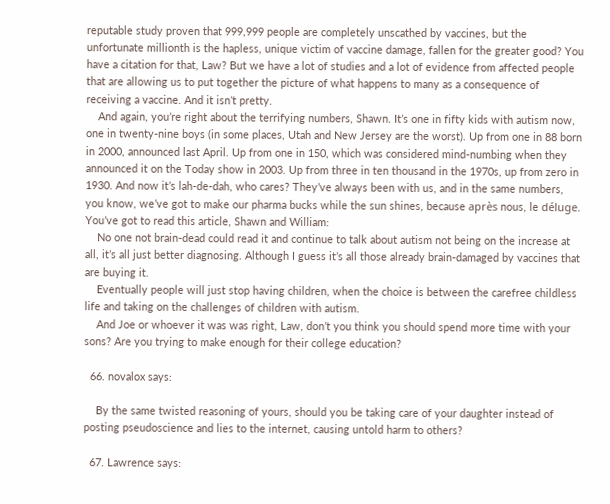reputable study proven that 999,999 people are completely unscathed by vaccines, but the unfortunate millionth is the hapless, unique victim of vaccine damage, fallen for the greater good? You have a citation for that, Law? But we have a lot of studies and a lot of evidence from affected people that are allowing us to put together the picture of what happens to many as a consequence of receiving a vaccine. And it isn’t pretty.
    And again, you’re right about the terrifying numbers, Shawn. It’s one in fifty kids with autism now, one in twenty-nine boys (in some places, Utah and New Jersey are the worst). Up from one in 88 born in 2000, announced last April. Up from one in 150, which was considered mind-numbing when they announced it on the Today show in 2003. Up from three in ten thousand in the 1970s, up from zero in 1930. And now it’s lah-de-dah, who cares? They’ve always been with us, and in the same numbers, you know, we’ve got to make our pharma bucks while the sun shines, because après nous, le déluge. You’ve got to read this article, Shawn and William:
    No one not brain-dead could read it and continue to talk about autism not being on the increase at all, it’s all just better diagnosing. Although I guess it’s all those already brain-damaged by vaccines that are buying it.
    Eventually people will just stop having children, when the choice is between the carefree childless life and taking on the challenges of children with autism.
    And Joe or whoever it was was right, Law, don’t you think you should spend more time with your sons? Are you trying to make enough for their college education?

  66. novalox says:

    By the same twisted reasoning of yours, should you be taking care of your daughter instead of posting pseudoscience and lies to the internet, causing untold harm to others?

  67. Lawrence says: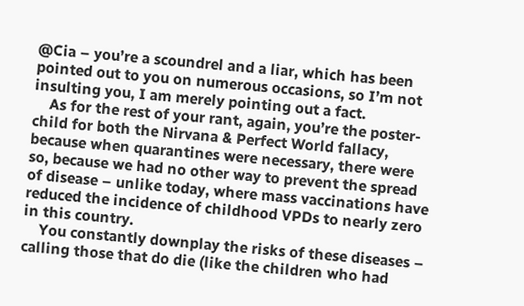@Cia – you’re a scoundrel and a liar, which has been pointed out to you on numerous occasions, so I’m not insulting you, I am merely pointing out a fact.
    As for the rest of your rant, again, you’re the poster-child for both the Nirvana & Perfect World fallacy, because when quarantines were necessary, there were so, because we had no other way to prevent the spread of disease – unlike today, where mass vaccinations have reduced the incidence of childhood VPDs to nearly zero in this country.
    You constantly downplay the risks of these diseases – calling those that do die (like the children who had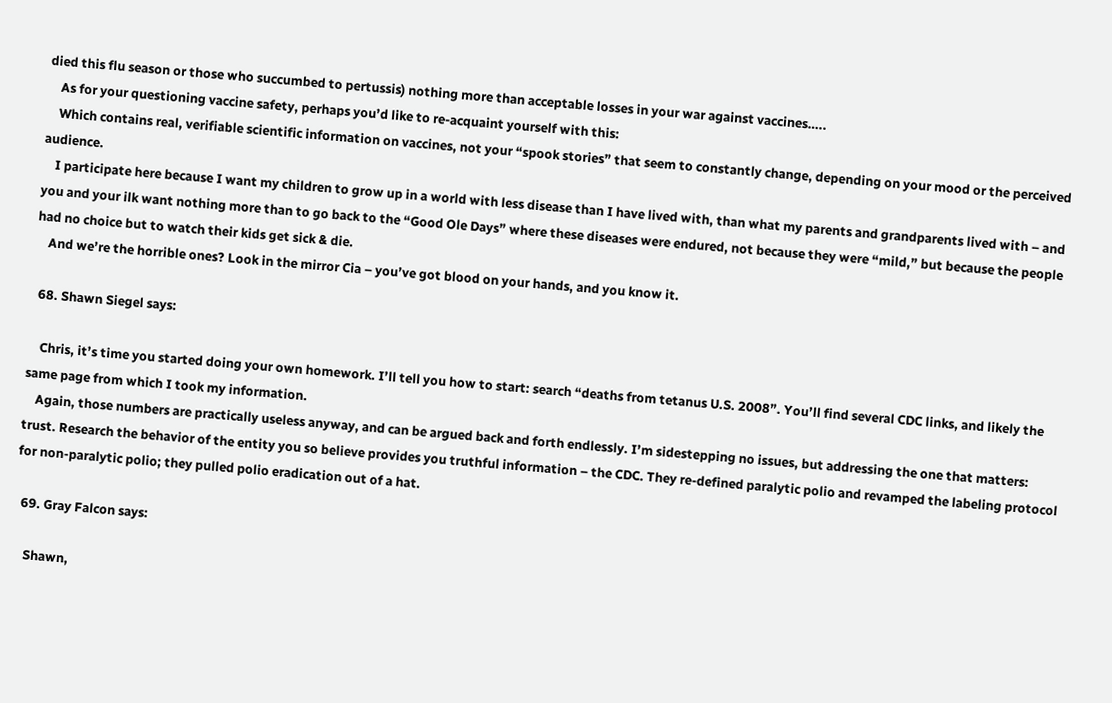died this flu season or those who succumbed to pertussis) nothing more than acceptable losses in your war against vaccines…..
    As for your questioning vaccine safety, perhaps you’d like to re-acquaint yourself with this:
    Which contains real, verifiable scientific information on vaccines, not your “spook stories” that seem to constantly change, depending on your mood or the perceived audience.
    I participate here because I want my children to grow up in a world with less disease than I have lived with, than what my parents and grandparents lived with – and you and your ilk want nothing more than to go back to the “Good Ole Days” where these diseases were endured, not because they were “mild,” but because the people had no choice but to watch their kids get sick & die.
    And we’re the horrible ones? Look in the mirror Cia – you’ve got blood on your hands, and you know it.

  68. Shawn Siegel says:

    Chris, it’s time you started doing your own homework. I’ll tell you how to start: search “deaths from tetanus U.S. 2008”. You’ll find several CDC links, and likely the same page from which I took my information.
    Again, those numbers are practically useless anyway, and can be argued back and forth endlessly. I’m sidestepping no issues, but addressing the one that matters: trust. Research the behavior of the entity you so believe provides you truthful information – the CDC. They re-defined paralytic polio and revamped the labeling protocol for non-paralytic polio; they pulled polio eradication out of a hat.

  69. Gray Falcon says:

    Shawn,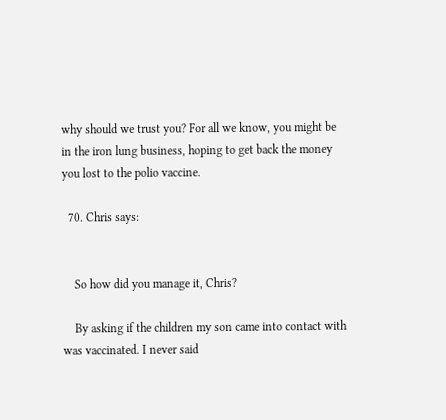why should we trust you? For all we know, you might be in the iron lung business, hoping to get back the money you lost to the polio vaccine.

  70. Chris says:


    So how did you manage it, Chris?

    By asking if the children my son came into contact with was vaccinated. I never said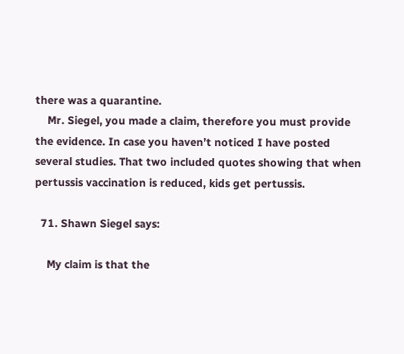there was a quarantine.
    Mr. Siegel, you made a claim, therefore you must provide the evidence. In case you haven’t noticed I have posted several studies. That two included quotes showing that when pertussis vaccination is reduced, kids get pertussis.

  71. Shawn Siegel says:

    My claim is that the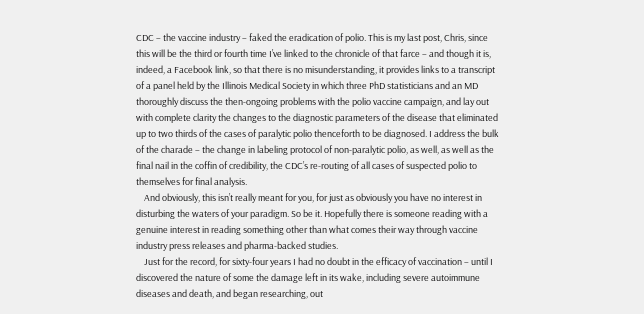CDC – the vaccine industry – faked the eradication of polio. This is my last post, Chris, since this will be the third or fourth time I’ve linked to the chronicle of that farce – and though it is, indeed, a Facebook link, so that there is no misunderstanding, it provides links to a transcript of a panel held by the Illinois Medical Society in which three PhD statisticians and an MD thoroughly discuss the then-ongoing problems with the polio vaccine campaign, and lay out with complete clarity the changes to the diagnostic parameters of the disease that eliminated up to two thirds of the cases of paralytic polio thenceforth to be diagnosed. I address the bulk of the charade – the change in labeling protocol of non-paralytic polio, as well, as well as the final nail in the coffin of credibility, the CDC’s re-routing of all cases of suspected polio to themselves for final analysis.
    And obviously, this isn’t really meant for you, for just as obviously you have no interest in disturbing the waters of your paradigm. So be it. Hopefully there is someone reading with a genuine interest in reading something other than what comes their way through vaccine industry press releases and pharma-backed studies.
    Just for the record, for sixty-four years I had no doubt in the efficacy of vaccination – until I discovered the nature of some the damage left in its wake, including severe autoimmune diseases and death, and began researching, out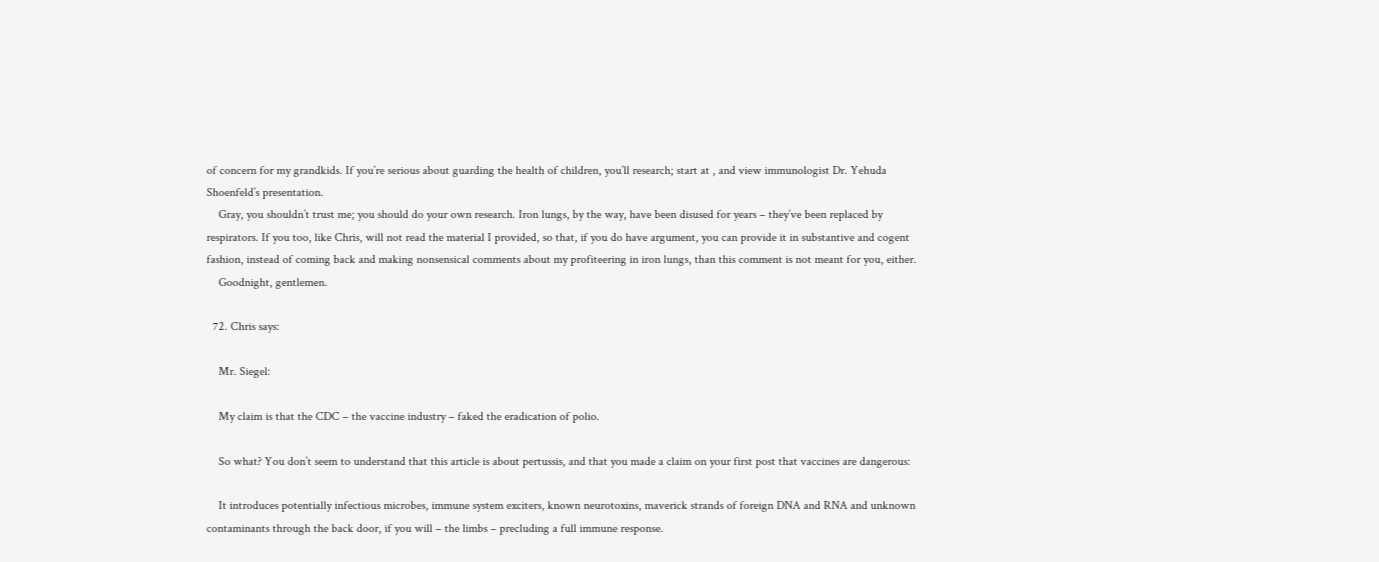of concern for my grandkids. If you’re serious about guarding the health of children, you’ll research; start at , and view immunologist Dr. Yehuda Shoenfeld’s presentation.
    Gray, you shouldn’t trust me; you should do your own research. Iron lungs, by the way, have been disused for years – they’ve been replaced by respirators. If you too, like Chris, will not read the material I provided, so that, if you do have argument, you can provide it in substantive and cogent fashion, instead of coming back and making nonsensical comments about my profiteering in iron lungs, than this comment is not meant for you, either.
    Goodnight, gentlemen.

  72. Chris says:

    Mr. Siegel:

    My claim is that the CDC – the vaccine industry – faked the eradication of polio.

    So what? You don’t seem to understand that this article is about pertussis, and that you made a claim on your first post that vaccines are dangerous:

    It introduces potentially infectious microbes, immune system exciters, known neurotoxins, maverick strands of foreign DNA and RNA and unknown contaminants through the back door, if you will – the limbs – precluding a full immune response.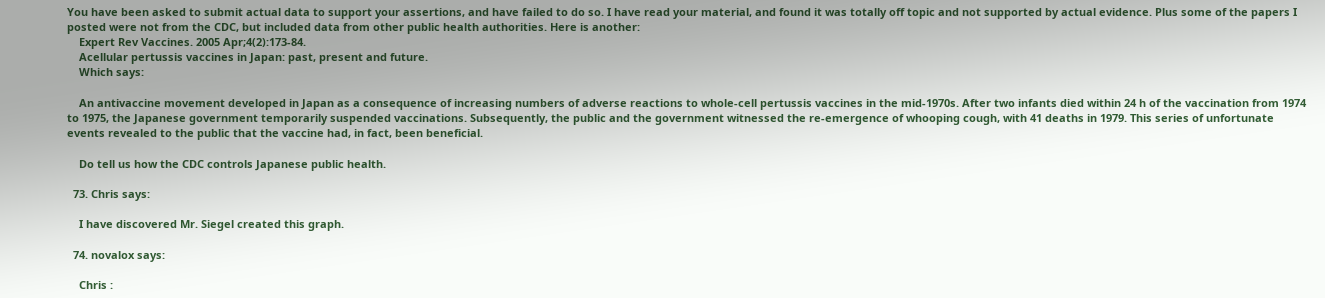You have been asked to submit actual data to support your assertions, and have failed to do so. I have read your material, and found it was totally off topic and not supported by actual evidence. Plus some of the papers I posted were not from the CDC, but included data from other public health authorities. Here is another:
    Expert Rev Vaccines. 2005 Apr;4(2):173-84.
    Acellular pertussis vaccines in Japan: past, present and future.
    Which says:

    An antivaccine movement developed in Japan as a consequence of increasing numbers of adverse reactions to whole-cell pertussis vaccines in the mid-1970s. After two infants died within 24 h of the vaccination from 1974 to 1975, the Japanese government temporarily suspended vaccinations. Subsequently, the public and the government witnessed the re-emergence of whooping cough, with 41 deaths in 1979. This series of unfortunate events revealed to the public that the vaccine had, in fact, been beneficial.

    Do tell us how the CDC controls Japanese public health.

  73. Chris says:

    I have discovered Mr. Siegel created this graph.

  74. novalox says:

    Chris :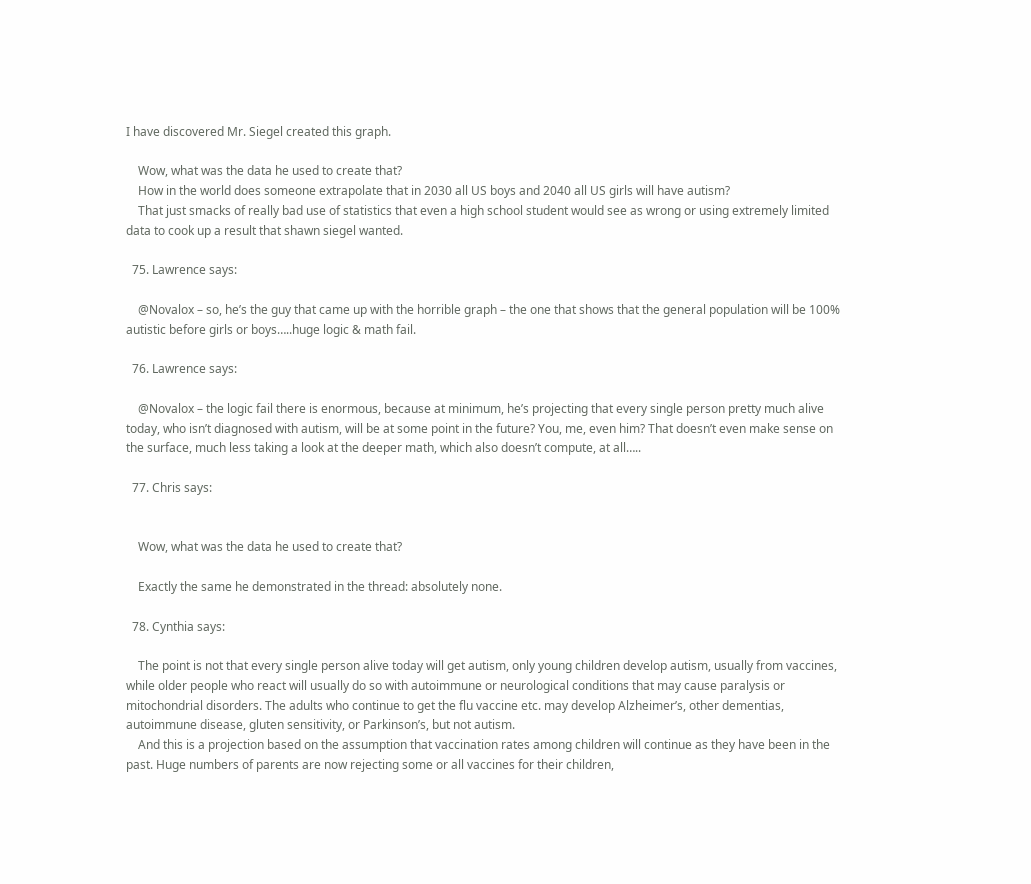I have discovered Mr. Siegel created this graph.

    Wow, what was the data he used to create that?
    How in the world does someone extrapolate that in 2030 all US boys and 2040 all US girls will have autism?
    That just smacks of really bad use of statistics that even a high school student would see as wrong or using extremely limited data to cook up a result that shawn siegel wanted.

  75. Lawrence says:

    @Novalox – so, he’s the guy that came up with the horrible graph – the one that shows that the general population will be 100% autistic before girls or boys…..huge logic & math fail.

  76. Lawrence says:

    @Novalox – the logic fail there is enormous, because at minimum, he’s projecting that every single person pretty much alive today, who isn’t diagnosed with autism, will be at some point in the future? You, me, even him? That doesn’t even make sense on the surface, much less taking a look at the deeper math, which also doesn’t compute, at all…..

  77. Chris says:


    Wow, what was the data he used to create that?

    Exactly the same he demonstrated in the thread: absolutely none.

  78. Cynthia says:

    The point is not that every single person alive today will get autism, only young children develop autism, usually from vaccines, while older people who react will usually do so with autoimmune or neurological conditions that may cause paralysis or mitochondrial disorders. The adults who continue to get the flu vaccine etc. may develop Alzheimer’s, other dementias, autoimmune disease, gluten sensitivity, or Parkinson’s, but not autism.
    And this is a projection based on the assumption that vaccination rates among children will continue as they have been in the past. Huge numbers of parents are now rejecting some or all vaccines for their children,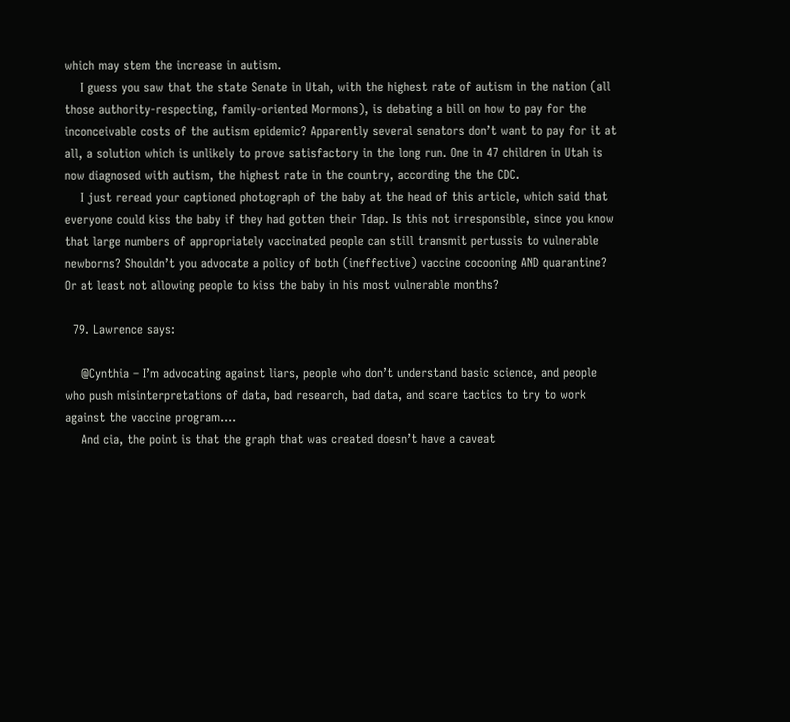which may stem the increase in autism.
    I guess you saw that the state Senate in Utah, with the highest rate of autism in the nation (all those authority-respecting, family-oriented Mormons), is debating a bill on how to pay for the inconceivable costs of the autism epidemic? Apparently several senators don’t want to pay for it at all, a solution which is unlikely to prove satisfactory in the long run. One in 47 children in Utah is now diagnosed with autism, the highest rate in the country, according the the CDC.
    I just reread your captioned photograph of the baby at the head of this article, which said that everyone could kiss the baby if they had gotten their Tdap. Is this not irresponsible, since you know that large numbers of appropriately vaccinated people can still transmit pertussis to vulnerable newborns? Shouldn’t you advocate a policy of both (ineffective) vaccine cocooning AND quarantine? Or at least not allowing people to kiss the baby in his most vulnerable months?

  79. Lawrence says:

    @Cynthia – I’m advocating against liars, people who don’t understand basic science, and people who push misinterpretations of data, bad research, bad data, and scare tactics to try to work against the vaccine program….
    And cia, the point is that the graph that was created doesn’t have a caveat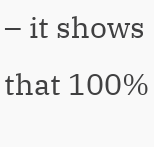– it shows that 100%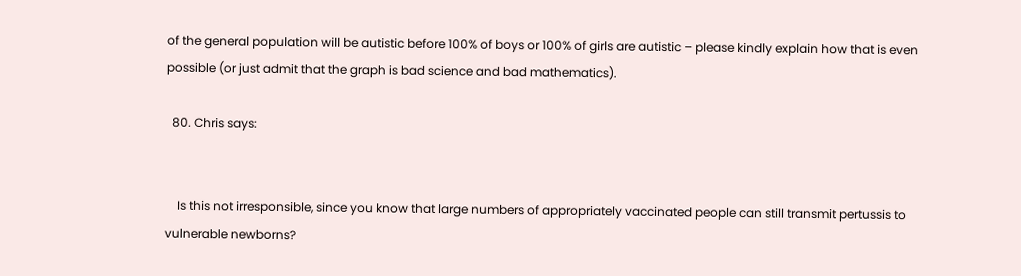of the general population will be autistic before 100% of boys or 100% of girls are autistic – please kindly explain how that is even possible (or just admit that the graph is bad science and bad mathematics).

  80. Chris says:


    Is this not irresponsible, since you know that large numbers of appropriately vaccinated people can still transmit pertussis to vulnerable newborns?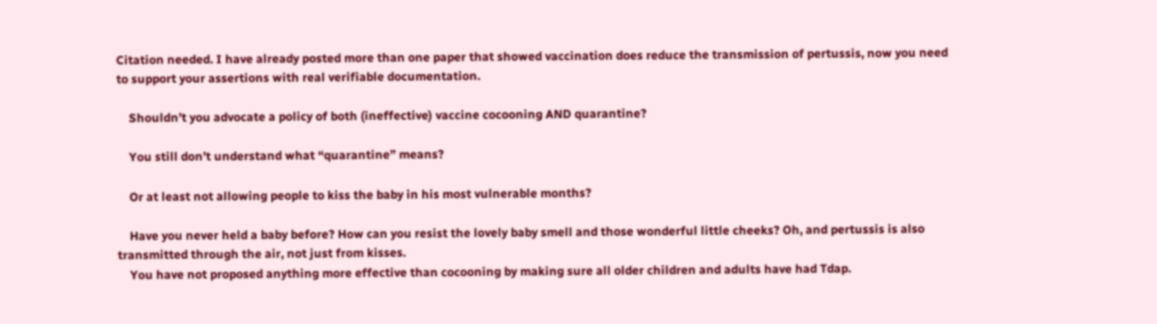Citation needed. I have already posted more than one paper that showed vaccination does reduce the transmission of pertussis, now you need to support your assertions with real verifiable documentation.

    Shouldn’t you advocate a policy of both (ineffective) vaccine cocooning AND quarantine?

    You still don’t understand what “quarantine” means?

    Or at least not allowing people to kiss the baby in his most vulnerable months?

    Have you never held a baby before? How can you resist the lovely baby smell and those wonderful little cheeks? Oh, and pertussis is also transmitted through the air, not just from kisses.
    You have not proposed anything more effective than cocooning by making sure all older children and adults have had Tdap.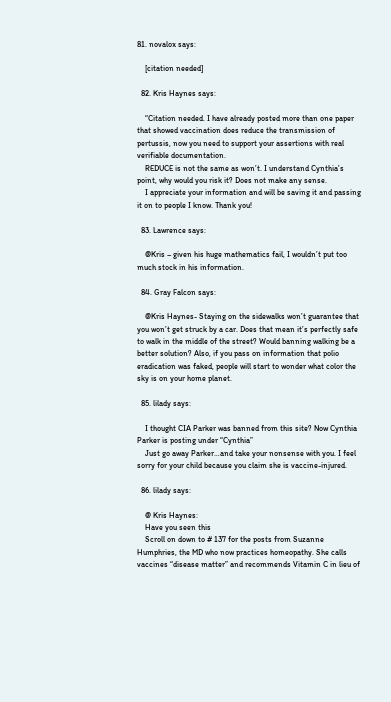81. novalox says:

    [citation needed]

  82. Kris Haynes says:

    “Citation needed. I have already posted more than one paper that showed vaccination does reduce the transmission of pertussis, now you need to support your assertions with real verifiable documentation.
    REDUCE is not the same as won’t. I understand Cynthia’s point, why would you risk it? Does not make any sense.
    I appreciate your information and will be saving it and passing it on to people I know. Thank you!

  83. Lawrence says:

    @Kris – given his huge mathematics fail, I wouldn’t put too much stock in his information.

  84. Gray Falcon says:

    @Kris Haynes- Staying on the sidewalks won’t guarantee that you won’t get struck by a car. Does that mean it’s perfectly safe to walk in the middle of the street? Would banning walking be a better solution? Also, if you pass on information that polio eradication was faked, people will start to wonder what color the sky is on your home planet.

  85. lilady says:

    I thought CIA Parker was banned from this site? Now Cynthia Parker is posting under “Cynthia”
    Just go away Parker…and take your nonsense with you. I feel sorry for your child because you claim she is vaccine-injured.

  86. lilady says:

    @ Kris Haynes:
    Have you seen this
    Scroll on down to # 137 for the posts from Suzanne Humphries, the MD who now practices homeopathy. She calls vaccines “disease matter” and recommends Vitamin C in lieu of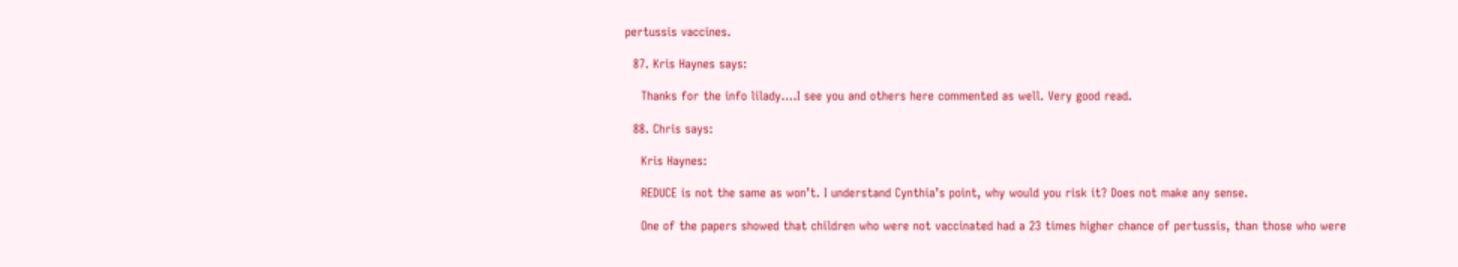pertussis vaccines.

  87. Kris Haynes says:

    Thanks for the info lilady….I see you and others here commented as well. Very good read.

  88. Chris says:

    Kris Haynes:

    REDUCE is not the same as won’t. I understand Cynthia’s point, why would you risk it? Does not make any sense.

    One of the papers showed that children who were not vaccinated had a 23 times higher chance of pertussis, than those who were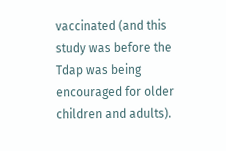vaccinated (and this study was before the Tdap was being encouraged for older children and adults).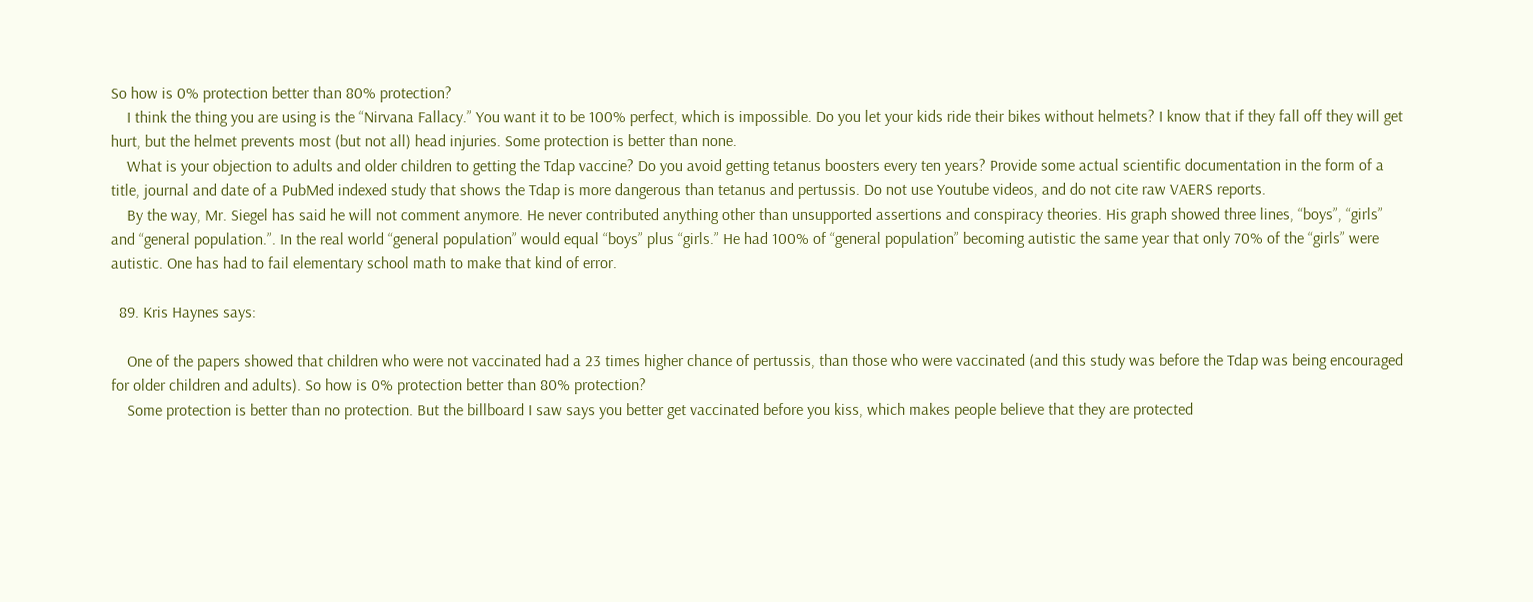So how is 0% protection better than 80% protection?
    I think the thing you are using is the “Nirvana Fallacy.” You want it to be 100% perfect, which is impossible. Do you let your kids ride their bikes without helmets? I know that if they fall off they will get hurt, but the helmet prevents most (but not all) head injuries. Some protection is better than none.
    What is your objection to adults and older children to getting the Tdap vaccine? Do you avoid getting tetanus boosters every ten years? Provide some actual scientific documentation in the form of a title, journal and date of a PubMed indexed study that shows the Tdap is more dangerous than tetanus and pertussis. Do not use Youtube videos, and do not cite raw VAERS reports.
    By the way, Mr. Siegel has said he will not comment anymore. He never contributed anything other than unsupported assertions and conspiracy theories. His graph showed three lines, “boys”, “girls” and “general population.”. In the real world “general population” would equal “boys” plus “girls.” He had 100% of “general population” becoming autistic the same year that only 70% of the “girls” were autistic. One has had to fail elementary school math to make that kind of error.

  89. Kris Haynes says:

    One of the papers showed that children who were not vaccinated had a 23 times higher chance of pertussis, than those who were vaccinated (and this study was before the Tdap was being encouraged for older children and adults). So how is 0% protection better than 80% protection?
    Some protection is better than no protection. But the billboard I saw says you better get vaccinated before you kiss, which makes people believe that they are protected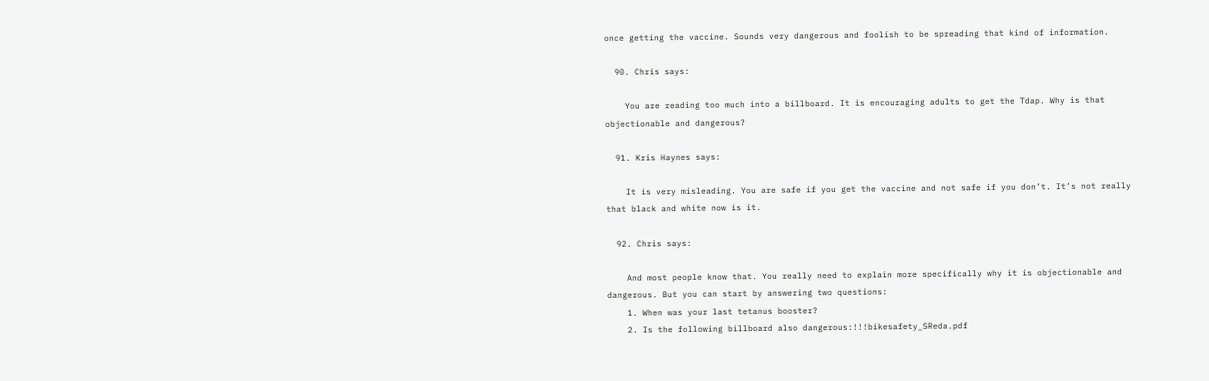once getting the vaccine. Sounds very dangerous and foolish to be spreading that kind of information.

  90. Chris says:

    You are reading too much into a billboard. It is encouraging adults to get the Tdap. Why is that objectionable and dangerous?

  91. Kris Haynes says:

    It is very misleading. You are safe if you get the vaccine and not safe if you don’t. It’s not really that black and white now is it.

  92. Chris says:

    And most people know that. You really need to explain more specifically why it is objectionable and dangerous. But you can start by answering two questions:
    1. When was your last tetanus booster?
    2. Is the following billboard also dangerous:!!!bikesafety_SReda.pdf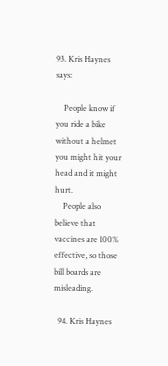93. Kris Haynes says:

    People know if you ride a bike without a helmet you might hit your head and it might hurt.
    People also believe that vaccines are 100% effective, so those bill boards are misleading.

  94. Kris Haynes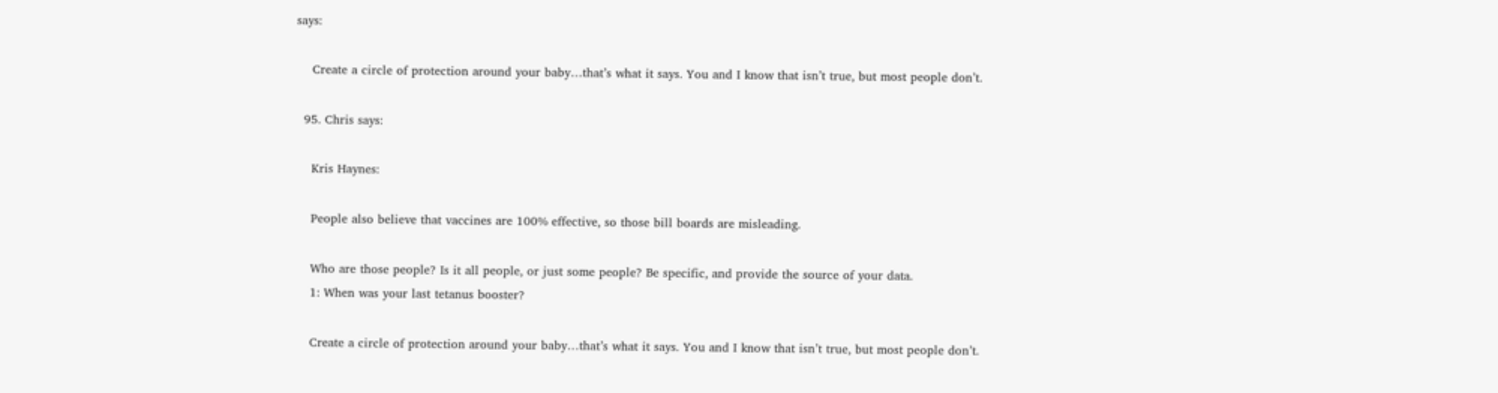says:

    Create a circle of protection around your baby…that’s what it says. You and I know that isn’t true, but most people don’t.

  95. Chris says:

    Kris Haynes:

    People also believe that vaccines are 100% effective, so those bill boards are misleading.

    Who are those people? Is it all people, or just some people? Be specific, and provide the source of your data.
    1: When was your last tetanus booster?

    Create a circle of protection around your baby…that’s what it says. You and I know that isn’t true, but most people don’t.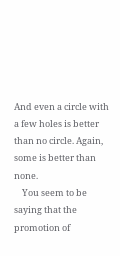And even a circle with a few holes is better than no circle. Again, some is better than none.
    You seem to be saying that the promotion of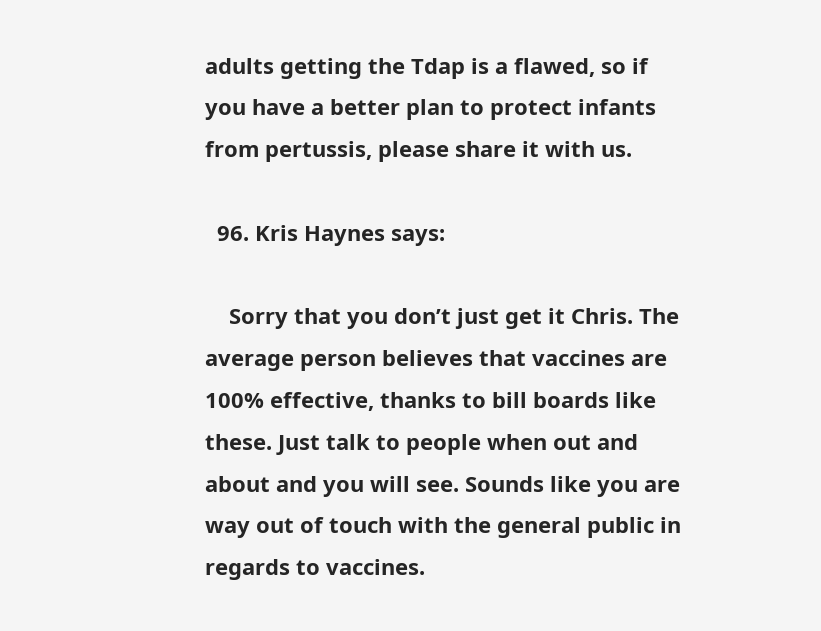adults getting the Tdap is a flawed, so if you have a better plan to protect infants from pertussis, please share it with us.

  96. Kris Haynes says:

    Sorry that you don’t just get it Chris. The average person believes that vaccines are 100% effective, thanks to bill boards like these. Just talk to people when out and about and you will see. Sounds like you are way out of touch with the general public in regards to vaccines.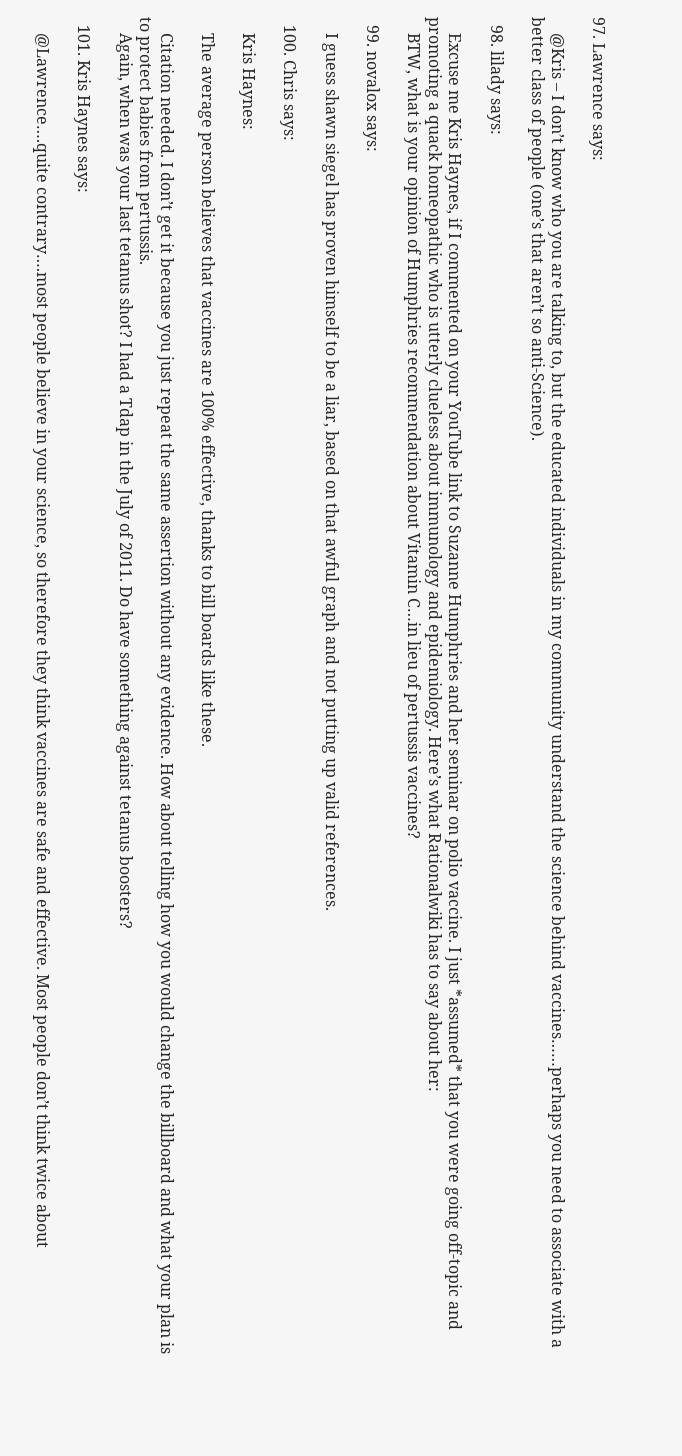97. Lawrence says:

    @Kris – I don’t know who you are talking to, but the educated individuals in my community understand the science behind vaccines……perhaps you need to associate with a better class of people (one’s that aren’t so anti-Science).

  98. lilady says:

    Excuse me Kris Haynes, if I commented on your YouTube link to Suzanne Humphries and her seminar on polio vaccine. I just *assumed* that you were going off-topic and promoting a quack homeopathic who is utterly clueless about immunology and epidemiology. Here’s what Rationalwiki has to say about her:
    BTW, what is your opinion of Humphries recommendation about Vitamin C…in lieu of pertussis vaccines?

  99. novalox says:

    I guess shawn siegel has proven himself to be a liar, based on that awful graph and not putting up valid references.

  100. Chris says:

    Kris Haynes:

    The average person believes that vaccines are 100% effective, thanks to bill boards like these.

    Citation needed. I don’t get it because you just repeat the same assertion without any evidence. How about telling how you would change the billboard and what your plan is to protect babies from pertussis.
    Again, when was your last tetanus shot? I had a Tdap in the July of 2011. Do have something against tetanus boosters?

  101. Kris Haynes says:

    @Lawrence….quite contrary….most people believe in your science, so therefore they think vaccines are safe and effective. Most people don’t think twice about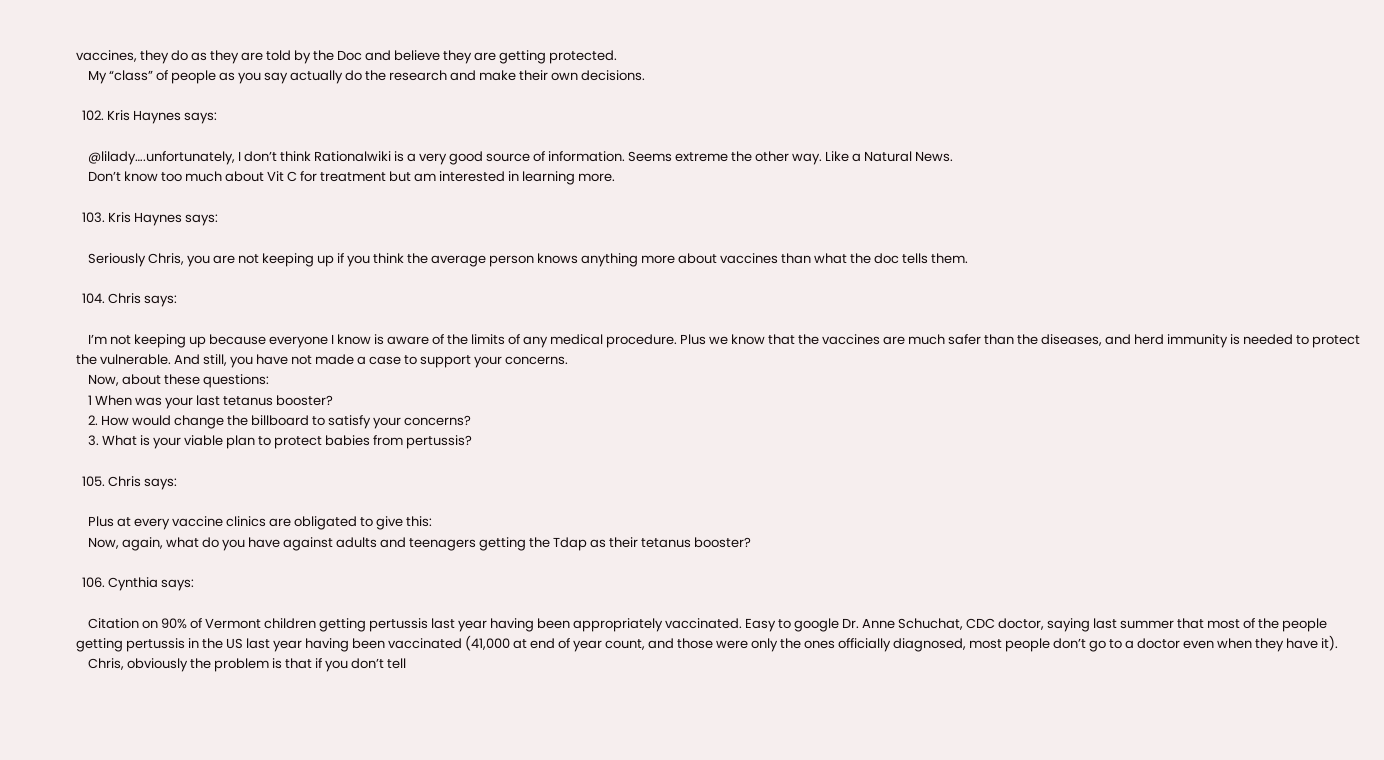vaccines, they do as they are told by the Doc and believe they are getting protected.
    My “class” of people as you say actually do the research and make their own decisions.

  102. Kris Haynes says:

    @lilady….unfortunately, I don’t think Rationalwiki is a very good source of information. Seems extreme the other way. Like a Natural News.
    Don’t know too much about Vit C for treatment but am interested in learning more.

  103. Kris Haynes says:

    Seriously Chris, you are not keeping up if you think the average person knows anything more about vaccines than what the doc tells them.

  104. Chris says:

    I’m not keeping up because everyone I know is aware of the limits of any medical procedure. Plus we know that the vaccines are much safer than the diseases, and herd immunity is needed to protect the vulnerable. And still, you have not made a case to support your concerns.
    Now, about these questions:
    1 When was your last tetanus booster?
    2. How would change the billboard to satisfy your concerns?
    3. What is your viable plan to protect babies from pertussis?

  105. Chris says:

    Plus at every vaccine clinics are obligated to give this:
    Now, again, what do you have against adults and teenagers getting the Tdap as their tetanus booster?

  106. Cynthia says:

    Citation on 90% of Vermont children getting pertussis last year having been appropriately vaccinated. Easy to google Dr. Anne Schuchat, CDC doctor, saying last summer that most of the people getting pertussis in the US last year having been vaccinated (41,000 at end of year count, and those were only the ones officially diagnosed, most people don’t go to a doctor even when they have it).
    Chris, obviously the problem is that if you don’t tell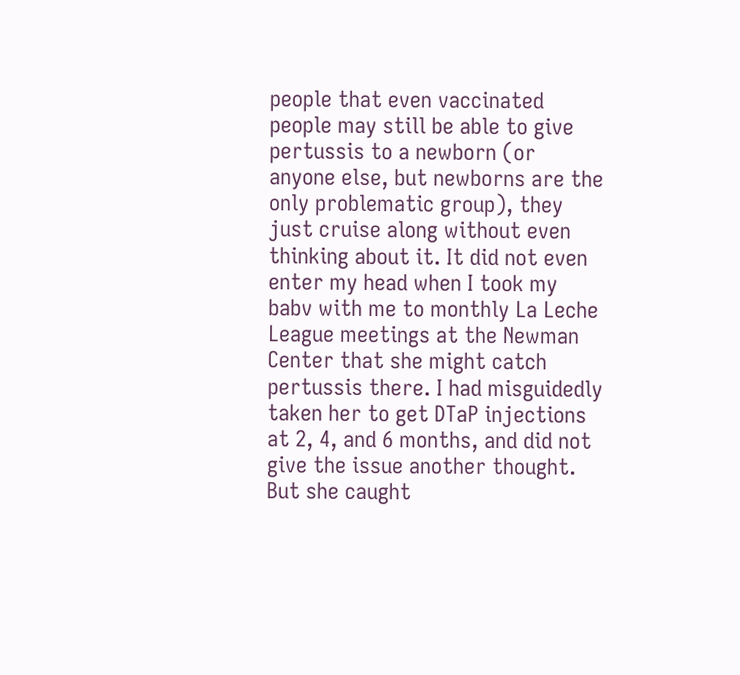people that even vaccinated people may still be able to give pertussis to a newborn (or anyone else, but newborns are the only problematic group), they just cruise along without even thinking about it. It did not even enter my head when I took my babv with me to monthly La Leche League meetings at the Newman Center that she might catch pertussis there. I had misguidedly taken her to get DTaP injections at 2, 4, and 6 months, and did not give the issue another thought. But she caught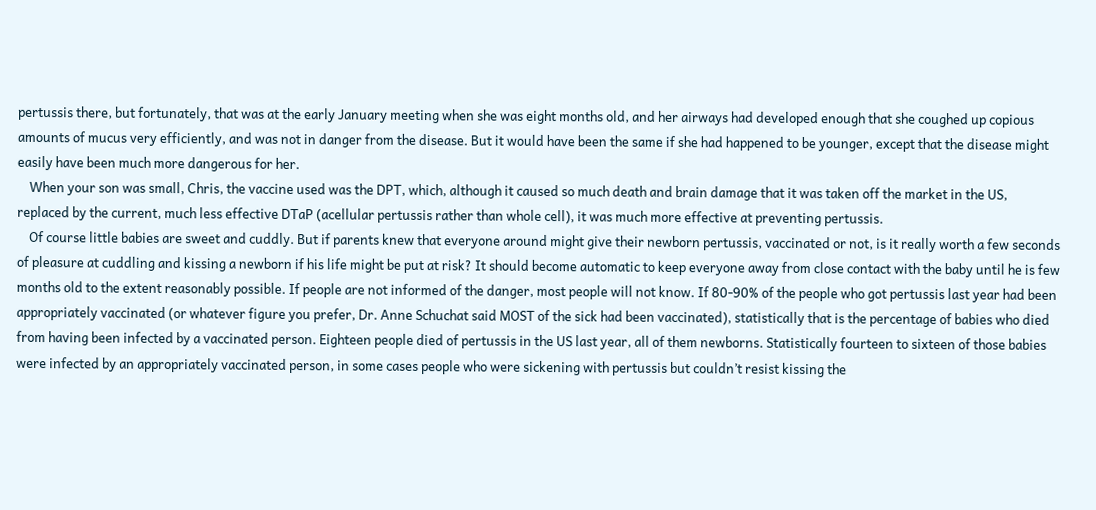pertussis there, but fortunately, that was at the early January meeting when she was eight months old, and her airways had developed enough that she coughed up copious amounts of mucus very efficiently, and was not in danger from the disease. But it would have been the same if she had happened to be younger, except that the disease might easily have been much more dangerous for her.
    When your son was small, Chris, the vaccine used was the DPT, which, although it caused so much death and brain damage that it was taken off the market in the US, replaced by the current, much less effective DTaP (acellular pertussis rather than whole cell), it was much more effective at preventing pertussis.
    Of course little babies are sweet and cuddly. But if parents knew that everyone around might give their newborn pertussis, vaccinated or not, is it really worth a few seconds of pleasure at cuddling and kissing a newborn if his life might be put at risk? It should become automatic to keep everyone away from close contact with the baby until he is few months old to the extent reasonably possible. If people are not informed of the danger, most people will not know. If 80-90% of the people who got pertussis last year had been appropriately vaccinated (or whatever figure you prefer, Dr. Anne Schuchat said MOST of the sick had been vaccinated), statistically that is the percentage of babies who died from having been infected by a vaccinated person. Eighteen people died of pertussis in the US last year, all of them newborns. Statistically fourteen to sixteen of those babies were infected by an appropriately vaccinated person, in some cases people who were sickening with pertussis but couldn’t resist kissing the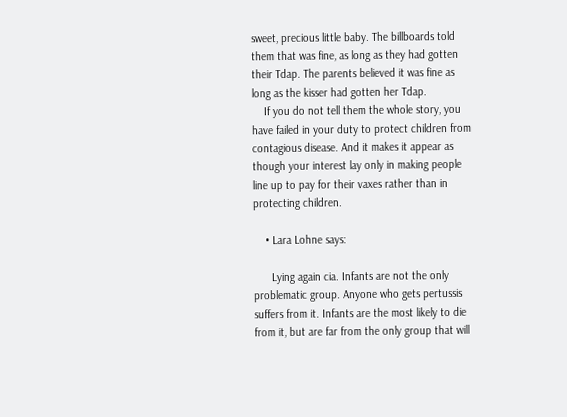sweet, precious little baby. The billboards told them that was fine, as long as they had gotten their Tdap. The parents believed it was fine as long as the kisser had gotten her Tdap.
    If you do not tell them the whole story, you have failed in your duty to protect children from contagious disease. And it makes it appear as though your interest lay only in making people line up to pay for their vaxes rather than in protecting children.

    • Lara Lohne says:

      Lying again cia. Infants are not the only problematic group. Anyone who gets pertussis suffers from it. Infants are the most likely to die from it, but are far from the only group that will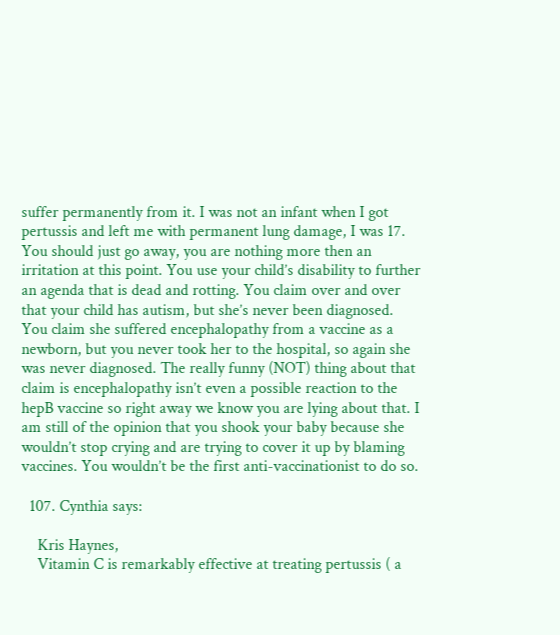suffer permanently from it. I was not an infant when I got pertussis and left me with permanent lung damage, I was 17. You should just go away, you are nothing more then an irritation at this point. You use your child’s disability to further an agenda that is dead and rotting. You claim over and over that your child has autism, but she’s never been diagnosed. You claim she suffered encephalopathy from a vaccine as a newborn, but you never took her to the hospital, so again she was never diagnosed. The really funny (NOT) thing about that claim is encephalopathy isn’t even a possible reaction to the hepB vaccine so right away we know you are lying about that. I am still of the opinion that you shook your baby because she wouldn’t stop crying and are trying to cover it up by blaming vaccines. You wouldn’t be the first anti-vaccinationist to do so.

  107. Cynthia says:

    Kris Haynes,
    Vitamin C is remarkably effective at treating pertussis ( a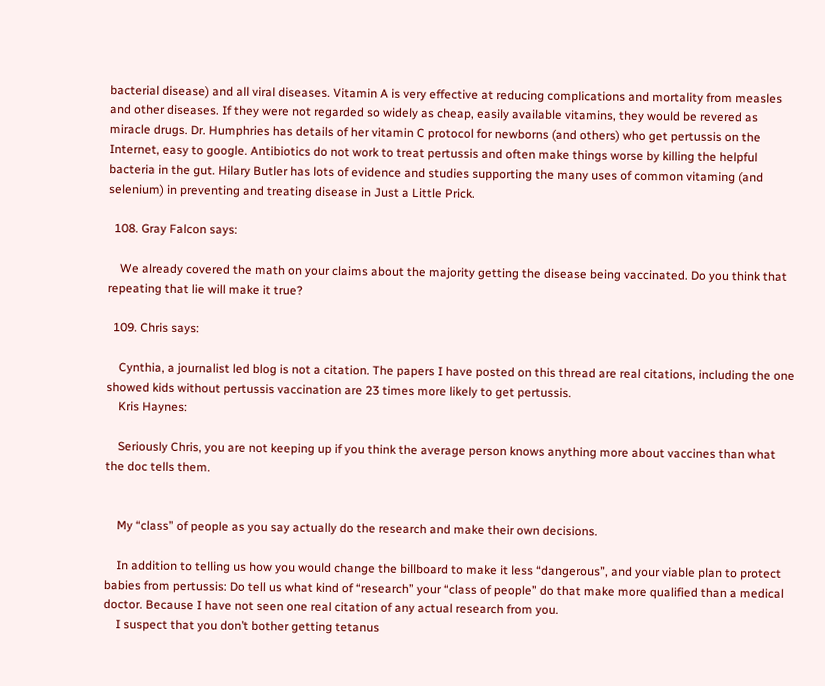bacterial disease) and all viral diseases. Vitamin A is very effective at reducing complications and mortality from measles and other diseases. If they were not regarded so widely as cheap, easily available vitamins, they would be revered as miracle drugs. Dr. Humphries has details of her vitamin C protocol for newborns (and others) who get pertussis on the Internet, easy to google. Antibiotics do not work to treat pertussis and often make things worse by killing the helpful bacteria in the gut. Hilary Butler has lots of evidence and studies supporting the many uses of common vitaming (and selenium) in preventing and treating disease in Just a Little Prick.

  108. Gray Falcon says:

    We already covered the math on your claims about the majority getting the disease being vaccinated. Do you think that repeating that lie will make it true?

  109. Chris says:

    Cynthia, a journalist led blog is not a citation. The papers I have posted on this thread are real citations, including the one showed kids without pertussis vaccination are 23 times more likely to get pertussis.
    Kris Haynes:

    Seriously Chris, you are not keeping up if you think the average person knows anything more about vaccines than what the doc tells them.


    My “class” of people as you say actually do the research and make their own decisions.

    In addition to telling us how you would change the billboard to make it less “dangerous”, and your viable plan to protect babies from pertussis: Do tell us what kind of “research” your “class of people” do that make more qualified than a medical doctor. Because I have not seen one real citation of any actual research from you.
    I suspect that you don’t bother getting tetanus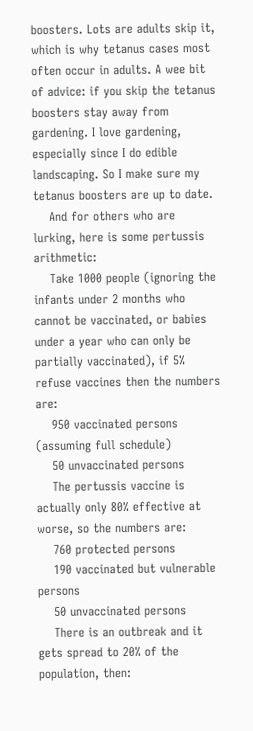boosters. Lots are adults skip it, which is why tetanus cases most often occur in adults. A wee bit of advice: if you skip the tetanus boosters stay away from gardening. I love gardening, especially since I do edible landscaping. So I make sure my tetanus boosters are up to date.
    And for others who are lurking, here is some pertussis arithmetic:
    Take 1000 people (ignoring the infants under 2 months who cannot be vaccinated, or babies under a year who can only be partially vaccinated), if 5% refuse vaccines then the numbers are:
    950 vaccinated persons (assuming full schedule)
    50 unvaccinated persons
    The pertussis vaccine is actually only 80% effective at worse, so the numbers are:
    760 protected persons
    190 vaccinated but vulnerable persons
    50 unvaccinated persons
    There is an outbreak and it gets spread to 20% of the population, then: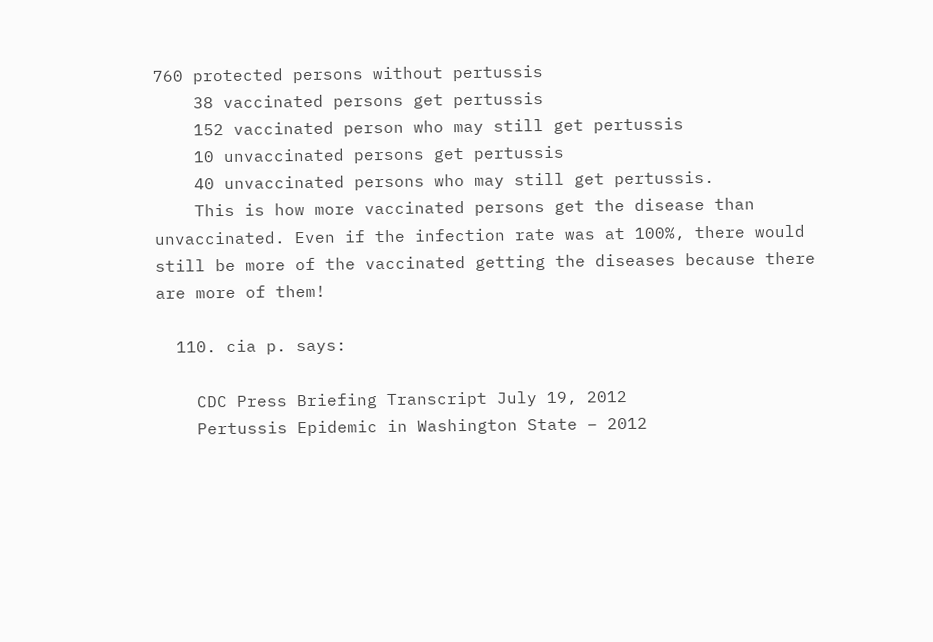760 protected persons without pertussis
    38 vaccinated persons get pertussis
    152 vaccinated person who may still get pertussis
    10 unvaccinated persons get pertussis
    40 unvaccinated persons who may still get pertussis.
    This is how more vaccinated persons get the disease than unvaccinated. Even if the infection rate was at 100%, there would still be more of the vaccinated getting the diseases because there are more of them!

  110. cia p. says:

    CDC Press Briefing Transcript July 19, 2012
    Pertussis Epidemic in Washington State – 2012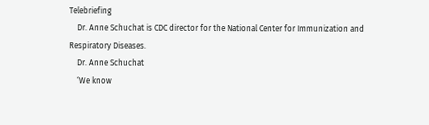Telebriefing
    Dr. Anne Schuchat is CDC director for the National Center for Immunization and Respiratory Diseases.
    Dr. Anne Schuchat
    ‘We know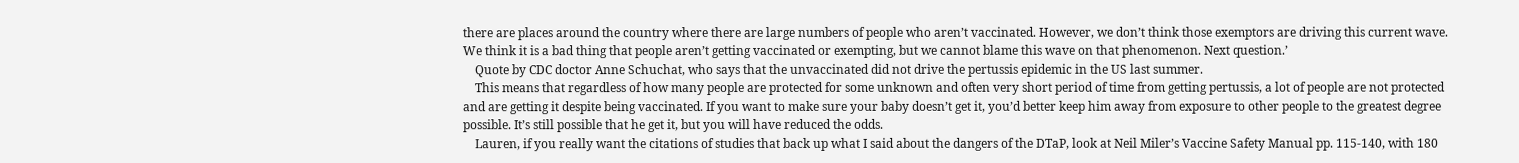there are places around the country where there are large numbers of people who aren’t vaccinated. However, we don’t think those exemptors are driving this current wave. We think it is a bad thing that people aren’t getting vaccinated or exempting, but we cannot blame this wave on that phenomenon. Next question.’
    Quote by CDC doctor Anne Schuchat, who says that the unvaccinated did not drive the pertussis epidemic in the US last summer.
    This means that regardless of how many people are protected for some unknown and often very short period of time from getting pertussis, a lot of people are not protected and are getting it despite being vaccinated. If you want to make sure your baby doesn’t get it, you’d better keep him away from exposure to other people to the greatest degree possible. It’s still possible that he get it, but you will have reduced the odds.
    Lauren, if you really want the citations of studies that back up what I said about the dangers of the DTaP, look at Neil Miler’s Vaccine Safety Manual pp. 115-140, with 180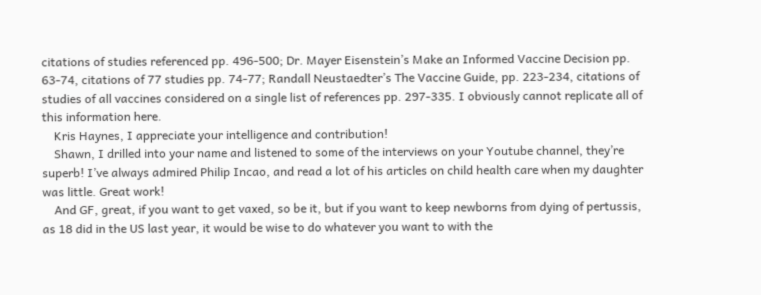citations of studies referenced pp. 496-500; Dr. Mayer Eisenstein’s Make an Informed Vaccine Decision pp. 63-74, citations of 77 studies pp. 74-77; Randall Neustaedter’s The Vaccine Guide, pp. 223-234, citations of studies of all vaccines considered on a single list of references pp. 297-335. I obviously cannot replicate all of this information here.
    Kris Haynes, I appreciate your intelligence and contribution!
    Shawn, I drilled into your name and listened to some of the interviews on your Youtube channel, they’re superb! I’ve always admired Philip Incao, and read a lot of his articles on child health care when my daughter was little. Great work!
    And GF, great, if you want to get vaxed, so be it, but if you want to keep newborns from dying of pertussis, as 18 did in the US last year, it would be wise to do whatever you want to with the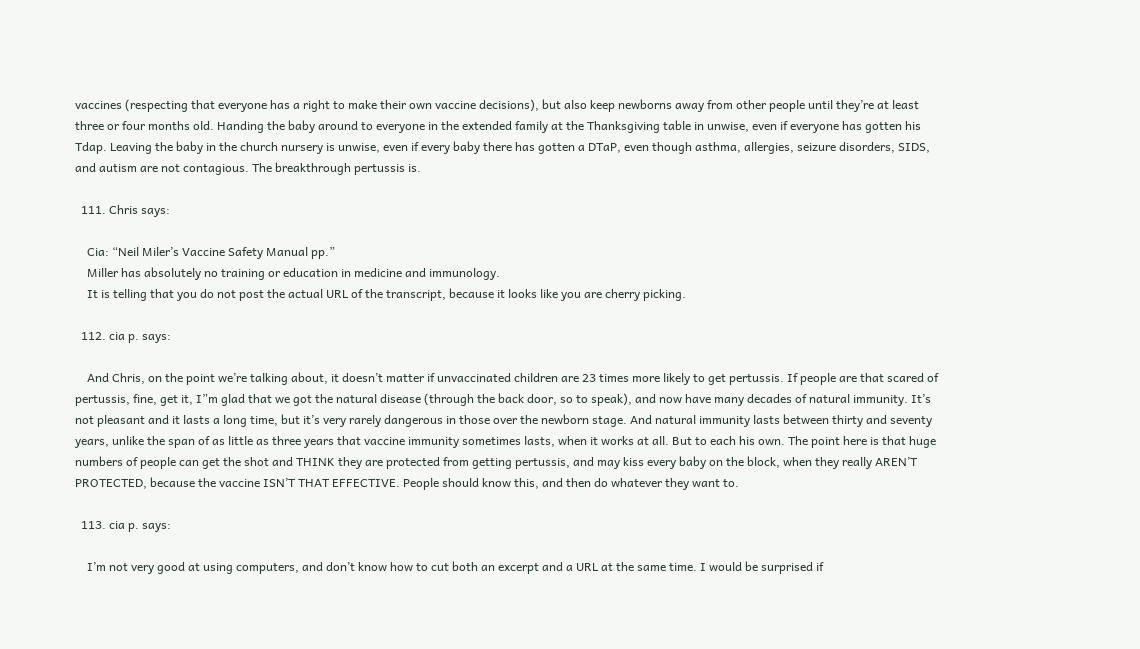vaccines (respecting that everyone has a right to make their own vaccine decisions), but also keep newborns away from other people until they’re at least three or four months old. Handing the baby around to everyone in the extended family at the Thanksgiving table in unwise, even if everyone has gotten his Tdap. Leaving the baby in the church nursery is unwise, even if every baby there has gotten a DTaP, even though asthma, allergies, seizure disorders, SIDS, and autism are not contagious. The breakthrough pertussis is.

  111. Chris says:

    Cia: “Neil Miler’s Vaccine Safety Manual pp.”
    Miller has absolutely no training or education in medicine and immunology.
    It is telling that you do not post the actual URL of the transcript, because it looks like you are cherry picking.

  112. cia p. says:

    And Chris, on the point we’re talking about, it doesn’t matter if unvaccinated children are 23 times more likely to get pertussis. If people are that scared of pertussis, fine, get it, I”m glad that we got the natural disease (through the back door, so to speak), and now have many decades of natural immunity. It’s not pleasant and it lasts a long time, but it’s very rarely dangerous in those over the newborn stage. And natural immunity lasts between thirty and seventy years, unlike the span of as little as three years that vaccine immunity sometimes lasts, when it works at all. But to each his own. The point here is that huge numbers of people can get the shot and THINK they are protected from getting pertussis, and may kiss every baby on the block, when they really AREN’T PROTECTED, because the vaccine ISN’T THAT EFFECTIVE. People should know this, and then do whatever they want to.

  113. cia p. says:

    I’m not very good at using computers, and don’t know how to cut both an excerpt and a URL at the same time. I would be surprised if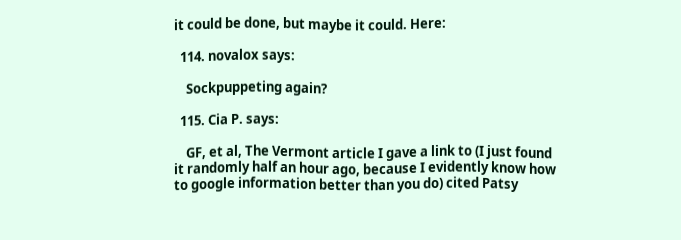it could be done, but maybe it could. Here:

  114. novalox says:

    Sockpuppeting again?

  115. Cia P. says:

    GF, et al, The Vermont article I gave a link to (I just found it randomly half an hour ago, because I evidently know how to google information better than you do) cited Patsy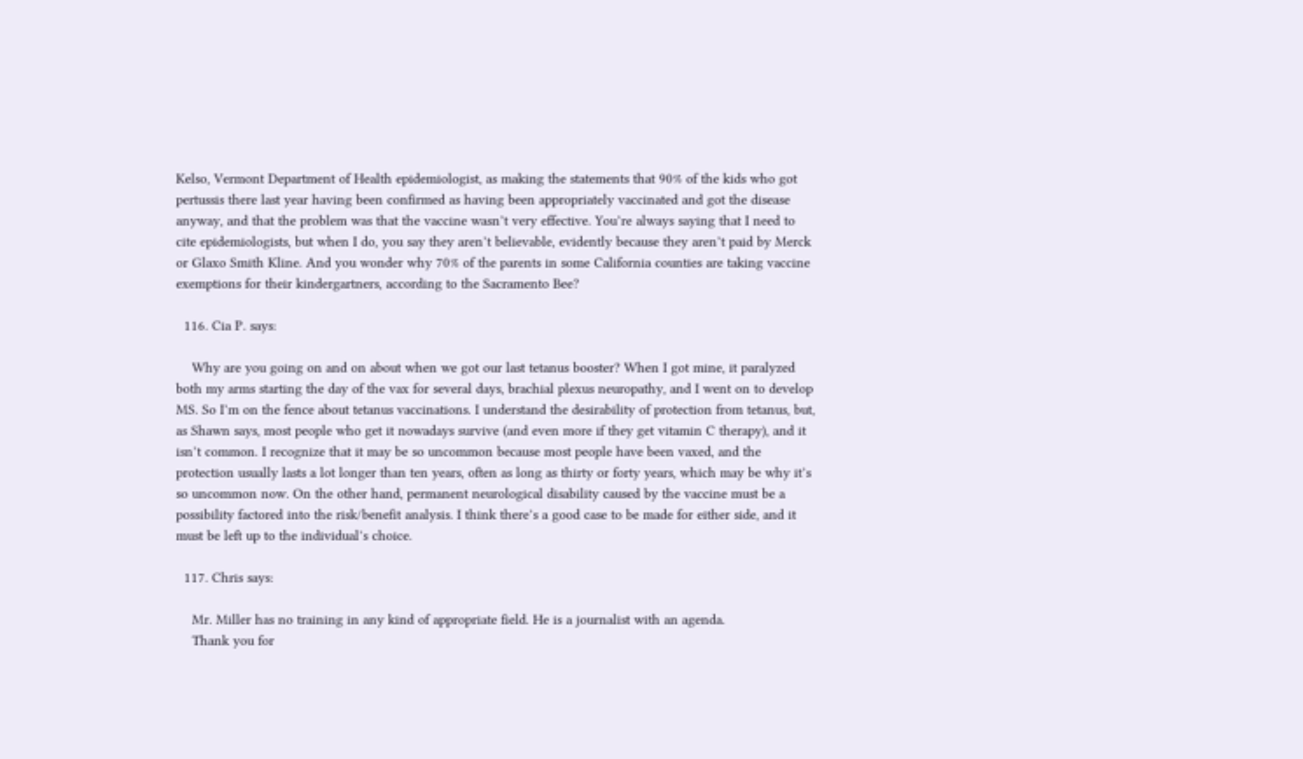Kelso, Vermont Department of Health epidemiologist, as making the statements that 90% of the kids who got pertussis there last year having been confirmed as having been appropriately vaccinated and got the disease anyway, and that the problem was that the vaccine wasn’t very effective. You’re always saying that I need to cite epidemiologists, but when I do, you say they aren’t believable, evidently because they aren’t paid by Merck or Glaxo Smith Kline. And you wonder why 70% of the parents in some California counties are taking vaccine exemptions for their kindergartners, according to the Sacramento Bee?

  116. Cia P. says:

    Why are you going on and on about when we got our last tetanus booster? When I got mine, it paralyzed both my arms starting the day of the vax for several days, brachial plexus neuropathy, and I went on to develop MS. So I’m on the fence about tetanus vaccinations. I understand the desirability of protection from tetanus, but, as Shawn says, most people who get it nowadays survive (and even more if they get vitamin C therapy), and it isn’t common. I recognize that it may be so uncommon because most people have been vaxed, and the protection usually lasts a lot longer than ten years, often as long as thirty or forty years, which may be why it’s so uncommon now. On the other hand, permanent neurological disability caused by the vaccine must be a possibility factored into the risk/benefit analysis. I think there’s a good case to be made for either side, and it must be left up to the individual’s choice.

  117. Chris says:

    Mr. Miller has no training in any kind of appropriate field. He is a journalist with an agenda.
    Thank you for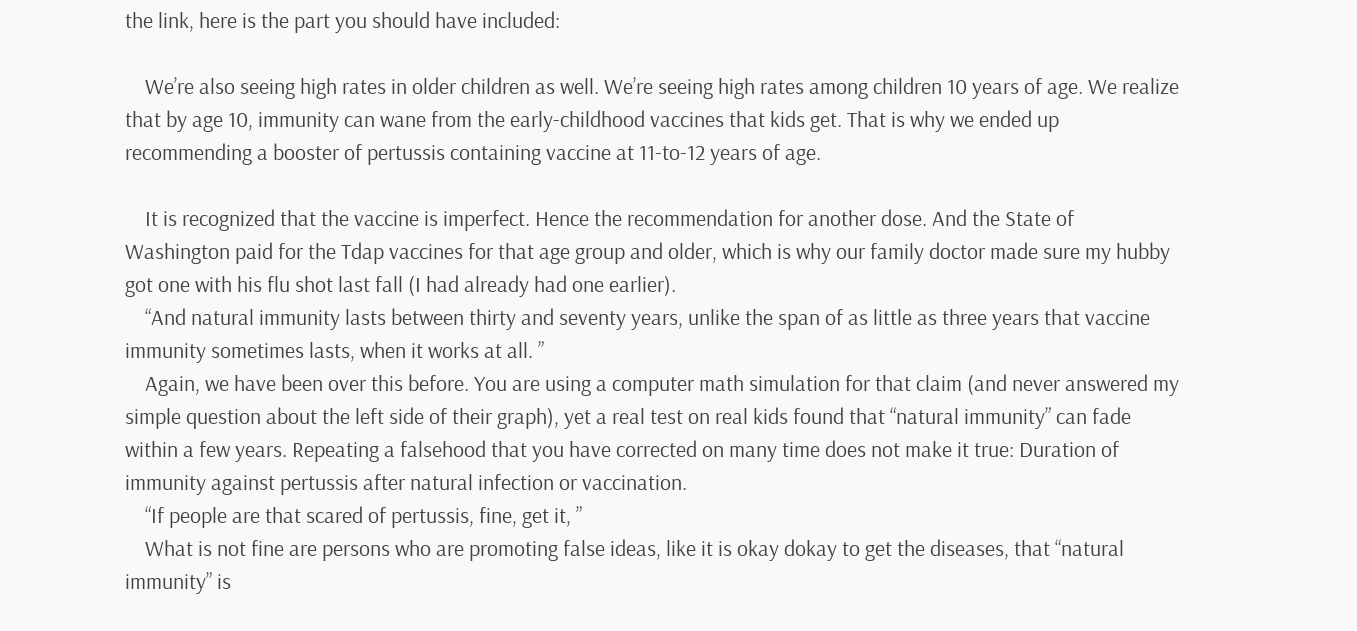the link, here is the part you should have included:

    We’re also seeing high rates in older children as well. We’re seeing high rates among children 10 years of age. We realize that by age 10, immunity can wane from the early-childhood vaccines that kids get. That is why we ended up recommending a booster of pertussis containing vaccine at 11-to-12 years of age.

    It is recognized that the vaccine is imperfect. Hence the recommendation for another dose. And the State of Washington paid for the Tdap vaccines for that age group and older, which is why our family doctor made sure my hubby got one with his flu shot last fall (I had already had one earlier).
    “And natural immunity lasts between thirty and seventy years, unlike the span of as little as three years that vaccine immunity sometimes lasts, when it works at all. ”
    Again, we have been over this before. You are using a computer math simulation for that claim (and never answered my simple question about the left side of their graph), yet a real test on real kids found that “natural immunity” can fade within a few years. Repeating a falsehood that you have corrected on many time does not make it true: Duration of immunity against pertussis after natural infection or vaccination.
    “If people are that scared of pertussis, fine, get it, ”
    What is not fine are persons who are promoting false ideas, like it is okay dokay to get the diseases, that “natural immunity” is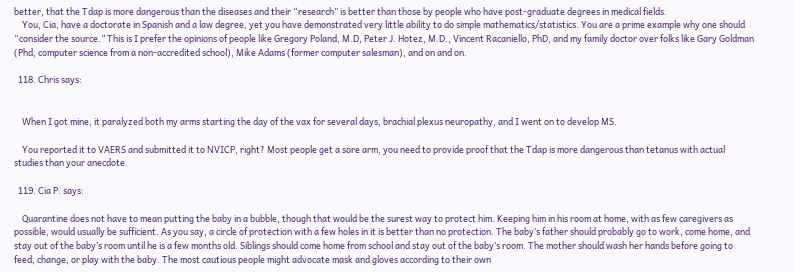better, that the Tdap is more dangerous than the diseases and their “research” is better than those by people who have post-graduate degrees in medical fields.
    You, Cia, have a doctorate in Spanish and a law degree, yet you have demonstrated very little ability to do simple mathematics/statistics. You are a prime example why one should “consider the source.” This is I prefer the opinions of people like Gregory Poland, M.D, Peter J. Hotez, M.D., Vincent Racaniello, PhD, and my family doctor over folks like Gary Goldman (Phd, computer science from a non-accredited school), Mike Adams (former computer salesman), and on and on.

  118. Chris says:


    When I got mine, it paralyzed both my arms starting the day of the vax for several days, brachial plexus neuropathy, and I went on to develop MS.

    You reported it to VAERS and submitted it to NVICP, right? Most people get a sore arm, you need to provide proof that the Tdap is more dangerous than tetanus with actual studies than your anecdote.

  119. Cia P. says:

    Quarantine does not have to mean putting the baby in a bubble, though that would be the surest way to protect him. Keeping him in his room at home, with as few caregivers as possible, would usually be sufficient. As you say, a circle of protection with a few holes in it is better than no protection. The baby’s father should probably go to work, come home, and stay out of the baby’s room until he is a few months old. Siblings should come home from school and stay out of the baby’s room. The mother should wash her hands before going to feed, change, or play with the baby. The most cautious people might advocate mask and gloves according to their own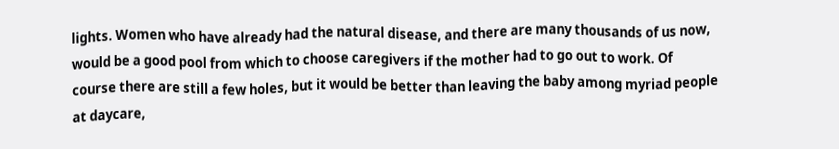lights. Women who have already had the natural disease, and there are many thousands of us now, would be a good pool from which to choose caregivers if the mother had to go out to work. Of course there are still a few holes, but it would be better than leaving the baby among myriad people at daycare,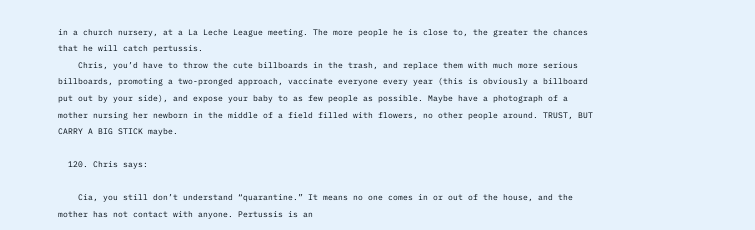in a church nursery, at a La Leche League meeting. The more people he is close to, the greater the chances that he will catch pertussis.
    Chris, you’d have to throw the cute billboards in the trash, and replace them with much more serious billboards, promoting a two-pronged approach, vaccinate everyone every year (this is obviously a billboard put out by your side), and expose your baby to as few people as possible. Maybe have a photograph of a mother nursing her newborn in the middle of a field filled with flowers, no other people around. TRUST, BUT CARRY A BIG STICK maybe.

  120. Chris says:

    Cia, you still don’t understand “quarantine.” It means no one comes in or out of the house, and the mother has not contact with anyone. Pertussis is an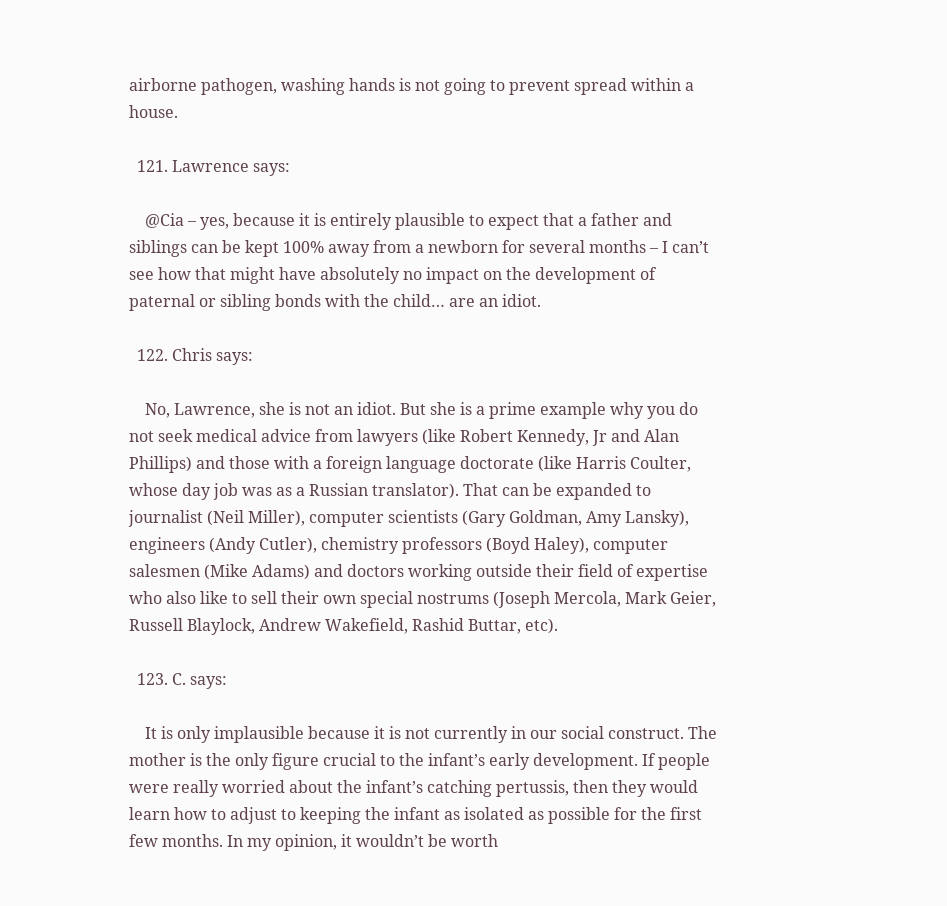airborne pathogen, washing hands is not going to prevent spread within a house.

  121. Lawrence says:

    @Cia – yes, because it is entirely plausible to expect that a father and siblings can be kept 100% away from a newborn for several months – I can’t see how that might have absolutely no impact on the development of paternal or sibling bonds with the child… are an idiot.

  122. Chris says:

    No, Lawrence, she is not an idiot. But she is a prime example why you do not seek medical advice from lawyers (like Robert Kennedy, Jr and Alan Phillips) and those with a foreign language doctorate (like Harris Coulter, whose day job was as a Russian translator). That can be expanded to journalist (Neil Miller), computer scientists (Gary Goldman, Amy Lansky), engineers (Andy Cutler), chemistry professors (Boyd Haley), computer salesmen (Mike Adams) and doctors working outside their field of expertise who also like to sell their own special nostrums (Joseph Mercola, Mark Geier, Russell Blaylock, Andrew Wakefield, Rashid Buttar, etc).

  123. C. says:

    It is only implausible because it is not currently in our social construct. The mother is the only figure crucial to the infant’s early development. If people were really worried about the infant’s catching pertussis, then they would learn how to adjust to keeping the infant as isolated as possible for the first few months. In my opinion, it wouldn’t be worth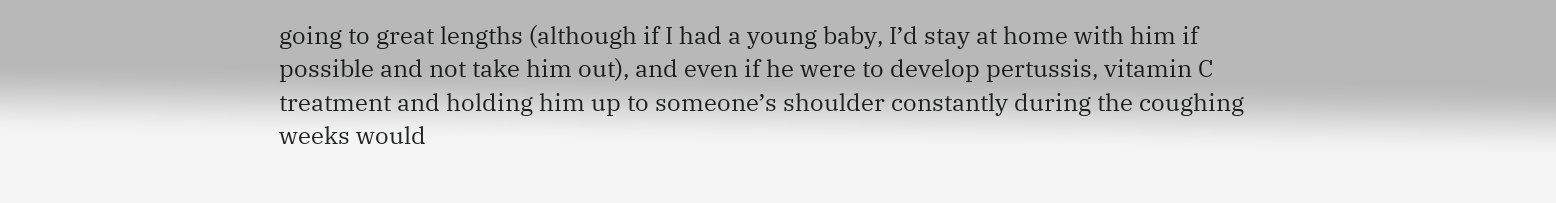going to great lengths (although if I had a young baby, I’d stay at home with him if possible and not take him out), and even if he were to develop pertussis, vitamin C treatment and holding him up to someone’s shoulder constantly during the coughing weeks would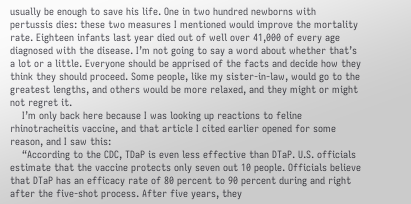usually be enough to save his life. One in two hundred newborns with pertussis dies: these two measures I mentioned would improve the mortality rate. Eighteen infants last year died out of well over 41,000 of every age diagnosed with the disease. I’m not going to say a word about whether that’s a lot or a little. Everyone should be apprised of the facts and decide how they think they should proceed. Some people, like my sister-in-law, would go to the greatest lengths, and others would be more relaxed, and they might or might not regret it.
    I’m only back here because I was looking up reactions to feline rhinotracheitis vaccine, and that article I cited earlier opened for some reason, and I saw this:
    “According to the CDC, TDaP is even less effective than DTaP. U.S. officials estimate that the vaccine protects only seven out 10 people. Officials believe that DTaP has an efficacy rate of 80 percent to 90 percent during and right after the five-shot process. After five years, they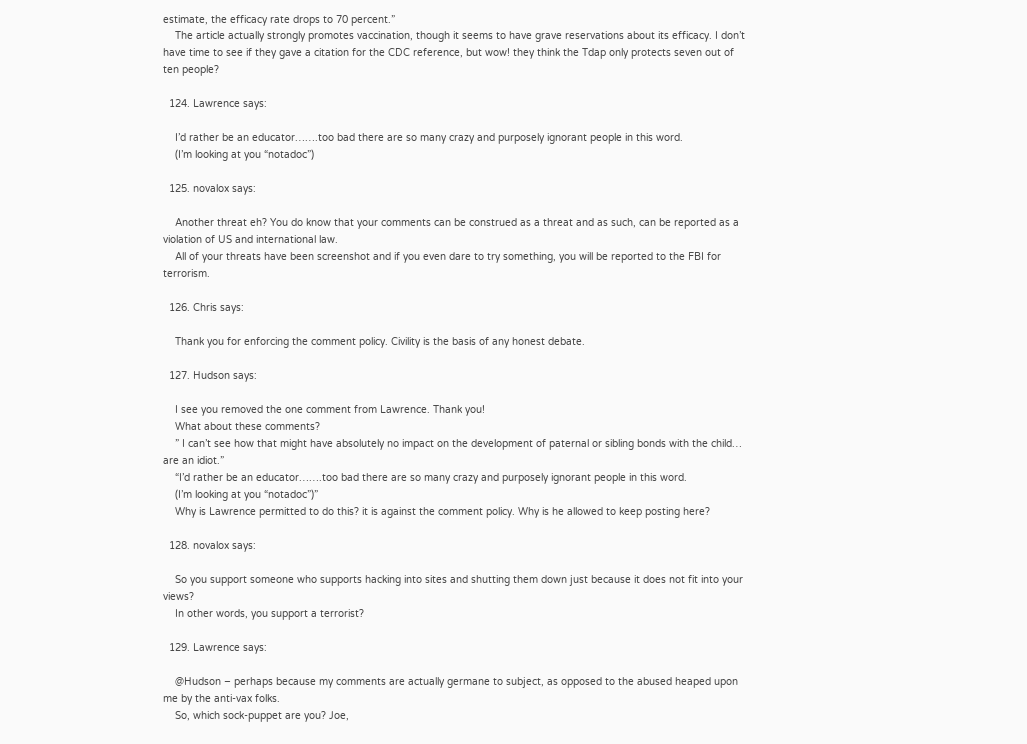estimate, the efficacy rate drops to 70 percent.”
    The article actually strongly promotes vaccination, though it seems to have grave reservations about its efficacy. I don’t have time to see if they gave a citation for the CDC reference, but wow! they think the Tdap only protects seven out of ten people?

  124. Lawrence says:

    I’d rather be an educator…….too bad there are so many crazy and purposely ignorant people in this word.
    (I’m looking at you “notadoc”)

  125. novalox says:

    Another threat eh? You do know that your comments can be construed as a threat and as such, can be reported as a violation of US and international law.
    All of your threats have been screenshot and if you even dare to try something, you will be reported to the FBI for terrorism.

  126. Chris says:

    Thank you for enforcing the comment policy. Civility is the basis of any honest debate.

  127. Hudson says:

    I see you removed the one comment from Lawrence. Thank you!
    What about these comments?
    ” I can’t see how that might have absolutely no impact on the development of paternal or sibling bonds with the child… are an idiot.”
    “I’d rather be an educator…….too bad there are so many crazy and purposely ignorant people in this word.
    (I’m looking at you “notadoc”)”
    Why is Lawrence permitted to do this? it is against the comment policy. Why is he allowed to keep posting here?

  128. novalox says:

    So you support someone who supports hacking into sites and shutting them down just because it does not fit into your views?
    In other words, you support a terrorist?

  129. Lawrence says:

    @Hudson – perhaps because my comments are actually germane to subject, as opposed to the abused heaped upon me by the anti-vax folks.
    So, which sock-puppet are you? Joe,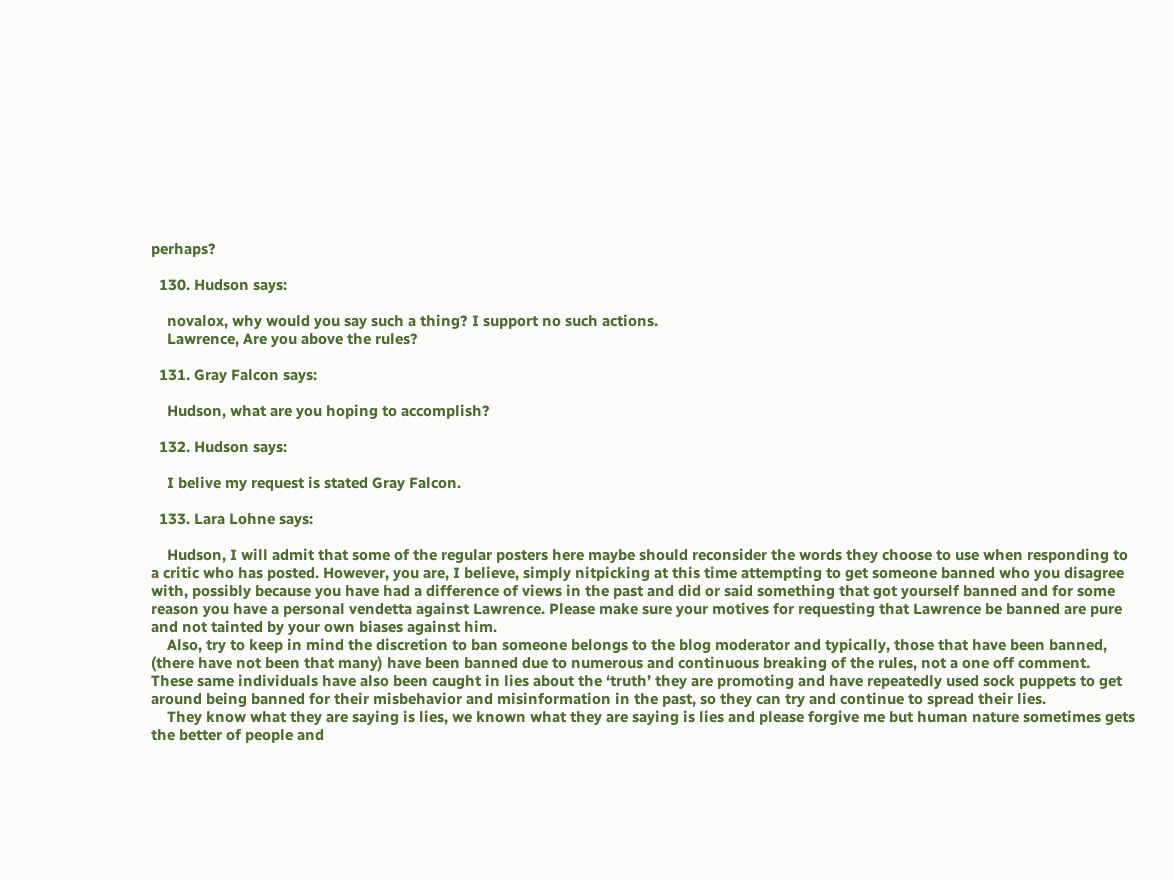perhaps?

  130. Hudson says:

    novalox, why would you say such a thing? I support no such actions.
    Lawrence, Are you above the rules?

  131. Gray Falcon says:

    Hudson, what are you hoping to accomplish?

  132. Hudson says:

    I belive my request is stated Gray Falcon.

  133. Lara Lohne says:

    Hudson, I will admit that some of the regular posters here maybe should reconsider the words they choose to use when responding to a critic who has posted. However, you are, I believe, simply nitpicking at this time attempting to get someone banned who you disagree with, possibly because you have had a difference of views in the past and did or said something that got yourself banned and for some reason you have a personal vendetta against Lawrence. Please make sure your motives for requesting that Lawrence be banned are pure and not tainted by your own biases against him.
    Also, try to keep in mind the discretion to ban someone belongs to the blog moderator and typically, those that have been banned, (there have not been that many) have been banned due to numerous and continuous breaking of the rules, not a one off comment. These same individuals have also been caught in lies about the ‘truth’ they are promoting and have repeatedly used sock puppets to get around being banned for their misbehavior and misinformation in the past, so they can try and continue to spread their lies.
    They know what they are saying is lies, we known what they are saying is lies and please forgive me but human nature sometimes gets the better of people and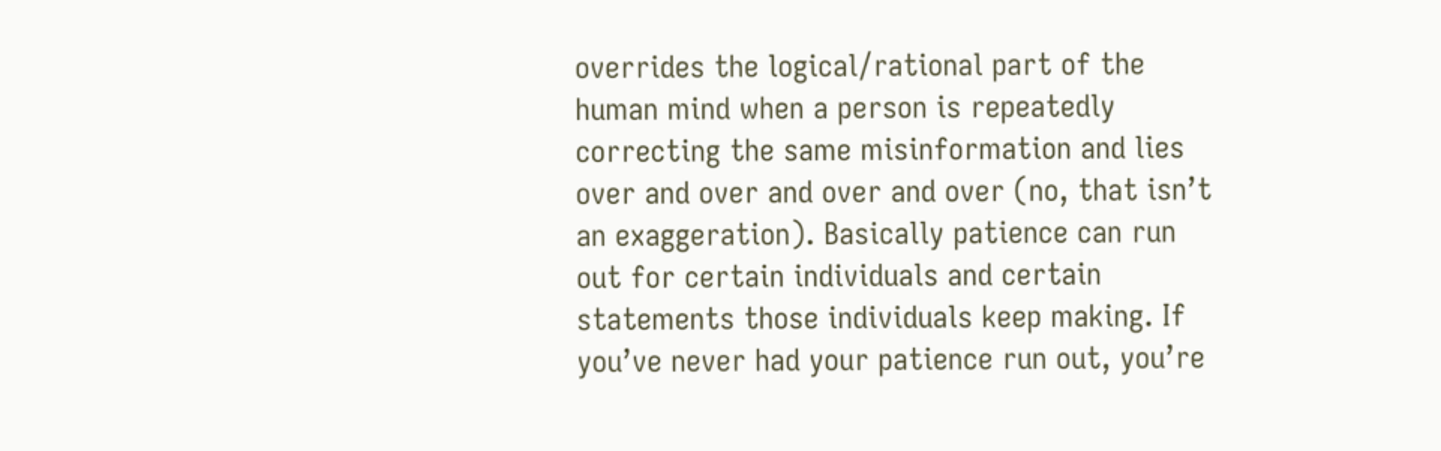overrides the logical/rational part of the human mind when a person is repeatedly correcting the same misinformation and lies over and over and over and over (no, that isn’t an exaggeration). Basically patience can run out for certain individuals and certain statements those individuals keep making. If you’ve never had your patience run out, you’re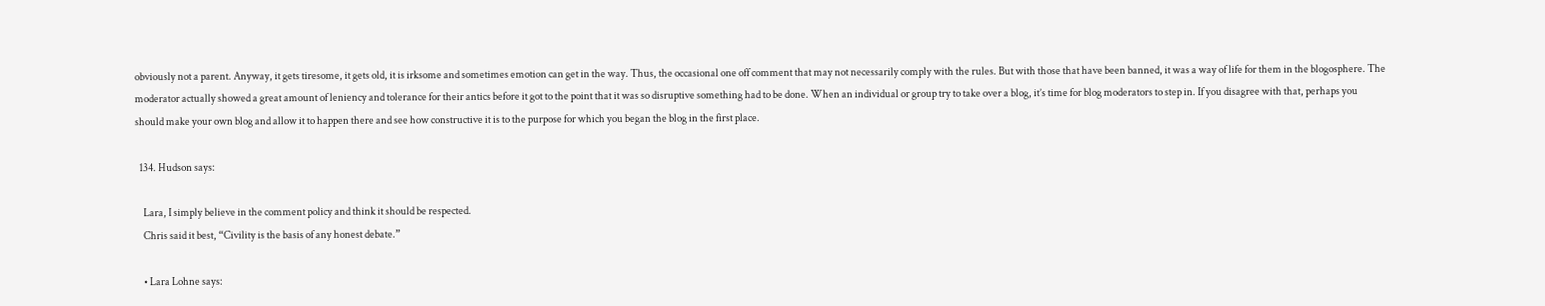obviously not a parent. Anyway, it gets tiresome, it gets old, it is irksome and sometimes emotion can get in the way. Thus, the occasional one off comment that may not necessarily comply with the rules. But with those that have been banned, it was a way of life for them in the blogosphere. The moderator actually showed a great amount of leniency and tolerance for their antics before it got to the point that it was so disruptive something had to be done. When an individual or group try to take over a blog, it’s time for blog moderators to step in. If you disagree with that, perhaps you should make your own blog and allow it to happen there and see how constructive it is to the purpose for which you began the blog in the first place.

  134. Hudson says:

    Lara, I simply believe in the comment policy and think it should be respected.
    Chris said it best, “Civility is the basis of any honest debate.”

    • Lara Lohne says: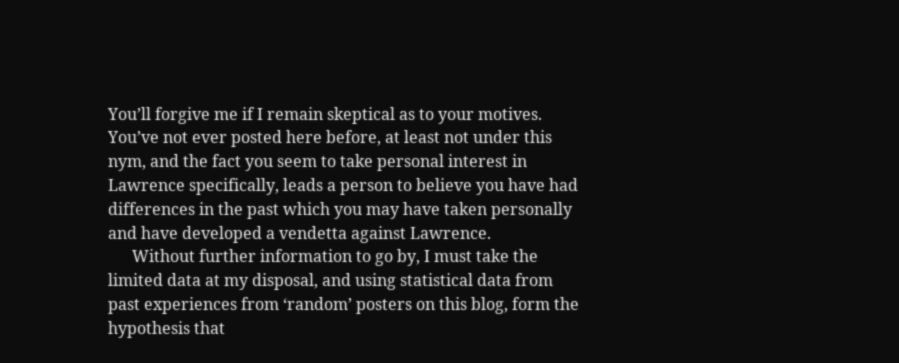You’ll forgive me if I remain skeptical as to your motives. You’ve not ever posted here before, at least not under this nym, and the fact you seem to take personal interest in Lawrence specifically, leads a person to believe you have had differences in the past which you may have taken personally and have developed a vendetta against Lawrence.
      Without further information to go by, I must take the limited data at my disposal, and using statistical data from past experiences from ‘random’ posters on this blog, form the hypothesis that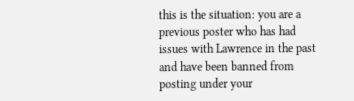this is the situation: you are a previous poster who has had issues with Lawrence in the past and have been banned from posting under your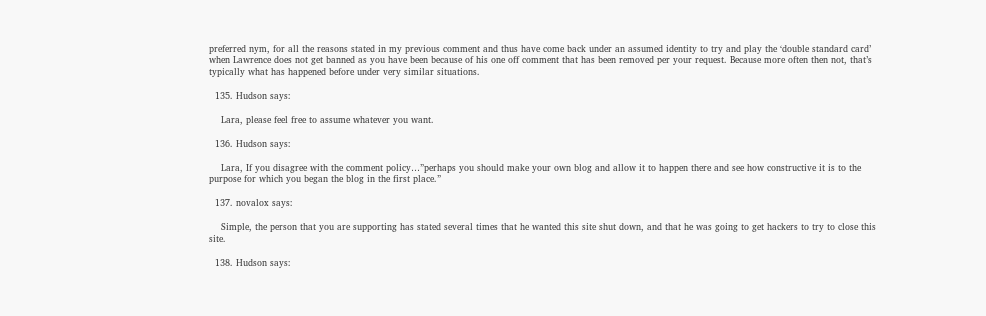preferred nym, for all the reasons stated in my previous comment and thus have come back under an assumed identity to try and play the ‘double standard card’ when Lawrence does not get banned as you have been because of his one off comment that has been removed per your request. Because more often then not, that’s typically what has happened before under very similar situations.

  135. Hudson says:

    Lara, please feel free to assume whatever you want.

  136. Hudson says:

    Lara, If you disagree with the comment policy…”perhaps you should make your own blog and allow it to happen there and see how constructive it is to the purpose for which you began the blog in the first place.”

  137. novalox says:

    Simple, the person that you are supporting has stated several times that he wanted this site shut down, and that he was going to get hackers to try to close this site.

  138. Hudson says: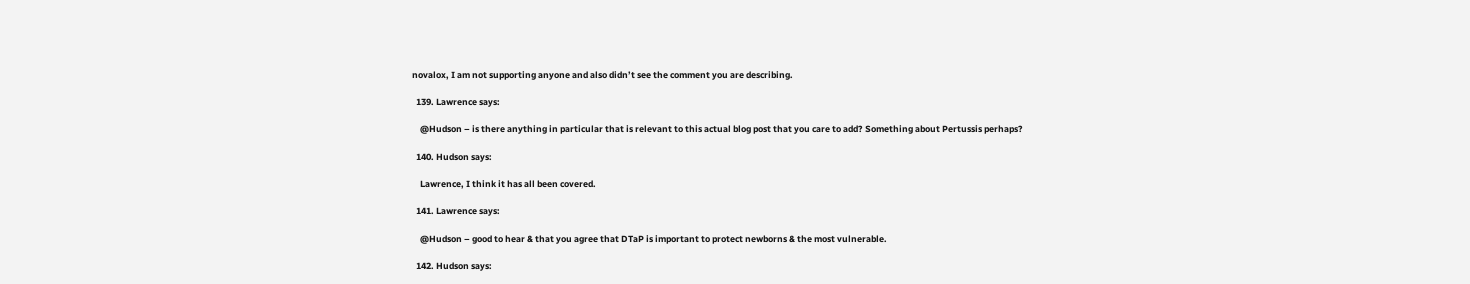novalox, I am not supporting anyone and also didn’t see the comment you are describing.

  139. Lawrence says:

    @Hudson – is there anything in particular that is relevant to this actual blog post that you care to add? Something about Pertussis perhaps?

  140. Hudson says:

    Lawrence, I think it has all been covered.

  141. Lawrence says:

    @Hudson – good to hear & that you agree that DTaP is important to protect newborns & the most vulnerable.

  142. Hudson says: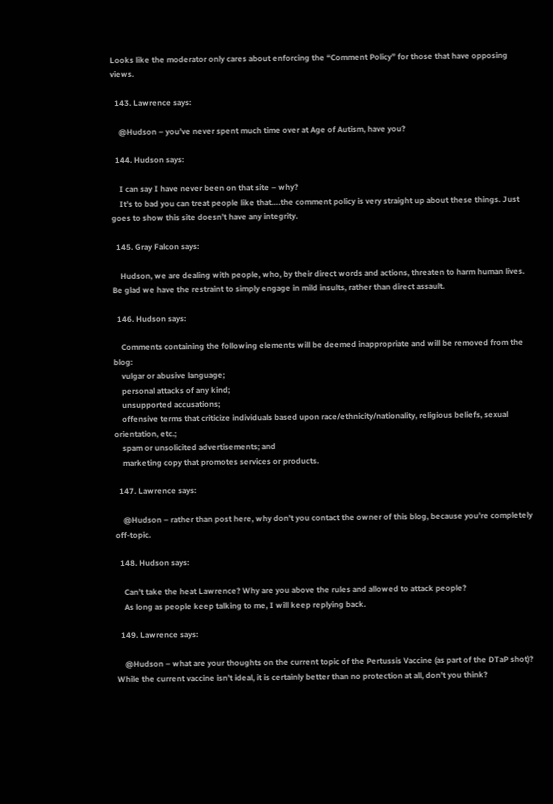Looks like the moderator only cares about enforcing the “Comment Policy” for those that have opposing views.

  143. Lawrence says:

    @Hudson – you’ve never spent much time over at Age of Autism, have you?

  144. Hudson says:

    I can say I have never been on that site – why?
    It’s to bad you can treat people like that….the comment policy is very straight up about these things. Just goes to show this site doesn’t have any integrity.

  145. Gray Falcon says:

    Hudson, we are dealing with people, who, by their direct words and actions, threaten to harm human lives. Be glad we have the restraint to simply engage in mild insults, rather than direct assault.

  146. Hudson says:

    Comments containing the following elements will be deemed inappropriate and will be removed from the blog:
    vulgar or abusive language;
    personal attacks of any kind;
    unsupported accusations;
    offensive terms that criticize individuals based upon race/ethnicity/nationality, religious beliefs, sexual orientation, etc.;
    spam or unsolicited advertisements; and
    marketing copy that promotes services or products.

  147. Lawrence says:

    @Hudson – rather than post here, why don’t you contact the owner of this blog, because you’re completely off-topic.

  148. Hudson says:

    Can’t take the heat Lawrence? Why are you above the rules and allowed to attack people?
    As long as people keep talking to me, I will keep replying back.

  149. Lawrence says:

    @Hudson – what are your thoughts on the current topic of the Pertussis Vaccine (as part of the DTaP shot)? While the current vaccine isn’t ideal, it is certainly better than no protection at all, don’t you think?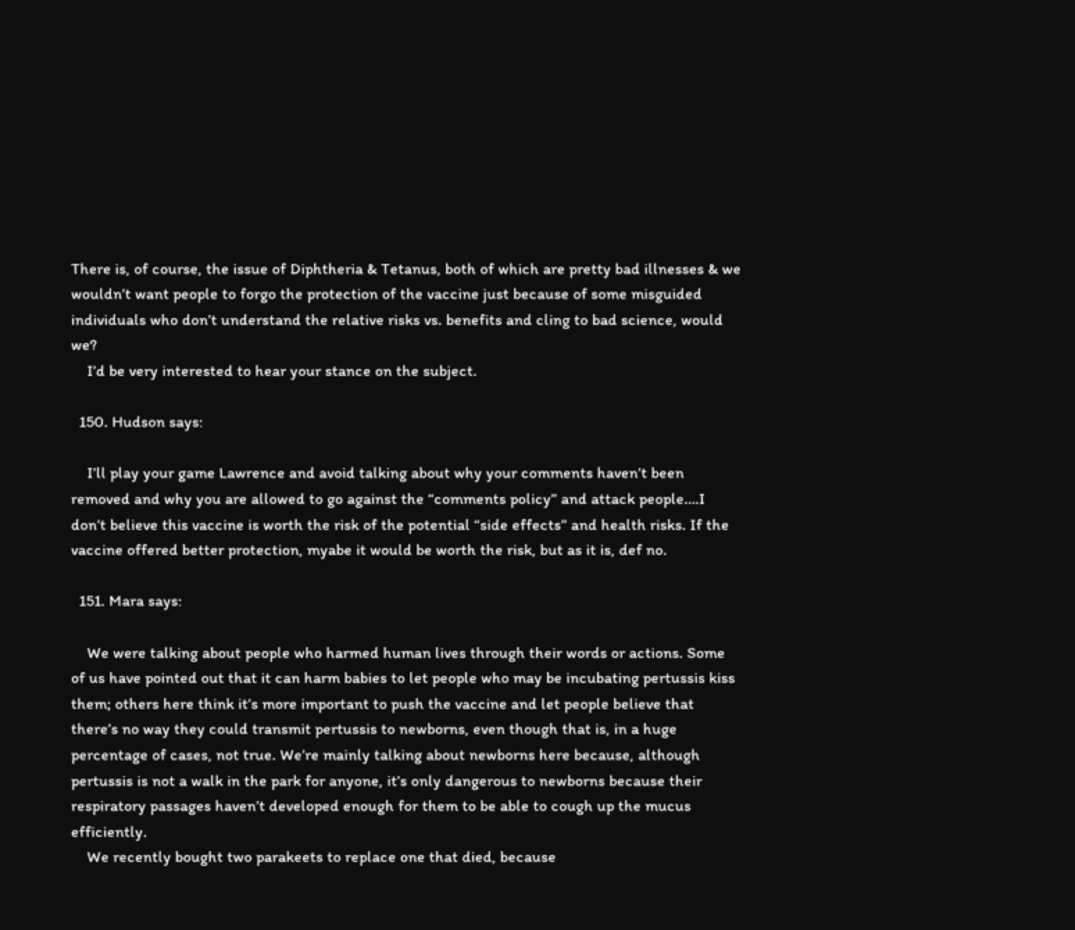There is, of course, the issue of Diphtheria & Tetanus, both of which are pretty bad illnesses & we wouldn’t want people to forgo the protection of the vaccine just because of some misguided individuals who don’t understand the relative risks vs. benefits and cling to bad science, would we?
    I’d be very interested to hear your stance on the subject.

  150. Hudson says:

    I’ll play your game Lawrence and avoid talking about why your comments haven’t been removed and why you are allowed to go against the “comments policy” and attack people….I don’t believe this vaccine is worth the risk of the potential “side effects” and health risks. If the vaccine offered better protection, myabe it would be worth the risk, but as it is, def no.

  151. Mara says:

    We were talking about people who harmed human lives through their words or actions. Some of us have pointed out that it can harm babies to let people who may be incubating pertussis kiss them; others here think it’s more important to push the vaccine and let people believe that there’s no way they could transmit pertussis to newborns, even though that is, in a huge percentage of cases, not true. We’re mainly talking about newborns here because, although pertussis is not a walk in the park for anyone, it’s only dangerous to newborns because their respiratory passages haven’t developed enough for them to be able to cough up the mucus efficiently.
    We recently bought two parakeets to replace one that died, because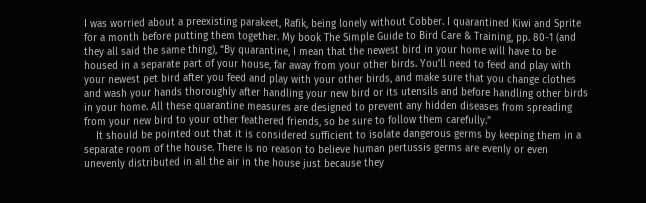I was worried about a preexisting parakeet, Rafik, being lonely without Cobber. I quarantined Kiwi and Sprite for a month before putting them together. My book The Simple Guide to Bird Care & Training, pp. 80-1 (and they all said the same thing), “By quarantine, I mean that the newest bird in your home will have to be housed in a separate part of your house, far away from your other birds. You’ll need to feed and play with your newest pet bird after you feed and play with your other birds, and make sure that you change clothes and wash your hands thoroughly after handling your new bird or its utensils and before handling other birds in your home. All these quarantine measures are designed to prevent any hidden diseases from spreading from your new bird to your other feathered friends, so be sure to follow them carefully.”
    It should be pointed out that it is considered sufficient to isolate dangerous germs by keeping them in a separate room of the house. There is no reason to believe human pertussis germs are evenly or even unevenly distributed in all the air in the house just because they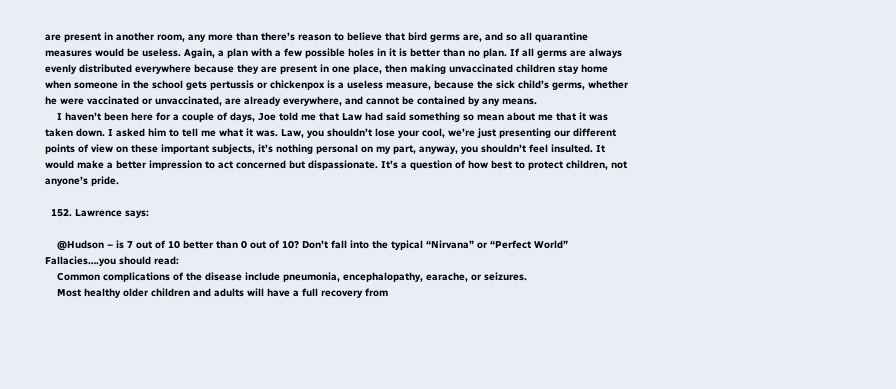are present in another room, any more than there’s reason to believe that bird germs are, and so all quarantine measures would be useless. Again, a plan with a few possible holes in it is better than no plan. If all germs are always evenly distributed everywhere because they are present in one place, then making unvaccinated children stay home when someone in the school gets pertussis or chickenpox is a useless measure, because the sick child’s germs, whether he were vaccinated or unvaccinated, are already everywhere, and cannot be contained by any means.
    I haven’t been here for a couple of days, Joe told me that Law had said something so mean about me that it was taken down. I asked him to tell me what it was. Law, you shouldn’t lose your cool, we’re just presenting our different points of view on these important subjects, it’s nothing personal on my part, anyway, you shouldn’t feel insulted. It would make a better impression to act concerned but dispassionate. It’s a question of how best to protect children, not anyone’s pride.

  152. Lawrence says:

    @Hudson – is 7 out of 10 better than 0 out of 10? Don’t fall into the typical “Nirvana” or “Perfect World” Fallacies….you should read:
    Common complications of the disease include pneumonia, encephalopathy, earache, or seizures.
    Most healthy older children and adults will have a full recovery from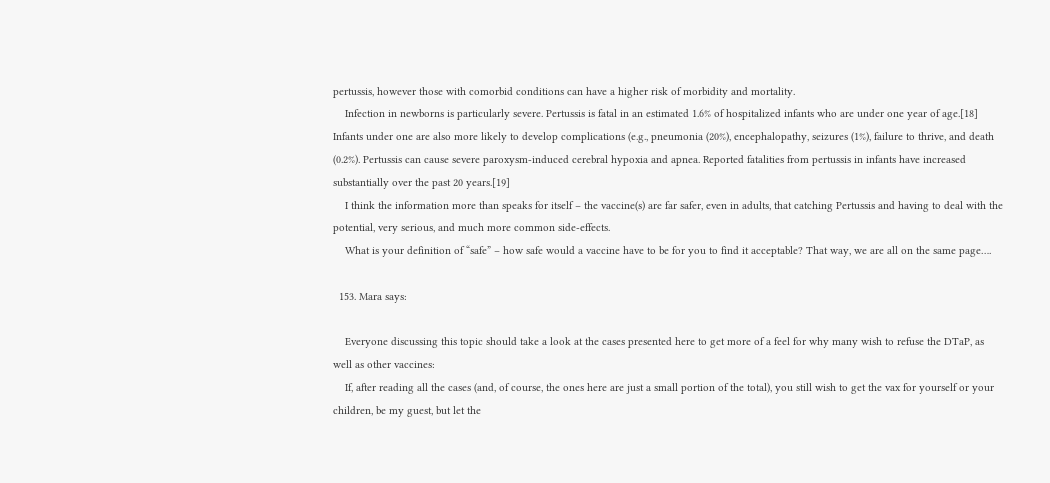pertussis, however those with comorbid conditions can have a higher risk of morbidity and mortality.
    Infection in newborns is particularly severe. Pertussis is fatal in an estimated 1.6% of hospitalized infants who are under one year of age.[18] Infants under one are also more likely to develop complications (e.g., pneumonia (20%), encephalopathy, seizures (1%), failure to thrive, and death (0.2%). Pertussis can cause severe paroxysm-induced cerebral hypoxia and apnea. Reported fatalities from pertussis in infants have increased substantially over the past 20 years.[19]
    I think the information more than speaks for itself – the vaccine(s) are far safer, even in adults, that catching Pertussis and having to deal with the potential, very serious, and much more common side-effects.
    What is your definition of “safe” – how safe would a vaccine have to be for you to find it acceptable? That way, we are all on the same page….

  153. Mara says:

    Everyone discussing this topic should take a look at the cases presented here to get more of a feel for why many wish to refuse the DTaP, as well as other vaccines:
    If, after reading all the cases (and, of course, the ones here are just a small portion of the total), you still wish to get the vax for yourself or your children, be my guest, but let the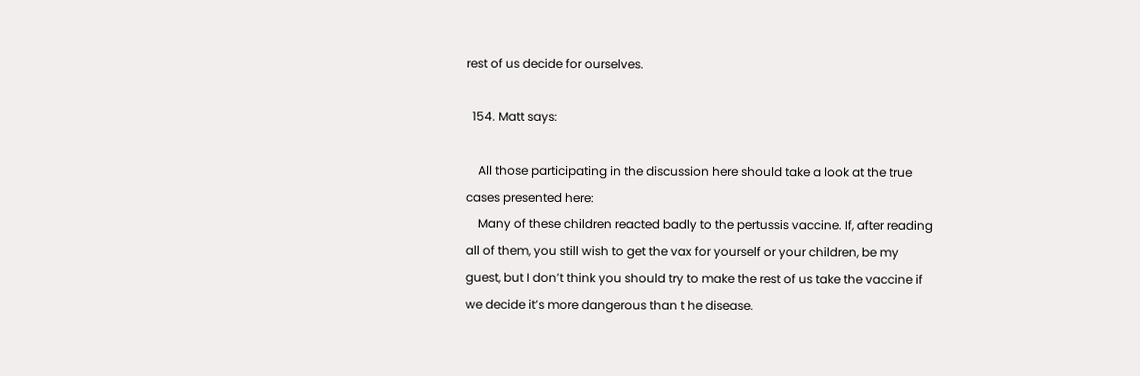rest of us decide for ourselves.

  154. Matt says:

    All those participating in the discussion here should take a look at the true cases presented here:
    Many of these children reacted badly to the pertussis vaccine. If, after reading all of them, you still wish to get the vax for yourself or your children, be my guest, but I don’t think you should try to make the rest of us take the vaccine if we decide it’s more dangerous than t he disease.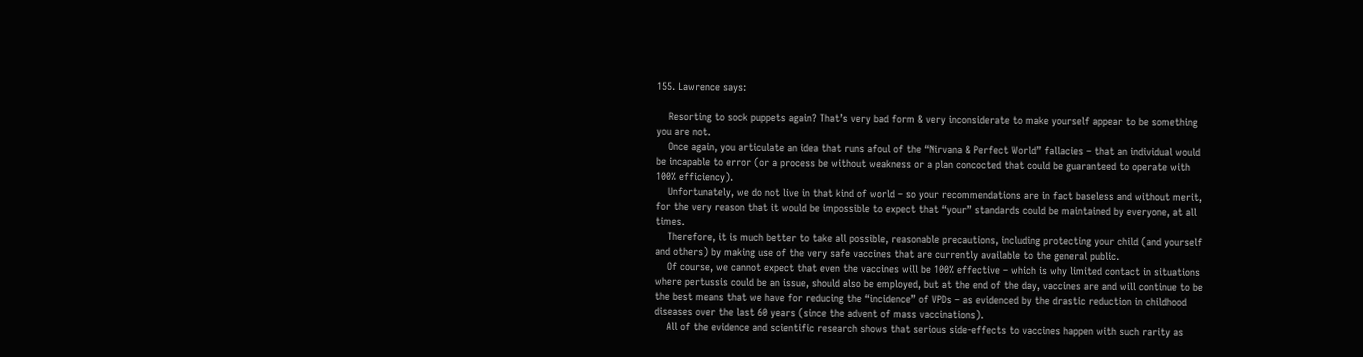155. Lawrence says:

    Resorting to sock puppets again? That’s very bad form & very inconsiderate to make yourself appear to be something you are not.
    Once again, you articulate an idea that runs afoul of the “Nirvana & Perfect World” fallacies – that an individual would be incapable to error (or a process be without weakness or a plan concocted that could be guaranteed to operate with 100% efficiency).
    Unfortunately, we do not live in that kind of world – so your recommendations are in fact baseless and without merit, for the very reason that it would be impossible to expect that “your” standards could be maintained by everyone, at all times.
    Therefore, it is much better to take all possible, reasonable precautions, including protecting your child (and yourself and others) by making use of the very safe vaccines that are currently available to the general public.
    Of course, we cannot expect that even the vaccines will be 100% effective – which is why limited contact in situations where pertussis could be an issue, should also be employed, but at the end of the day, vaccines are and will continue to be the best means that we have for reducing the “incidence” of VPDs – as evidenced by the drastic reduction in childhood diseases over the last 60 years (since the advent of mass vaccinations).
    All of the evidence and scientific research shows that serious side-effects to vaccines happen with such rarity as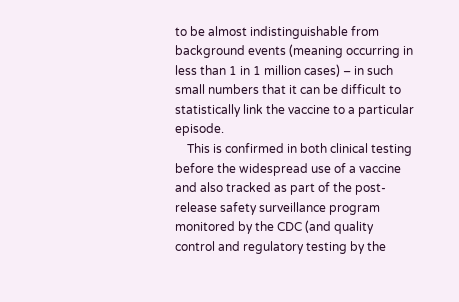to be almost indistinguishable from background events (meaning occurring in less than 1 in 1 million cases) – in such small numbers that it can be difficult to statistically link the vaccine to a particular episode.
    This is confirmed in both clinical testing before the widespread use of a vaccine and also tracked as part of the post-release safety surveillance program monitored by the CDC (and quality control and regulatory testing by the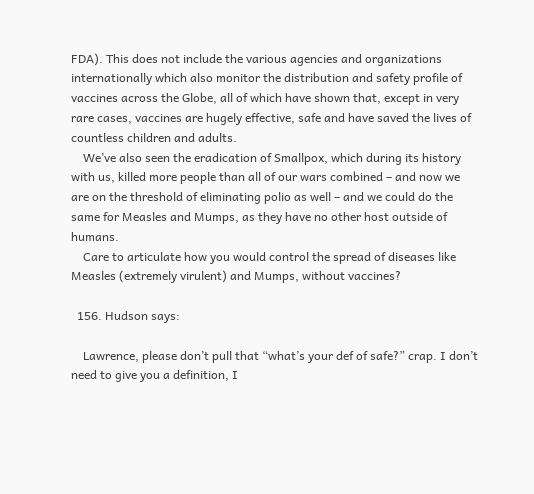FDA). This does not include the various agencies and organizations internationally which also monitor the distribution and safety profile of vaccines across the Globe, all of which have shown that, except in very rare cases, vaccines are hugely effective, safe and have saved the lives of countless children and adults.
    We’ve also seen the eradication of Smallpox, which during its history with us, killed more people than all of our wars combined – and now we are on the threshold of eliminating polio as well – and we could do the same for Measles and Mumps, as they have no other host outside of humans.
    Care to articulate how you would control the spread of diseases like Measles (extremely virulent) and Mumps, without vaccines?

  156. Hudson says:

    Lawrence, please don’t pull that “what’s your def of safe?” crap. I don’t need to give you a definition, I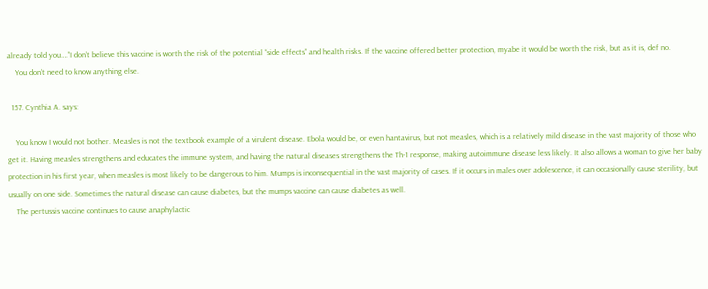already told you….”I don’t believe this vaccine is worth the risk of the potential “side effects” and health risks. If the vaccine offered better protection, myabe it would be worth the risk, but as it is, def no.
    You don’t need to know anything else.

  157. Cynthia A. says:

    You know I would not bother. Measles is not the textbook example of a virulent disease. Ebola would be, or even hantavirus, but not measles, which is a relatively mild disease in the vast majority of those who get it. Having measles strengthens and educates the immune system, and having the natural diseases strengthens the Th-1 response, making autoimmune disease less likely. It also allows a woman to give her baby protection in his first year, when measles is most likely to be dangerous to him. Mumps is inconsequential in the vast majority of cases. If it occurs in males over adolescence, it can occasionally cause sterility, but usually on one side. Sometimes the natural disease can cause diabetes, but the mumps vaccine can cause diabetes as well.
    The pertussis vaccine continues to cause anaphylactic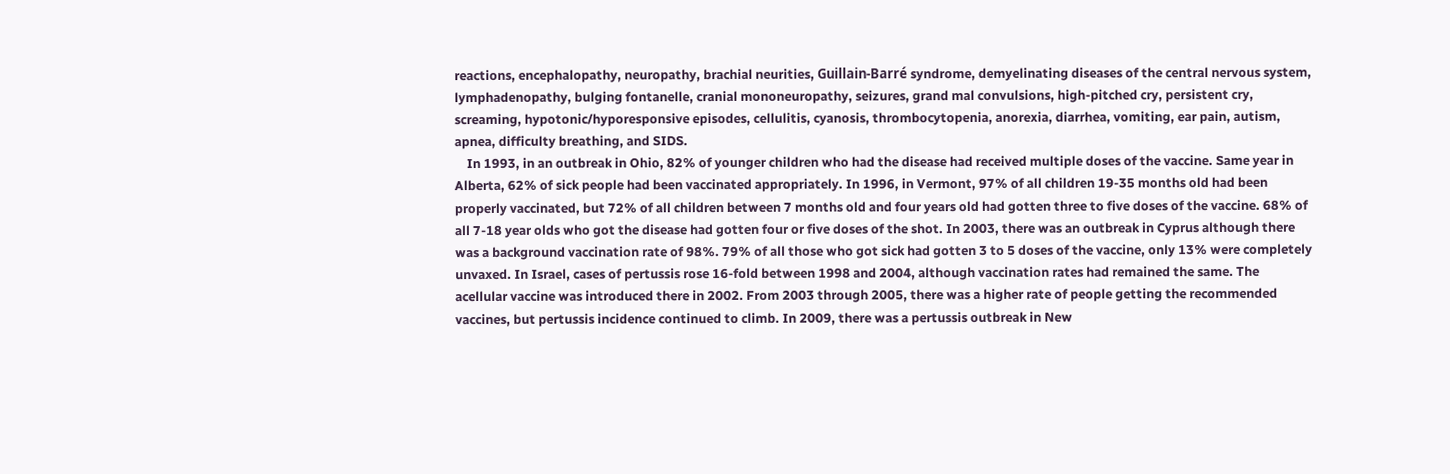reactions, encephalopathy, neuropathy, brachial neurities, Guillain-Barré syndrome, demyelinating diseases of the central nervous system, lymphadenopathy, bulging fontanelle, cranial mononeuropathy, seizures, grand mal convulsions, high-pitched cry, persistent cry, screaming, hypotonic/hyporesponsive episodes, cellulitis, cyanosis, thrombocytopenia, anorexia, diarrhea, vomiting, ear pain, autism, apnea, difficulty breathing, and SIDS.
    In 1993, in an outbreak in Ohio, 82% of younger children who had the disease had received multiple doses of the vaccine. Same year in Alberta, 62% of sick people had been vaccinated appropriately. In 1996, in Vermont, 97% of all children 19-35 months old had been properly vaccinated, but 72% of all children between 7 months old and four years old had gotten three to five doses of the vaccine. 68% of all 7-18 year olds who got the disease had gotten four or five doses of the shot. In 2003, there was an outbreak in Cyprus although there was a background vaccination rate of 98%. 79% of all those who got sick had gotten 3 to 5 doses of the vaccine, only 13% were completely unvaxed. In Israel, cases of pertussis rose 16-fold between 1998 and 2004, although vaccination rates had remained the same. The acellular vaccine was introduced there in 2002. From 2003 through 2005, there was a higher rate of people getting the recommended vaccines, but pertussis incidence continued to climb. In 2009, there was a pertussis outbreak in New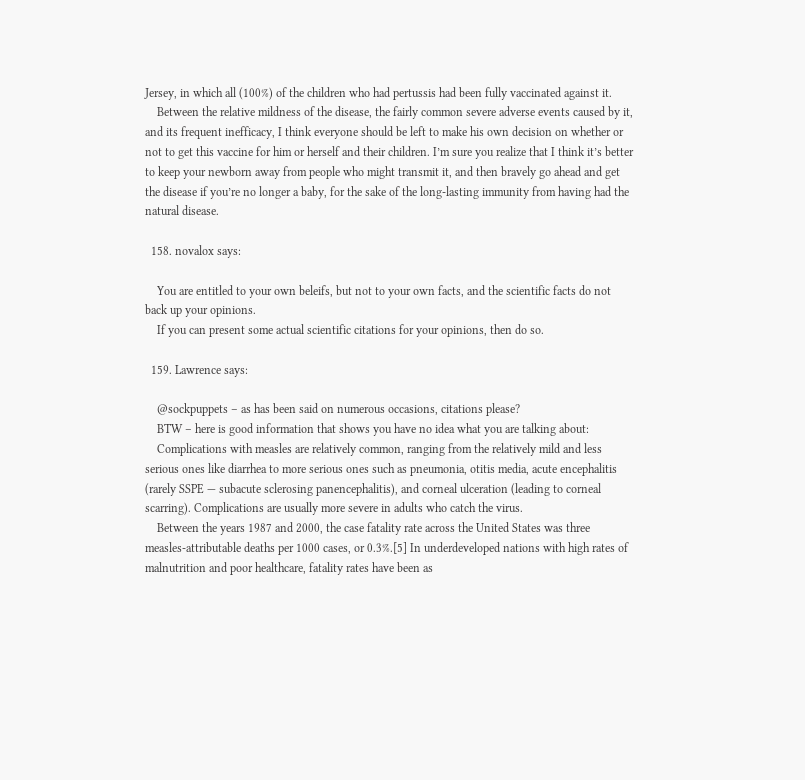Jersey, in which all (100%) of the children who had pertussis had been fully vaccinated against it.
    Between the relative mildness of the disease, the fairly common severe adverse events caused by it, and its frequent inefficacy, I think everyone should be left to make his own decision on whether or not to get this vaccine for him or herself and their children. I’m sure you realize that I think it’s better to keep your newborn away from people who might transmit it, and then bravely go ahead and get the disease if you’re no longer a baby, for the sake of the long-lasting immunity from having had the natural disease.

  158. novalox says:

    You are entitled to your own beleifs, but not to your own facts, and the scientific facts do not back up your opinions.
    If you can present some actual scientific citations for your opinions, then do so.

  159. Lawrence says:

    @sockpuppets – as has been said on numerous occasions, citations please?
    BTW – here is good information that shows you have no idea what you are talking about:
    Complications with measles are relatively common, ranging from the relatively mild and less serious ones like diarrhea to more serious ones such as pneumonia, otitis media, acute encephalitis (rarely SSPE — subacute sclerosing panencephalitis), and corneal ulceration (leading to corneal scarring). Complications are usually more severe in adults who catch the virus.
    Between the years 1987 and 2000, the case fatality rate across the United States was three measles-attributable deaths per 1000 cases, or 0.3%.[5] In underdeveloped nations with high rates of malnutrition and poor healthcare, fatality rates have been as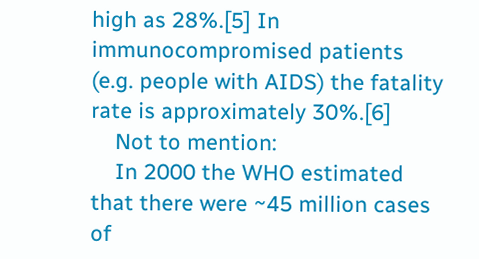high as 28%.[5] In immunocompromised patients (e.g. people with AIDS) the fatality rate is approximately 30%.[6]
    Not to mention:
    In 2000 the WHO estimated that there were ~45 million cases of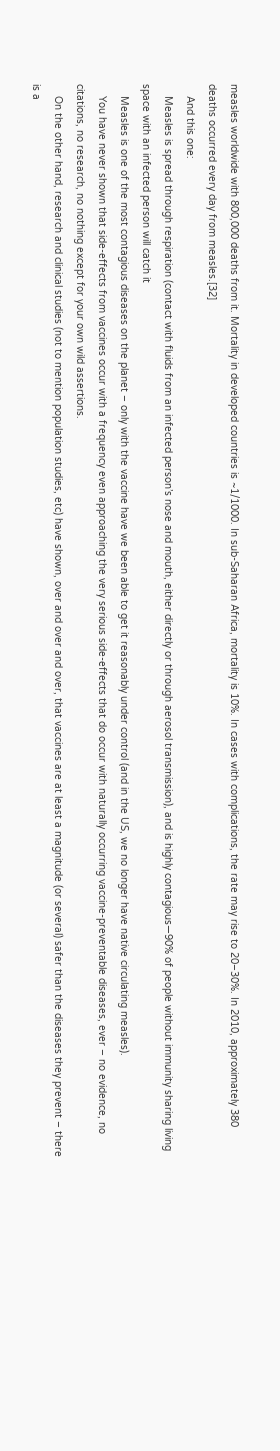measles worldwide with 800,000 deaths from it. Mortality in developed countries is ~1/1000. In sub-Saharan Africa, mortality is 10%. In cases with complications, the rate may rise to 20–30%. In 2010, approximately 380 deaths occurred every day from measles.[32]
    And this one:
    Measles is spread through respiration (contact with fluids from an infected person’s nose and mouth, either directly or through aerosol transmission), and is highly contagious—90% of people without immunity sharing living space with an infected person will catch it
    Measles is one of the most contagious diseases on the planet – only with the vaccine have we been able to get it reasonably under control (and in the US, we no longer have native circulating measles).
    You have never shown that side-effects from vaccines occur with a frequency even approaching the very serious side-effects that do occur with naturally occurring vaccine-preventable diseases, ever – no evidence, no citations, no research, no nothing except for your own wild assertions.
    On the other hand, research and clinical studies (not to mention population studies, etc) have shown, over and over and over, that vaccines are at least a magnitude (or several) safer than the diseases they prevent – there is a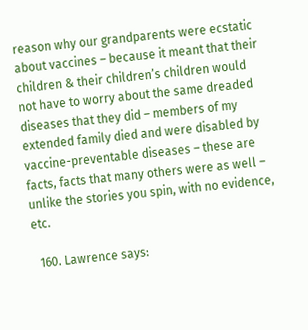reason why our grandparents were ecstatic about vaccines – because it meant that their children & their children’s children would not have to worry about the same dreaded diseases that they did – members of my extended family died and were disabled by vaccine-preventable diseases – these are facts, facts that many others were as well – unlike the stories you spin, with no evidence, etc.

  160. Lawrence says: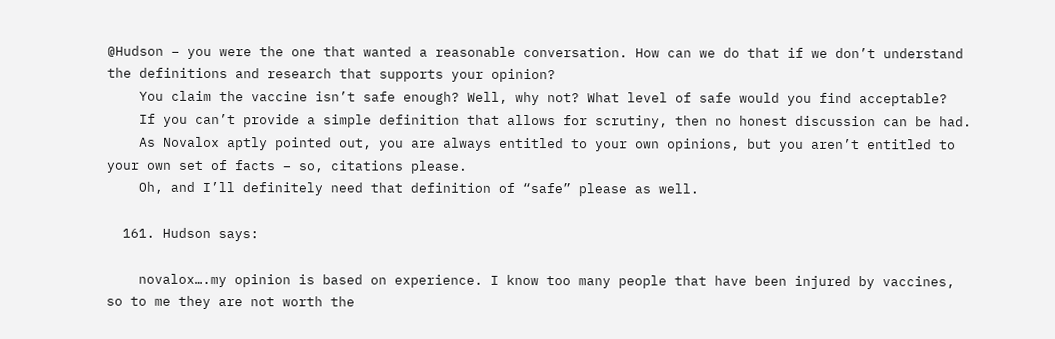@Hudson – you were the one that wanted a reasonable conversation. How can we do that if we don’t understand the definitions and research that supports your opinion?
    You claim the vaccine isn’t safe enough? Well, why not? What level of safe would you find acceptable?
    If you can’t provide a simple definition that allows for scrutiny, then no honest discussion can be had.
    As Novalox aptly pointed out, you are always entitled to your own opinions, but you aren’t entitled to your own set of facts – so, citations please.
    Oh, and I’ll definitely need that definition of “safe” please as well.

  161. Hudson says:

    novalox….my opinion is based on experience. I know too many people that have been injured by vaccines, so to me they are not worth the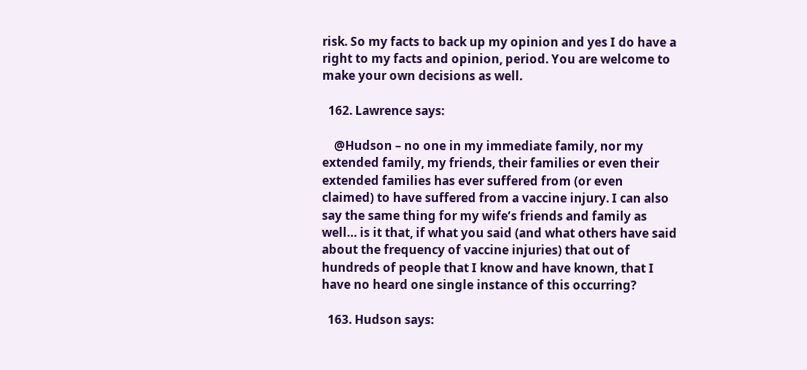risk. So my facts to back up my opinion and yes I do have a right to my facts and opinion, period. You are welcome to make your own decisions as well.

  162. Lawrence says:

    @Hudson – no one in my immediate family, nor my extended family, my friends, their families or even their extended families has ever suffered from (or even claimed) to have suffered from a vaccine injury. I can also say the same thing for my wife’s friends and family as well… is it that, if what you said (and what others have said about the frequency of vaccine injuries) that out of hundreds of people that I know and have known, that I have no heard one single instance of this occurring?

  163. Hudson says: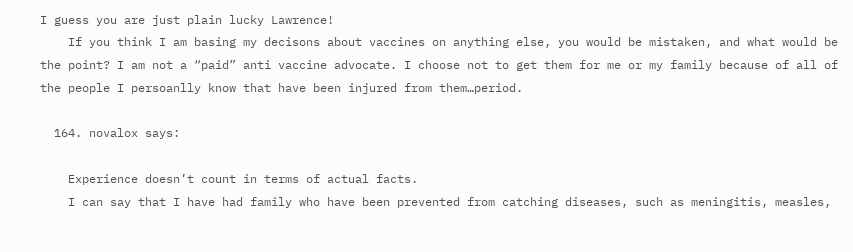I guess you are just plain lucky Lawrence!
    If you think I am basing my decisons about vaccines on anything else, you would be mistaken, and what would be the point? I am not a “paid” anti vaccine advocate. I choose not to get them for me or my family because of all of the people I persoanlly know that have been injured from them…period.

  164. novalox says:

    Experience doesn’t count in terms of actual facts.
    I can say that I have had family who have been prevented from catching diseases, such as meningitis, measles,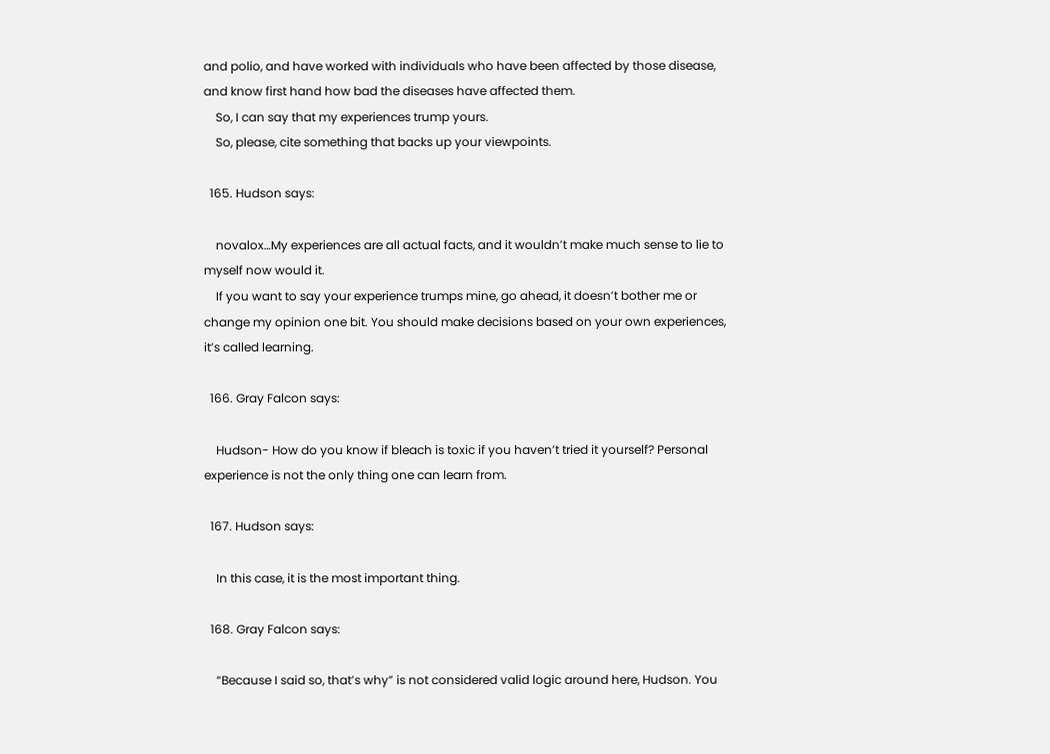and polio, and have worked with individuals who have been affected by those disease, and know first hand how bad the diseases have affected them.
    So, I can say that my experiences trump yours.
    So, please, cite something that backs up your viewpoints.

  165. Hudson says:

    novalox…My experiences are all actual facts, and it wouldn’t make much sense to lie to myself now would it.
    If you want to say your experience trumps mine, go ahead, it doesn’t bother me or change my opinion one bit. You should make decisions based on your own experiences, it’s called learning.

  166. Gray Falcon says:

    Hudson- How do you know if bleach is toxic if you haven’t tried it yourself? Personal experience is not the only thing one can learn from.

  167. Hudson says:

    In this case, it is the most important thing.

  168. Gray Falcon says:

    “Because I said so, that’s why” is not considered valid logic around here, Hudson. You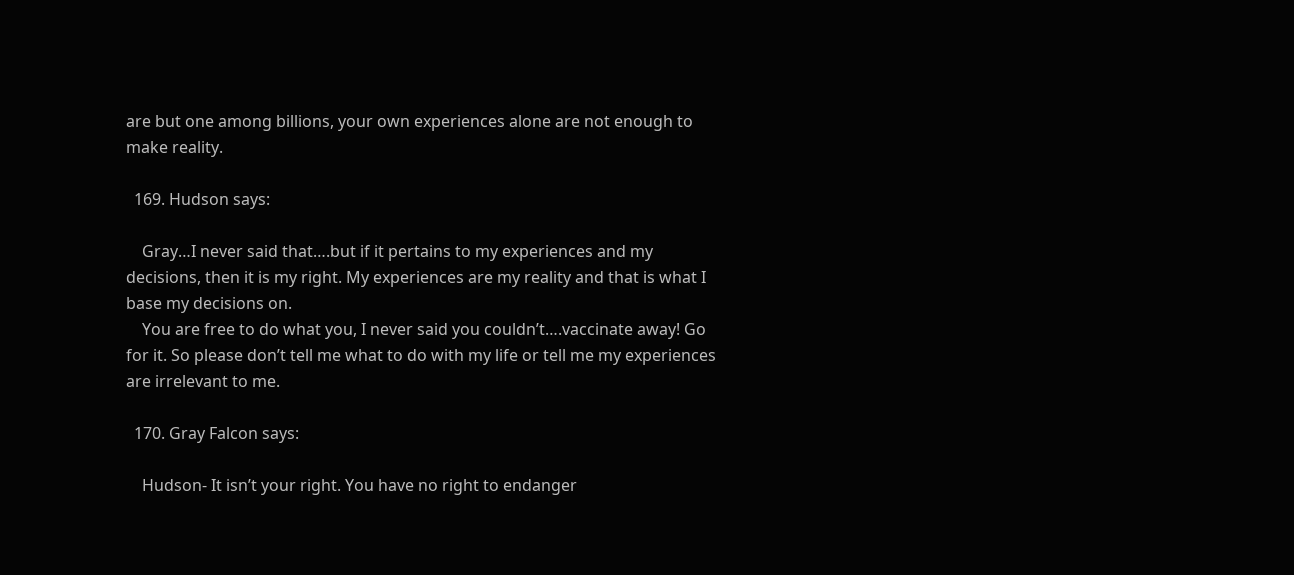are but one among billions, your own experiences alone are not enough to make reality.

  169. Hudson says:

    Gray…I never said that….but if it pertains to my experiences and my decisions, then it is my right. My experiences are my reality and that is what I base my decisions on.
    You are free to do what you, I never said you couldn’t….vaccinate away! Go for it. So please don’t tell me what to do with my life or tell me my experiences are irrelevant to me.

  170. Gray Falcon says:

    Hudson- It isn’t your right. You have no right to endanger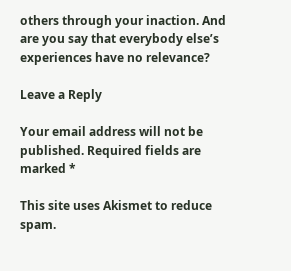others through your inaction. And are you say that everybody else’s experiences have no relevance?

Leave a Reply

Your email address will not be published. Required fields are marked *

This site uses Akismet to reduce spam.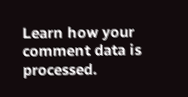Learn how your comment data is processed.